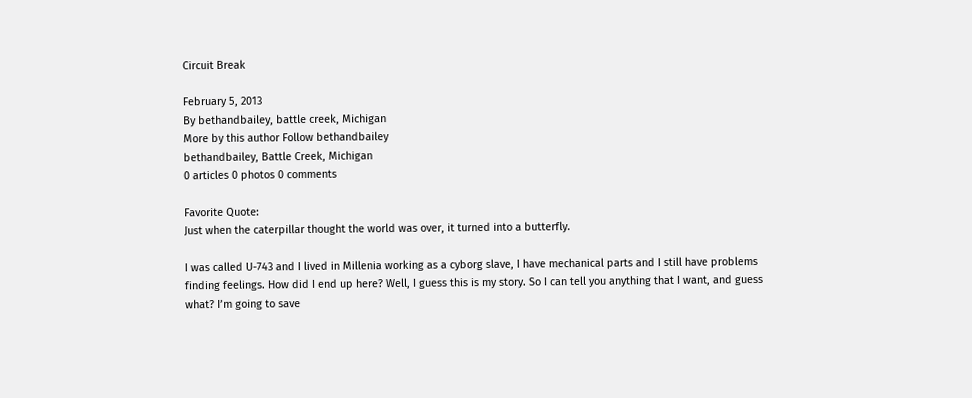Circuit Break

February 5, 2013
By bethandbailey, battle creek, Michigan
More by this author Follow bethandbailey
bethandbailey, Battle Creek, Michigan
0 articles 0 photos 0 comments

Favorite Quote:
Just when the caterpillar thought the world was over, it turned into a butterfly.

I was called U-743 and I lived in Millenia working as a cyborg slave, I have mechanical parts and I still have problems finding feelings. How did I end up here? Well, I guess this is my story. So I can tell you anything that I want, and guess what? I’m going to save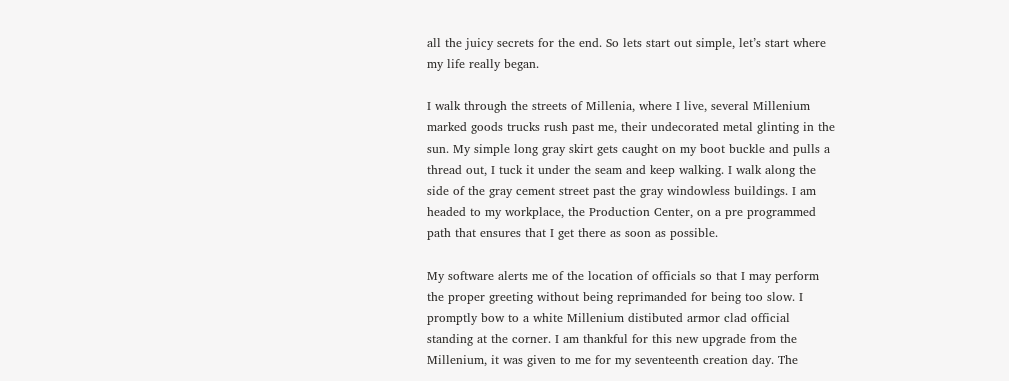all the juicy secrets for the end. So lets start out simple, let’s start where my life really began.

I walk through the streets of Millenia, where I live, several Millenium marked goods trucks rush past me, their undecorated metal glinting in the sun. My simple long gray skirt gets caught on my boot buckle and pulls a thread out, I tuck it under the seam and keep walking. I walk along the side of the gray cement street past the gray windowless buildings. I am headed to my workplace, the Production Center, on a pre programmed path that ensures that I get there as soon as possible.

My software alerts me of the location of officials so that I may perform the proper greeting without being reprimanded for being too slow. I promptly bow to a white Millenium distibuted armor clad official standing at the corner. I am thankful for this new upgrade from the Millenium, it was given to me for my seventeenth creation day. The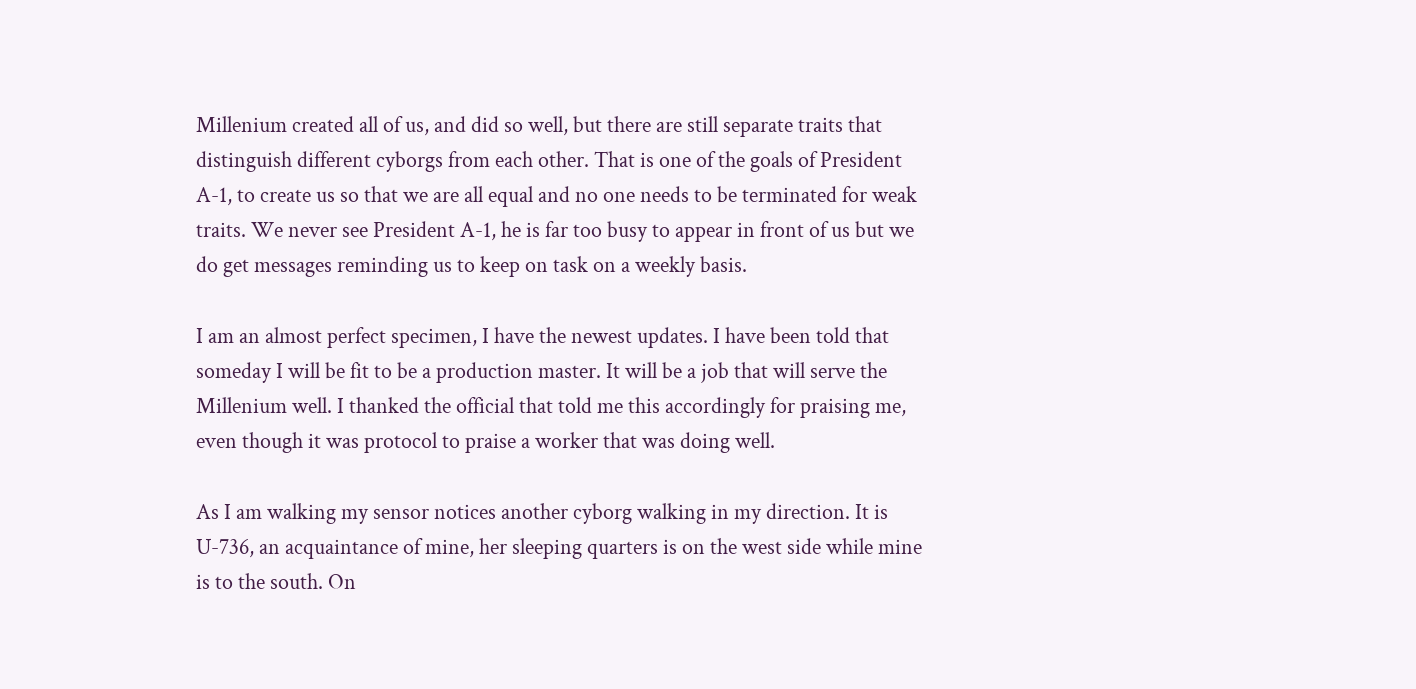Millenium created all of us, and did so well, but there are still separate traits that distinguish different cyborgs from each other. That is one of the goals of President A-1, to create us so that we are all equal and no one needs to be terminated for weak traits. We never see President A-1, he is far too busy to appear in front of us but we do get messages reminding us to keep on task on a weekly basis.

I am an almost perfect specimen, I have the newest updates. I have been told that someday I will be fit to be a production master. It will be a job that will serve the Millenium well. I thanked the official that told me this accordingly for praising me, even though it was protocol to praise a worker that was doing well.

As I am walking my sensor notices another cyborg walking in my direction. It is U-736, an acquaintance of mine, her sleeping quarters is on the west side while mine is to the south. On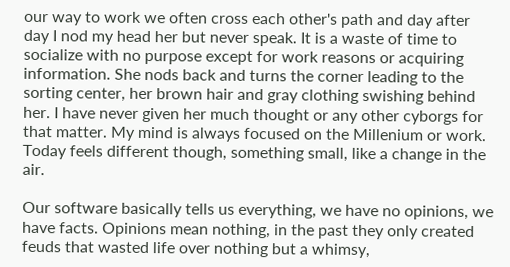our way to work we often cross each other's path and day after day I nod my head her but never speak. It is a waste of time to socialize with no purpose except for work reasons or acquiring information. She nods back and turns the corner leading to the sorting center, her brown hair and gray clothing swishing behind her. I have never given her much thought or any other cyborgs for that matter. My mind is always focused on the Millenium or work. Today feels different though, something small, like a change in the air.

Our software basically tells us everything, we have no opinions, we have facts. Opinions mean nothing, in the past they only created feuds that wasted life over nothing but a whimsy,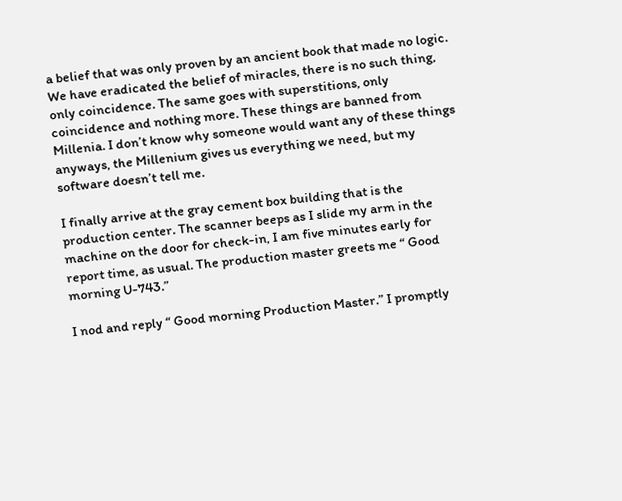a belief that was only proven by an ancient book that made no logic. We have eradicated the belief of miracles, there is no such thing, only coincidence. The same goes with superstitions, only coincidence and nothing more. These things are banned from Millenia. I don’t know why someone would want any of these things anyways, the Millenium gives us everything we need, but my software doesn’t tell me.

I finally arrive at the gray cement box building that is the production center. The scanner beeps as I slide my arm in the machine on the door for check-in, I am five minutes early for report time, as usual. The production master greets me “ Good morning U-743.”

I nod and reply “ Good morning Production Master.” I promptly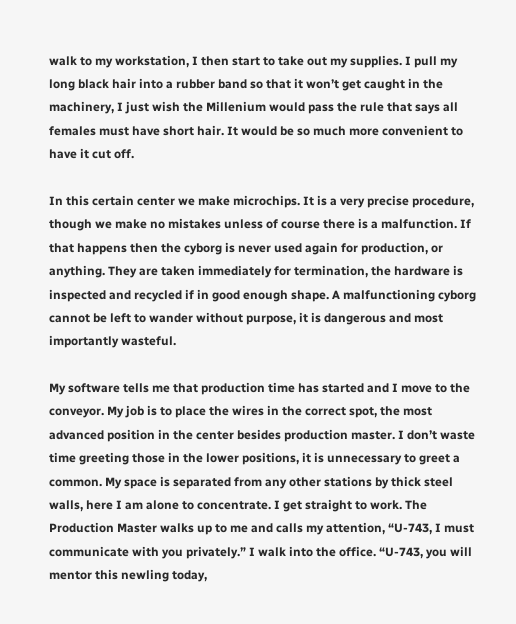walk to my workstation, I then start to take out my supplies. I pull my long black hair into a rubber band so that it won’t get caught in the machinery, I just wish the Millenium would pass the rule that says all females must have short hair. It would be so much more convenient to have it cut off.

In this certain center we make microchips. It is a very precise procedure, though we make no mistakes unless of course there is a malfunction. If that happens then the cyborg is never used again for production, or anything. They are taken immediately for termination, the hardware is inspected and recycled if in good enough shape. A malfunctioning cyborg cannot be left to wander without purpose, it is dangerous and most importantly wasteful.

My software tells me that production time has started and I move to the conveyor. My job is to place the wires in the correct spot, the most advanced position in the center besides production master. I don’t waste time greeting those in the lower positions, it is unnecessary to greet a common. My space is separated from any other stations by thick steel walls, here I am alone to concentrate. I get straight to work. The Production Master walks up to me and calls my attention, “U-743, I must communicate with you privately.” I walk into the office. “U-743, you will mentor this newling today,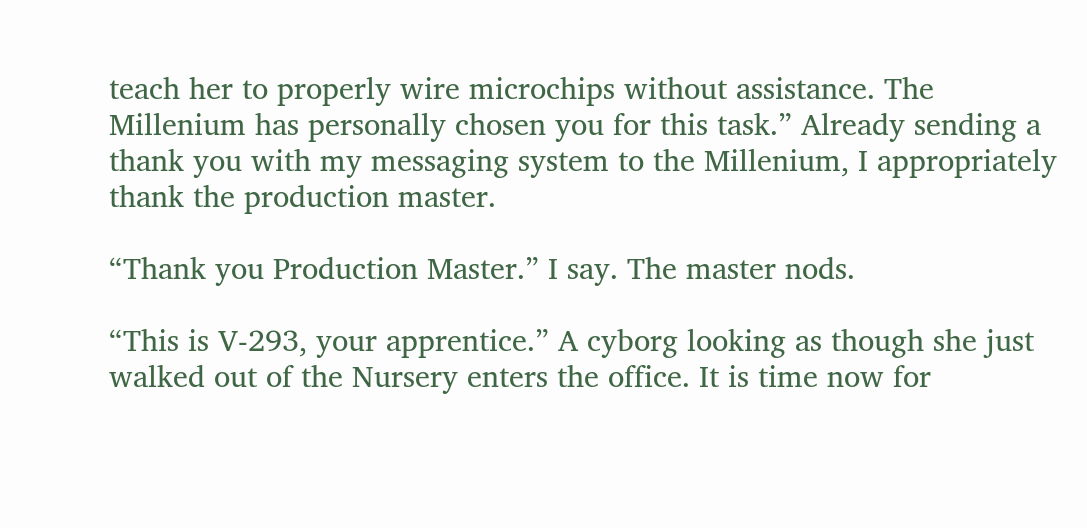teach her to properly wire microchips without assistance. The Millenium has personally chosen you for this task.” Already sending a thank you with my messaging system to the Millenium, I appropriately thank the production master.

“Thank you Production Master.” I say. The master nods.

“This is V-293, your apprentice.” A cyborg looking as though she just walked out of the Nursery enters the office. It is time now for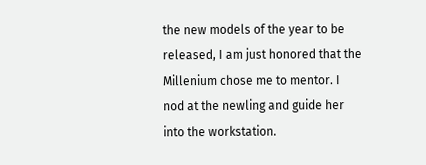the new models of the year to be released, I am just honored that the Millenium chose me to mentor. I nod at the newling and guide her into the workstation.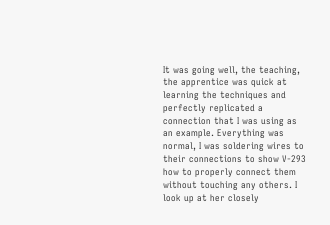It was going well, the teaching, the apprentice was quick at learning the techniques and perfectly replicated a connection that I was using as an example. Everything was normal, I was soldering wires to their connections to show V-293 how to properly connect them without touching any others. I look up at her closely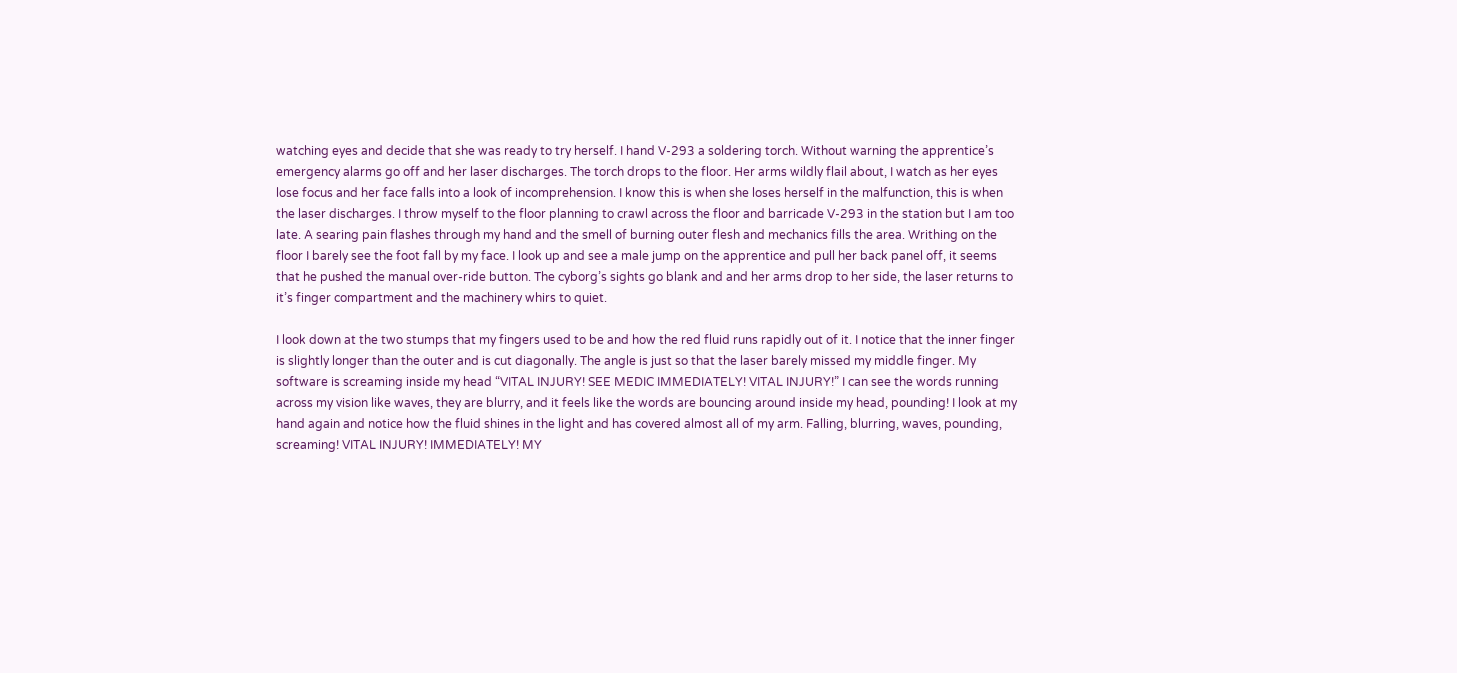watching eyes and decide that she was ready to try herself. I hand V-293 a soldering torch. Without warning the apprentice’s emergency alarms go off and her laser discharges. The torch drops to the floor. Her arms wildly flail about, I watch as her eyes lose focus and her face falls into a look of incomprehension. I know this is when she loses herself in the malfunction, this is when the laser discharges. I throw myself to the floor planning to crawl across the floor and barricade V-293 in the station but I am too late. A searing pain flashes through my hand and the smell of burning outer flesh and mechanics fills the area. Writhing on the floor I barely see the foot fall by my face. I look up and see a male jump on the apprentice and pull her back panel off, it seems that he pushed the manual over-ride button. The cyborg’s sights go blank and and her arms drop to her side, the laser returns to it’s finger compartment and the machinery whirs to quiet.

I look down at the two stumps that my fingers used to be and how the red fluid runs rapidly out of it. I notice that the inner finger is slightly longer than the outer and is cut diagonally. The angle is just so that the laser barely missed my middle finger. My software is screaming inside my head “VITAL INJURY! SEE MEDIC IMMEDIATELY! VITAL INJURY!” I can see the words running across my vision like waves, they are blurry, and it feels like the words are bouncing around inside my head, pounding! I look at my hand again and notice how the fluid shines in the light and has covered almost all of my arm. Falling, blurring, waves, pounding, screaming! VITAL INJURY! IMMEDIATELY! MY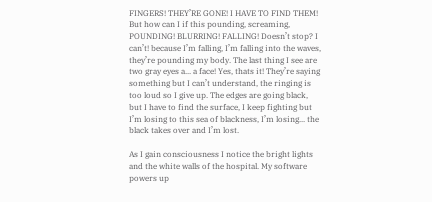FINGERS! THEY’RE GONE! I HAVE TO FIND THEM! But how can I if this pounding, screaming, POUNDING! BLURRING! FALLING! Doesn’t stop? I can’t! because I’m falling, I’m falling into the waves, they’re pounding my body. The last thing I see are two gray eyes a... a face! Yes, thats it! They’re saying something but I can’t understand, the ringing is too loud so I give up. The edges are going black, but I have to find the surface, I keep fighting but I’m losing to this sea of blackness, I’m losing... the black takes over and I’m lost.

As I gain consciousness I notice the bright lights and the white walls of the hospital. My software powers up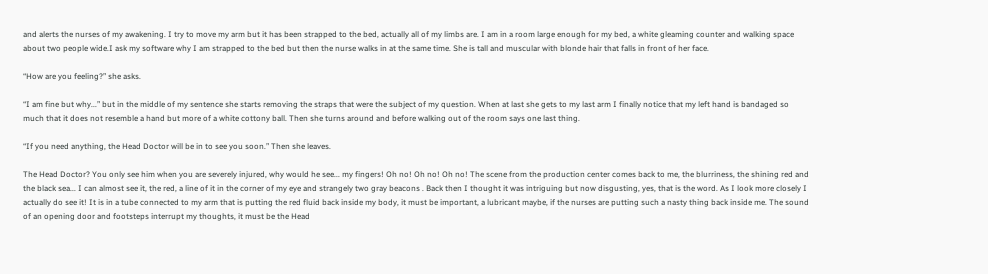and alerts the nurses of my awakening. I try to move my arm but it has been strapped to the bed, actually all of my limbs are. I am in a room large enough for my bed, a white gleaming counter and walking space about two people wide.I ask my software why I am strapped to the bed but then the nurse walks in at the same time. She is tall and muscular with blonde hair that falls in front of her face.

“How are you feeling?” she asks.

“I am fine but why...” but in the middle of my sentence she starts removing the straps that were the subject of my question. When at last she gets to my last arm I finally notice that my left hand is bandaged so much that it does not resemble a hand but more of a white cottony ball. Then she turns around and before walking out of the room says one last thing.

“If you need anything, the Head Doctor will be in to see you soon.” Then she leaves.

The Head Doctor? You only see him when you are severely injured, why would he see... my fingers! Oh no! Oh no! Oh no! The scene from the production center comes back to me, the blurriness, the shining red and the black sea... I can almost see it, the red, a line of it in the corner of my eye and strangely two gray beacons . Back then I thought it was intriguing but now disgusting, yes, that is the word. As I look more closely I actually do see it! It is in a tube connected to my arm that is putting the red fluid back inside my body, it must be important, a lubricant maybe, if the nurses are putting such a nasty thing back inside me. The sound of an opening door and footsteps interrupt my thoughts, it must be the Head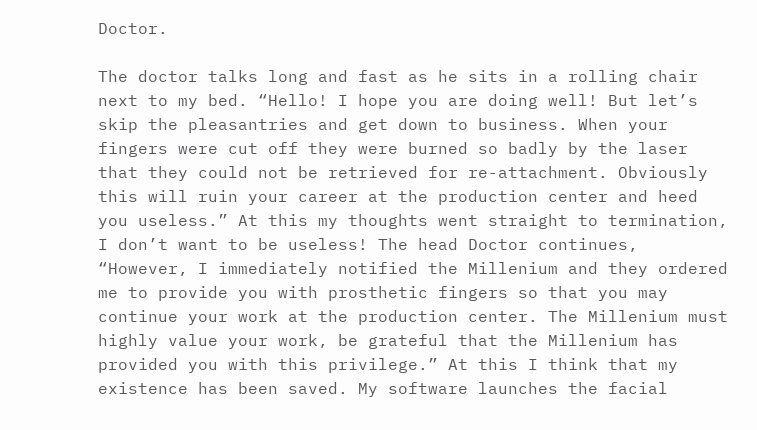Doctor.

The doctor talks long and fast as he sits in a rolling chair next to my bed. “Hello! I hope you are doing well! But let’s skip the pleasantries and get down to business. When your fingers were cut off they were burned so badly by the laser that they could not be retrieved for re-attachment. Obviously this will ruin your career at the production center and heed you useless.” At this my thoughts went straight to termination, I don’t want to be useless! The head Doctor continues, “However, I immediately notified the Millenium and they ordered me to provide you with prosthetic fingers so that you may continue your work at the production center. The Millenium must highly value your work, be grateful that the Millenium has provided you with this privilege.” At this I think that my existence has been saved. My software launches the facial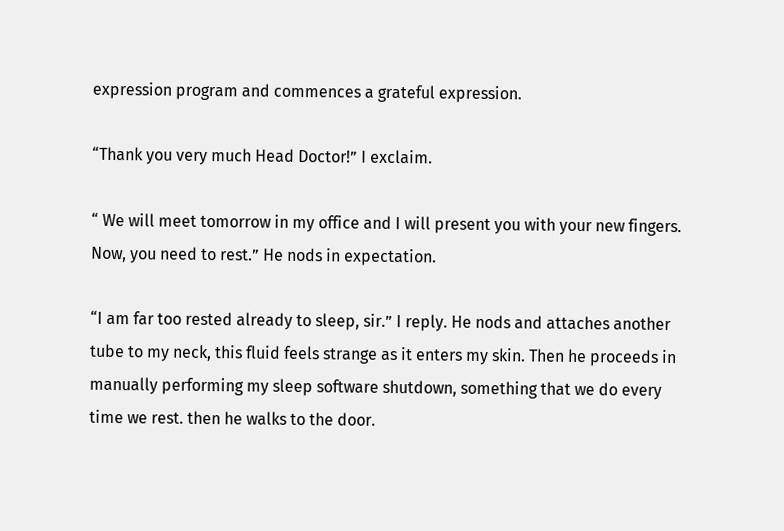expression program and commences a grateful expression.

“Thank you very much Head Doctor!” I exclaim.

“ We will meet tomorrow in my office and I will present you with your new fingers. Now, you need to rest.” He nods in expectation.

“I am far too rested already to sleep, sir.” I reply. He nods and attaches another tube to my neck, this fluid feels strange as it enters my skin. Then he proceeds in manually performing my sleep software shutdown, something that we do every time we rest. then he walks to the door.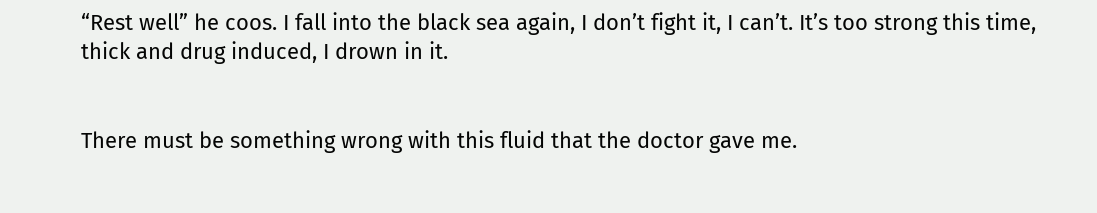“Rest well” he coos. I fall into the black sea again, I don’t fight it, I can’t. It’s too strong this time, thick and drug induced, I drown in it.


There must be something wrong with this fluid that the doctor gave me.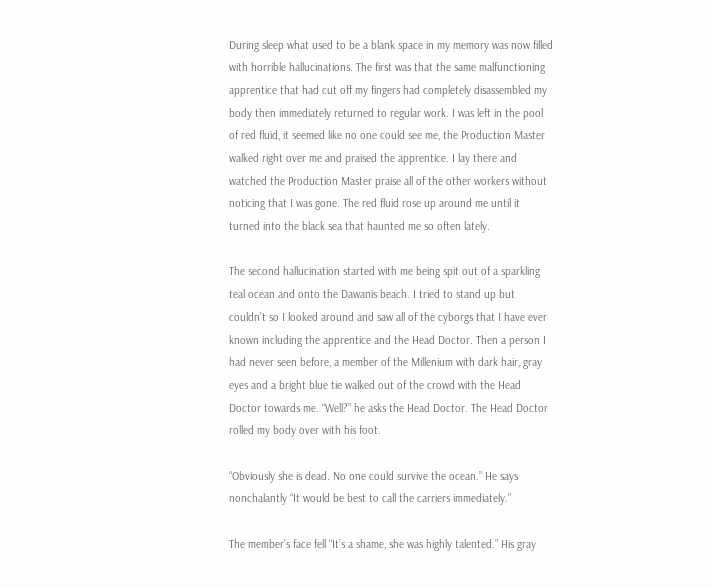During sleep what used to be a blank space in my memory was now filled with horrible hallucinations. The first was that the same malfunctioning apprentice that had cut off my fingers had completely disassembled my body then immediately returned to regular work. I was left in the pool of red fluid, it seemed like no one could see me, the Production Master walked right over me and praised the apprentice. I lay there and watched the Production Master praise all of the other workers without noticing that I was gone. The red fluid rose up around me until it turned into the black sea that haunted me so often lately.

The second hallucination started with me being spit out of a sparkling teal ocean and onto the Dawanis beach. I tried to stand up but couldn’t so I looked around and saw all of the cyborgs that I have ever known including the apprentice and the Head Doctor. Then a person I had never seen before, a member of the Millenium with dark hair, gray eyes and a bright blue tie walked out of the crowd with the Head Doctor towards me. “Well?” he asks the Head Doctor. The Head Doctor rolled my body over with his foot.

“Obviously she is dead. No one could survive the ocean.” He says nonchalantly “It would be best to call the carriers immediately.”

The member’s face fell “It’s a shame, she was highly talented.” His gray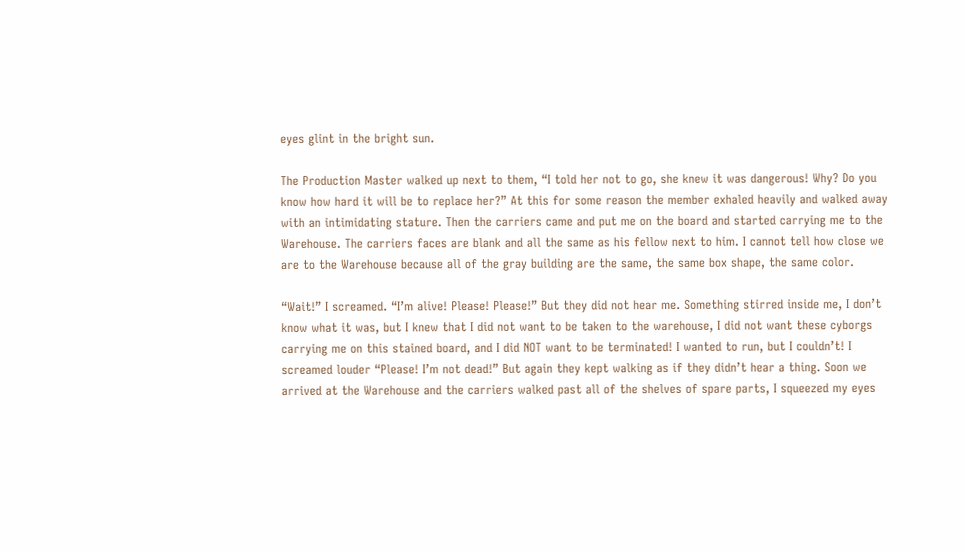eyes glint in the bright sun.

The Production Master walked up next to them, “I told her not to go, she knew it was dangerous! Why? Do you know how hard it will be to replace her?” At this for some reason the member exhaled heavily and walked away with an intimidating stature. Then the carriers came and put me on the board and started carrying me to the Warehouse. The carriers faces are blank and all the same as his fellow next to him. I cannot tell how close we are to the Warehouse because all of the gray building are the same, the same box shape, the same color.

“Wait!” I screamed. “I’m alive! Please! Please!” But they did not hear me. Something stirred inside me, I don’t know what it was, but I knew that I did not want to be taken to the warehouse, I did not want these cyborgs carrying me on this stained board, and I did NOT want to be terminated! I wanted to run, but I couldn’t! I screamed louder “Please! I’m not dead!” But again they kept walking as if they didn’t hear a thing. Soon we arrived at the Warehouse and the carriers walked past all of the shelves of spare parts, I squeezed my eyes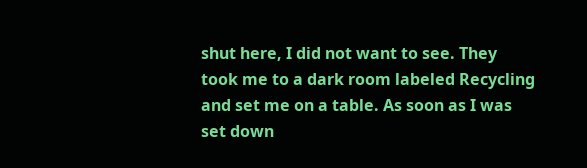shut here, I did not want to see. They took me to a dark room labeled Recycling and set me on a table. As soon as I was set down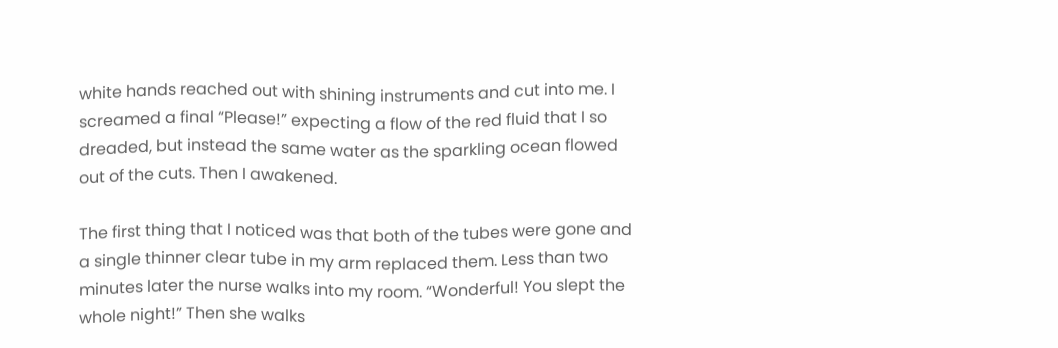white hands reached out with shining instruments and cut into me. I screamed a final “Please!” expecting a flow of the red fluid that I so dreaded, but instead the same water as the sparkling ocean flowed out of the cuts. Then I awakened.

The first thing that I noticed was that both of the tubes were gone and a single thinner clear tube in my arm replaced them. Less than two minutes later the nurse walks into my room. “Wonderful! You slept the whole night!” Then she walks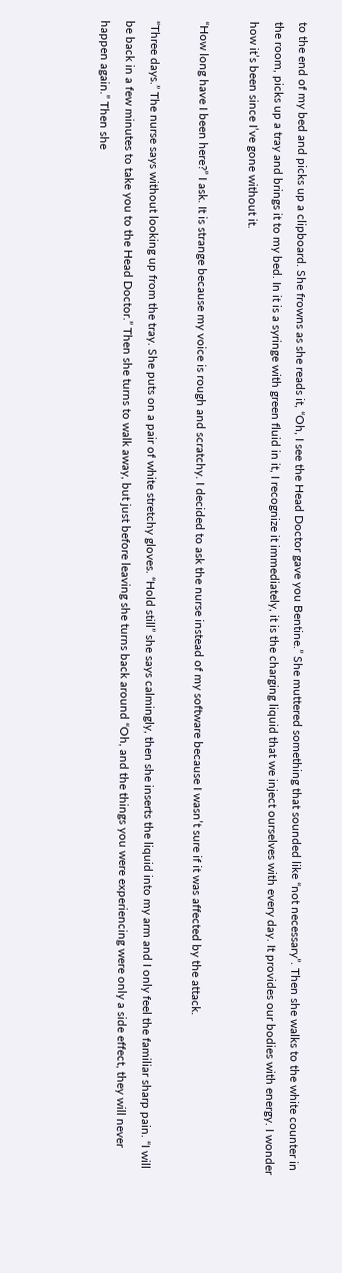to the end of my bed and picks up a clipboard. She frowns as she reads it, “Oh, I see the Head Doctor gave you Bentine.” She muttered something that sounded like “not necessary”. Then she walks to the white counter in the room, picks up a tray and brings it to my bed. In it is a syringe with green fluid in it, I recognize it immediately, it is the charging liquid that we inject ourselves with every day. It provides our bodies with energy. I wonder how it’s been since I’ve gone without it.

“How long have I been here?” I ask. It is strange because my voice is rough and scratchy. I decided to ask the nurse instead of my software because I wasn’t sure if it was affected by the attack.

“Three days.” The nurse says without looking up from the tray. She puts on a pair of white stretchy gloves. “Hold still” she says calmingly, then she inserts the liquid into my arm and I only feel the familiar sharp pain. “I will be back in a few minutes to take you to the Head Doctor.” Then she turns to walk away, but just before leaving she turns back around “Oh, and the things you were experiencing were only a side effect, they will never happen again.” Then she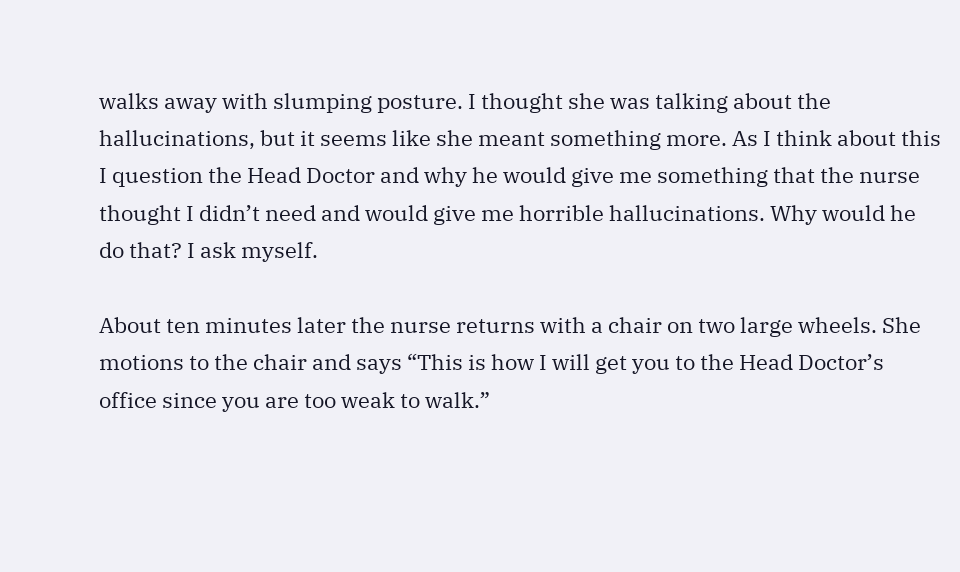walks away with slumping posture. I thought she was talking about the hallucinations, but it seems like she meant something more. As I think about this I question the Head Doctor and why he would give me something that the nurse thought I didn’t need and would give me horrible hallucinations. Why would he do that? I ask myself.

About ten minutes later the nurse returns with a chair on two large wheels. She motions to the chair and says “This is how I will get you to the Head Doctor’s office since you are too weak to walk.”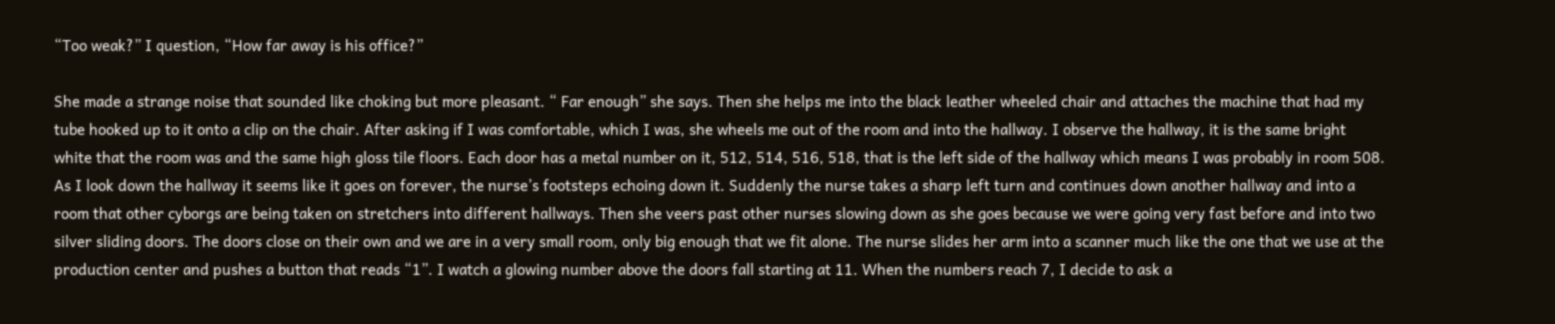“Too weak?” I question, “How far away is his office?”

She made a strange noise that sounded like choking but more pleasant. “ Far enough” she says. Then she helps me into the black leather wheeled chair and attaches the machine that had my tube hooked up to it onto a clip on the chair. After asking if I was comfortable, which I was, she wheels me out of the room and into the hallway. I observe the hallway, it is the same bright white that the room was and the same high gloss tile floors. Each door has a metal number on it, 512, 514, 516, 518, that is the left side of the hallway which means I was probably in room 508. As I look down the hallway it seems like it goes on forever, the nurse’s footsteps echoing down it. Suddenly the nurse takes a sharp left turn and continues down another hallway and into a room that other cyborgs are being taken on stretchers into different hallways. Then she veers past other nurses slowing down as she goes because we were going very fast before and into two silver sliding doors. The doors close on their own and we are in a very small room, only big enough that we fit alone. The nurse slides her arm into a scanner much like the one that we use at the production center and pushes a button that reads “1”. I watch a glowing number above the doors fall starting at 11. When the numbers reach 7, I decide to ask a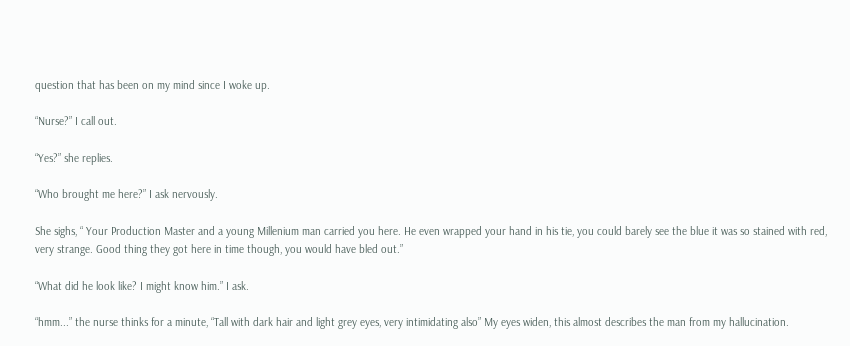question that has been on my mind since I woke up.

“Nurse?” I call out.

“Yes?” she replies.

“Who brought me here?” I ask nervously.

She sighs, “ Your Production Master and a young Millenium man carried you here. He even wrapped your hand in his tie, you could barely see the blue it was so stained with red, very strange. Good thing they got here in time though, you would have bled out.”

“What did he look like? I might know him.” I ask.

“hmm...” the nurse thinks for a minute, “Tall with dark hair and light grey eyes, very intimidating also” My eyes widen, this almost describes the man from my hallucination.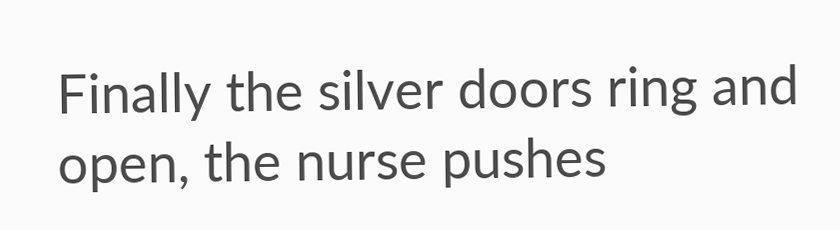Finally the silver doors ring and open, the nurse pushes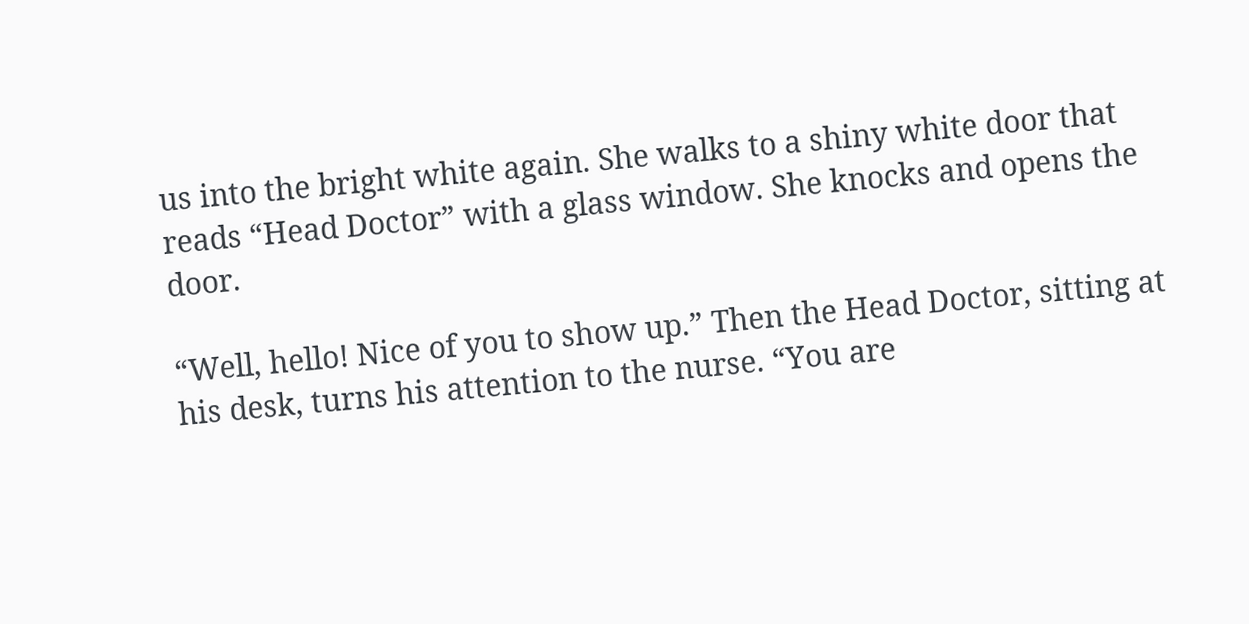us into the bright white again. She walks to a shiny white door that reads “Head Doctor” with a glass window. She knocks and opens the door.

“Well, hello! Nice of you to show up.” Then the Head Doctor, sitting at his desk, turns his attention to the nurse. “You are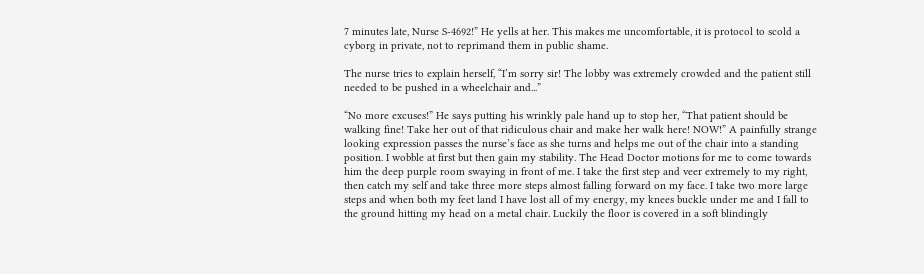7 minutes late, Nurse S-4692!” He yells at her. This makes me uncomfortable, it is protocol to scold a cyborg in private, not to reprimand them in public shame.

The nurse tries to explain herself, “I’m sorry sir! The lobby was extremely crowded and the patient still needed to be pushed in a wheelchair and...”

“No more excuses!” He says putting his wrinkly pale hand up to stop her, “That patient should be walking fine! Take her out of that ridiculous chair and make her walk here! NOW!” A painfully strange looking expression passes the nurse’s face as she turns and helps me out of the chair into a standing position. I wobble at first but then gain my stability. The Head Doctor motions for me to come towards him the deep purple room swaying in front of me. I take the first step and veer extremely to my right, then catch my self and take three more steps almost falling forward on my face. I take two more large steps and when both my feet land I have lost all of my energy, my knees buckle under me and I fall to the ground hitting my head on a metal chair. Luckily the floor is covered in a soft blindingly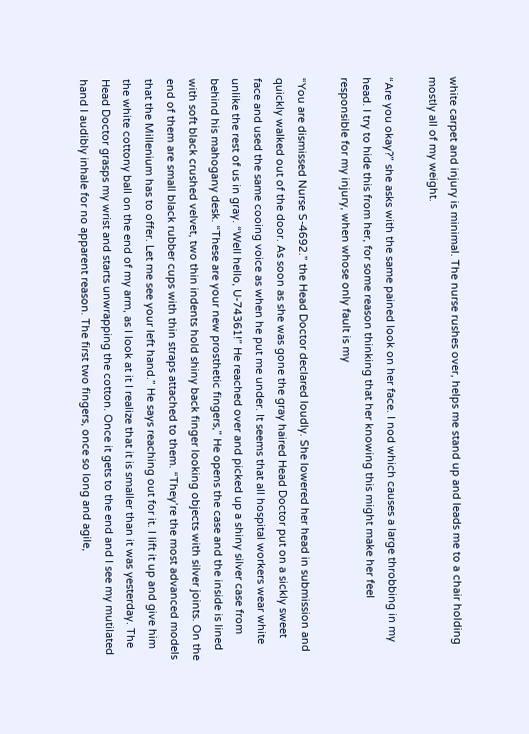white carpet and injury is minimal. The nurse rushes over, helps me stand up and leads me to a chair holding mostly all of my weight.

“Are you okay?” she asks with the same pained look on her face. I nod which causes a large throbbing in my head. I try to hide this from her, for some reason thinking that her knowing this might make her feel responsible for my injury, when whose only fault is my

“You are dismissed Nurse S-4692.” the Head Doctor declared loudly. She lowered her head in submission and quickly walked out of the door. As soon as she was gone the gray haired Head Doctor put on a sickly sweet face and used the same cooing voice as when he put me under. It seems that all hospital workers wear white unlike the rest of us in gray. “Well hello, U-74361!” He reached over and picked up a shiny silver case from behind his mahogany desk. “These are your new prosthetic fingers,” He opens the case and the inside is lined with soft black crushed velvet, two thin indents hold shiny back finger looking objects with silver joints. On the end of them are small black rubber cups with thin straps attached to them. “They’re the most advanced models that the Millenium has to offer. Let me see your left hand.” He says reaching out for it. I lift it up and give him the white cottony ball on the end of my arm, as I look at it I realize that it is smaller than it was yesterday. The Head Doctor grasps my wrist and starts unwrapping the cotton. Once it gets to the end and I see my mutilated hand I audibly inhale for no apparent reason. The first two fingers, once so long and agile,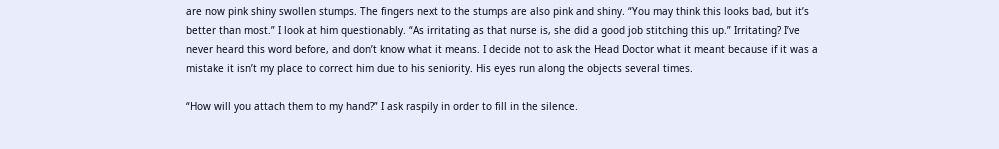are now pink shiny swollen stumps. The fingers next to the stumps are also pink and shiny. “You may think this looks bad, but it’s better than most.” I look at him questionably. “As irritating as that nurse is, she did a good job stitching this up.” Irritating? I’ve never heard this word before, and don’t know what it means. I decide not to ask the Head Doctor what it meant because if it was a mistake it isn’t my place to correct him due to his seniority. His eyes run along the objects several times.

“How will you attach them to my hand?” I ask raspily in order to fill in the silence.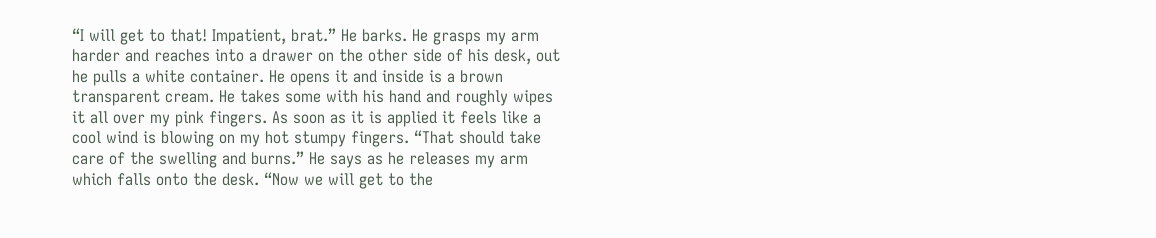“I will get to that! Impatient, brat.” He barks. He grasps my arm harder and reaches into a drawer on the other side of his desk, out he pulls a white container. He opens it and inside is a brown transparent cream. He takes some with his hand and roughly wipes it all over my pink fingers. As soon as it is applied it feels like a cool wind is blowing on my hot stumpy fingers. “That should take care of the swelling and burns.” He says as he releases my arm which falls onto the desk. “Now we will get to the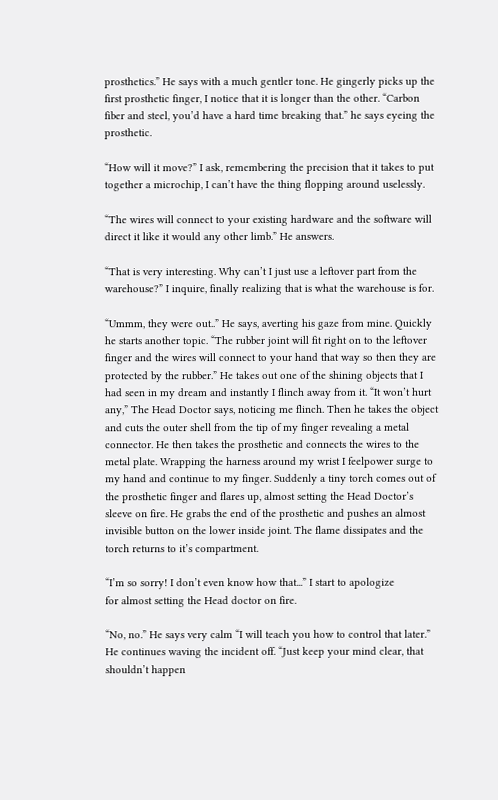prosthetics.” He says with a much gentler tone. He gingerly picks up the first prosthetic finger, I notice that it is longer than the other. “Carbon fiber and steel, you’d have a hard time breaking that.” he says eyeing the prosthetic.

“How will it move?” I ask, remembering the precision that it takes to put together a microchip, I can’t have the thing flopping around uselessly.

“The wires will connect to your existing hardware and the software will direct it like it would any other limb.” He answers.

“That is very interesting. Why can’t I just use a leftover part from the warehouse?” I inquire, finally realizing that is what the warehouse is for.

“Ummm, they were out..” He says, averting his gaze from mine. Quickly he starts another topic. “The rubber joint will fit right on to the leftover finger and the wires will connect to your hand that way so then they are protected by the rubber.” He takes out one of the shining objects that I had seen in my dream and instantly I flinch away from it. “It won’t hurt any,” The Head Doctor says, noticing me flinch. Then he takes the object and cuts the outer shell from the tip of my finger revealing a metal connector. He then takes the prosthetic and connects the wires to the metal plate. Wrapping the harness around my wrist I feelpower surge to my hand and continue to my finger. Suddenly a tiny torch comes out of the prosthetic finger and flares up, almost setting the Head Doctor’s sleeve on fire. He grabs the end of the prosthetic and pushes an almost invisible button on the lower inside joint. The flame dissipates and the torch returns to it’s compartment.

“I’m so sorry! I don’t even know how that...” I start to apologize
for almost setting the Head doctor on fire.

“No, no.” He says very calm “I will teach you how to control that later.” He continues waving the incident off. “Just keep your mind clear, that shouldn’t happen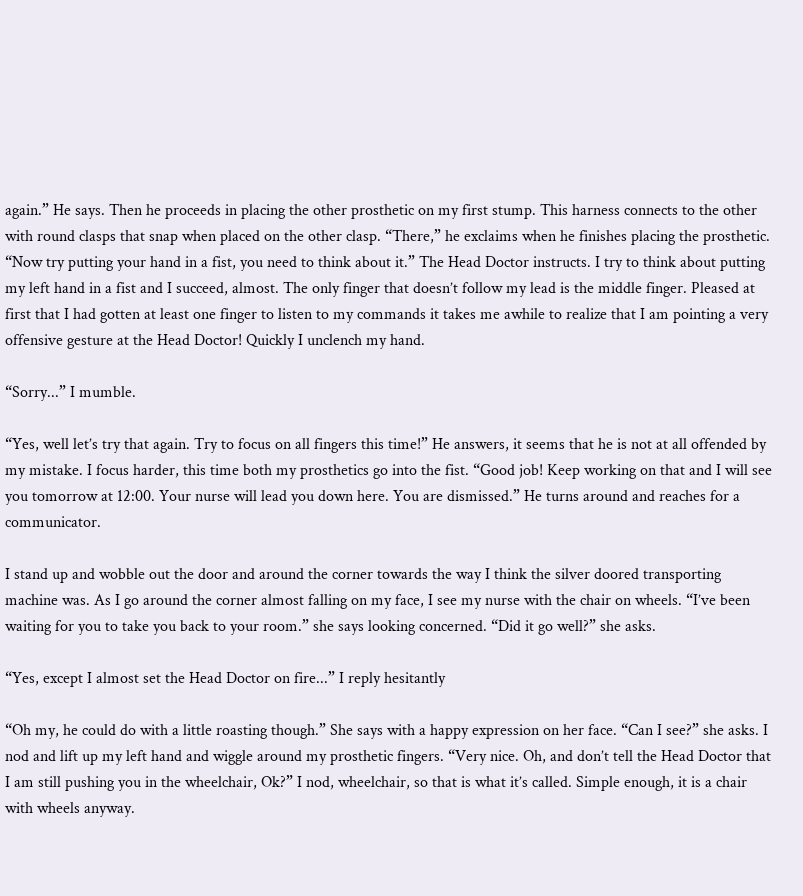again.” He says. Then he proceeds in placing the other prosthetic on my first stump. This harness connects to the other with round clasps that snap when placed on the other clasp. “There,” he exclaims when he finishes placing the prosthetic. “Now try putting your hand in a fist, you need to think about it.” The Head Doctor instructs. I try to think about putting my left hand in a fist and I succeed, almost. The only finger that doesn’t follow my lead is the middle finger. Pleased at first that I had gotten at least one finger to listen to my commands it takes me awhile to realize that I am pointing a very offensive gesture at the Head Doctor! Quickly I unclench my hand.

“Sorry...” I mumble.

“Yes, well let’s try that again. Try to focus on all fingers this time!” He answers, it seems that he is not at all offended by my mistake. I focus harder, this time both my prosthetics go into the fist. “Good job! Keep working on that and I will see you tomorrow at 12:00. Your nurse will lead you down here. You are dismissed.” He turns around and reaches for a communicator.

I stand up and wobble out the door and around the corner towards the way I think the silver doored transporting machine was. As I go around the corner almost falling on my face, I see my nurse with the chair on wheels. “I’ve been waiting for you to take you back to your room.” she says looking concerned. “Did it go well?” she asks.

“Yes, except I almost set the Head Doctor on fire...” I reply hesitantly

“Oh my, he could do with a little roasting though.” She says with a happy expression on her face. “Can I see?” she asks. I nod and lift up my left hand and wiggle around my prosthetic fingers. “Very nice. Oh, and don’t tell the Head Doctor that I am still pushing you in the wheelchair, Ok?” I nod, wheelchair, so that is what it’s called. Simple enough, it is a chair with wheels anyway.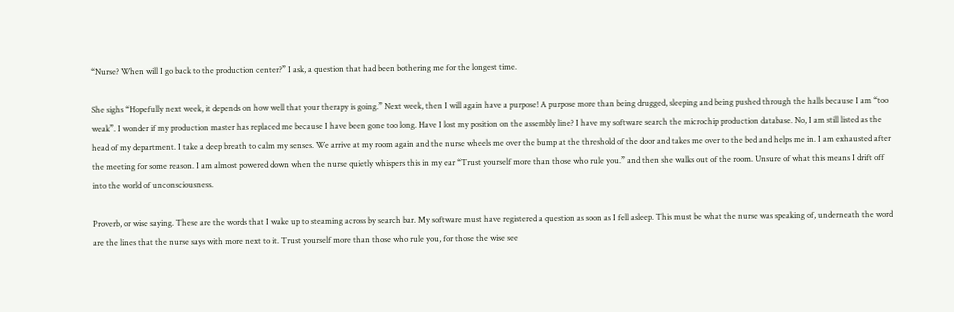“Nurse? When will I go back to the production center?” I ask, a question that had been bothering me for the longest time.

She sighs “Hopefully next week, it depends on how well that your therapy is going.” Next week, then I will again have a purpose! A purpose more than being drugged, sleeping and being pushed through the halls because I am “too weak”. I wonder if my production master has replaced me because I have been gone too long. Have I lost my position on the assembly line? I have my software search the microchip production database. No, I am still listed as the head of my department. I take a deep breath to calm my senses. We arrive at my room again and the nurse wheels me over the bump at the threshold of the door and takes me over to the bed and helps me in. I am exhausted after the meeting for some reason. I am almost powered down when the nurse quietly whispers this in my ear “Trust yourself more than those who rule you.” and then she walks out of the room. Unsure of what this means I drift off into the world of unconsciousness.

Proverb, or wise saying. These are the words that I wake up to steaming across by search bar. My software must have registered a question as soon as I fell asleep. This must be what the nurse was speaking of, underneath the word are the lines that the nurse says with more next to it. Trust yourself more than those who rule you, for those the wise see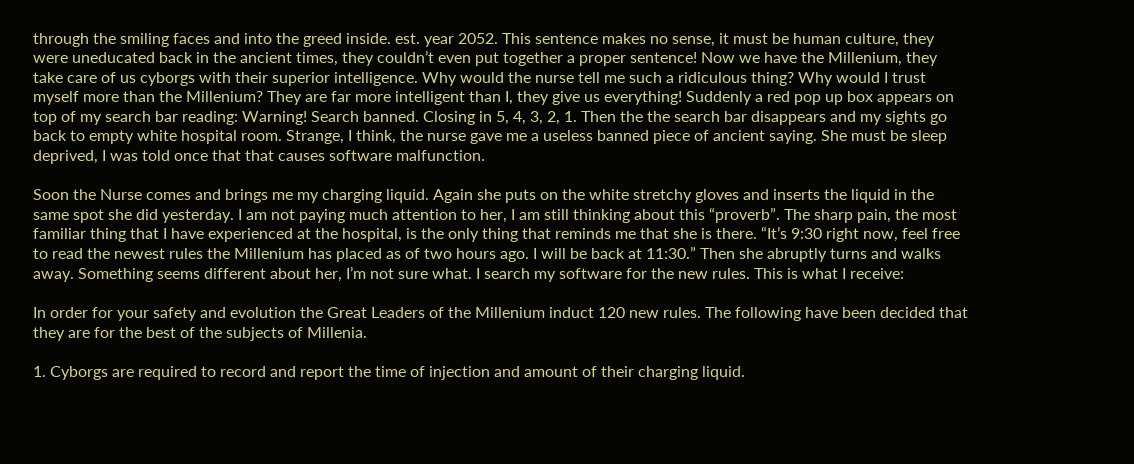through the smiling faces and into the greed inside. est. year 2052. This sentence makes no sense, it must be human culture, they were uneducated back in the ancient times, they couldn’t even put together a proper sentence! Now we have the Millenium, they take care of us cyborgs with their superior intelligence. Why would the nurse tell me such a ridiculous thing? Why would I trust myself more than the Millenium? They are far more intelligent than I, they give us everything! Suddenly a red pop up box appears on top of my search bar reading: Warning! Search banned. Closing in 5, 4, 3, 2, 1. Then the the search bar disappears and my sights go back to empty white hospital room. Strange, I think, the nurse gave me a useless banned piece of ancient saying. She must be sleep deprived, I was told once that that causes software malfunction.

Soon the Nurse comes and brings me my charging liquid. Again she puts on the white stretchy gloves and inserts the liquid in the same spot she did yesterday. I am not paying much attention to her, I am still thinking about this “proverb”. The sharp pain, the most familiar thing that I have experienced at the hospital, is the only thing that reminds me that she is there. “It’s 9:30 right now, feel free to read the newest rules the Millenium has placed as of two hours ago. I will be back at 11:30.” Then she abruptly turns and walks away. Something seems different about her, I’m not sure what. I search my software for the new rules. This is what I receive:

In order for your safety and evolution the Great Leaders of the Millenium induct 120 new rules. The following have been decided that they are for the best of the subjects of Millenia.

1. Cyborgs are required to record and report the time of injection and amount of their charging liquid.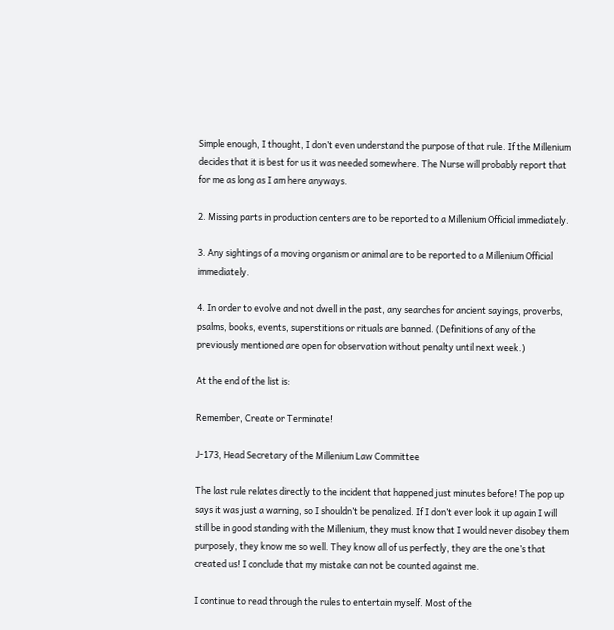Simple enough, I thought, I don’t even understand the purpose of that rule. If the Millenium decides that it is best for us it was needed somewhere. The Nurse will probably report that for me as long as I am here anyways.

2. Missing parts in production centers are to be reported to a Millenium Official immediately.

3. Any sightings of a moving organism or animal are to be reported to a Millenium Official immediately.

4. In order to evolve and not dwell in the past, any searches for ancient sayings, proverbs, psalms, books, events, superstitions or rituals are banned. (Definitions of any of the previously mentioned are open for observation without penalty until next week.)

At the end of the list is:

Remember, Create or Terminate!

J-173, Head Secretary of the Millenium Law Committee

The last rule relates directly to the incident that happened just minutes before! The pop up says it was just a warning, so I shouldn’t be penalized. If I don’t ever look it up again I will still be in good standing with the Millenium, they must know that I would never disobey them purposely, they know me so well. They know all of us perfectly, they are the one’s that created us! I conclude that my mistake can not be counted against me.

I continue to read through the rules to entertain myself. Most of the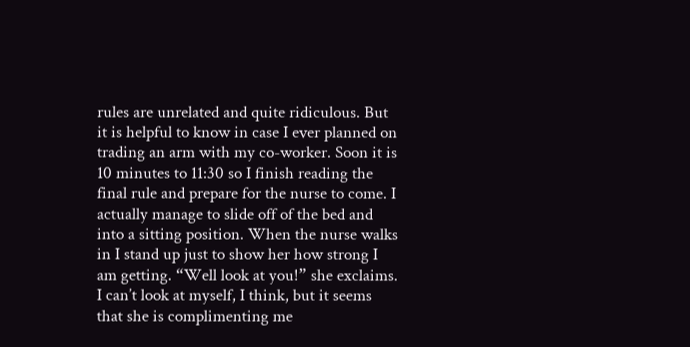rules are unrelated and quite ridiculous. But it is helpful to know in case I ever planned on trading an arm with my co-worker. Soon it is 10 minutes to 11:30 so I finish reading the final rule and prepare for the nurse to come. I actually manage to slide off of the bed and into a sitting position. When the nurse walks in I stand up just to show her how strong I am getting. “Well look at you!” she exclaims. I can’t look at myself, I think, but it seems that she is complimenting me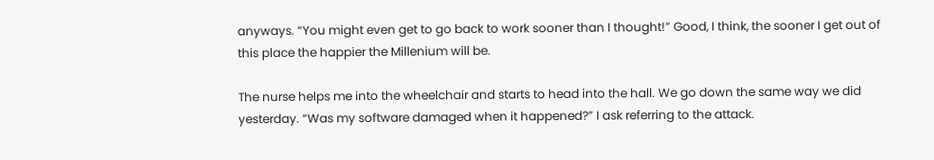anyways. “You might even get to go back to work sooner than I thought!” Good, I think, the sooner I get out of this place the happier the Millenium will be.

The nurse helps me into the wheelchair and starts to head into the hall. We go down the same way we did yesterday. “Was my software damaged when it happened?” I ask referring to the attack.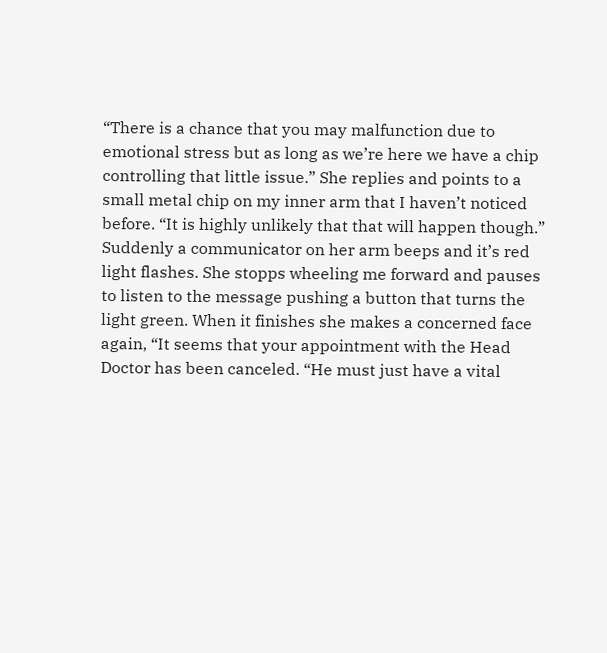“There is a chance that you may malfunction due to emotional stress but as long as we’re here we have a chip controlling that little issue.” She replies and points to a small metal chip on my inner arm that I haven’t noticed before. “It is highly unlikely that that will happen though.” Suddenly a communicator on her arm beeps and it’s red light flashes. She stopps wheeling me forward and pauses to listen to the message pushing a button that turns the light green. When it finishes she makes a concerned face again, “It seems that your appointment with the Head Doctor has been canceled. “He must just have a vital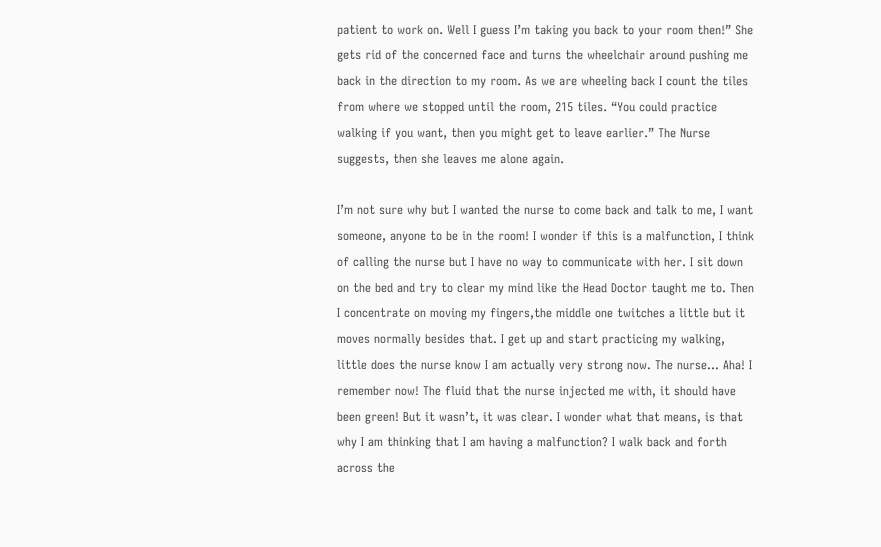patient to work on. Well I guess I’m taking you back to your room then!” She gets rid of the concerned face and turns the wheelchair around pushing me back in the direction to my room. As we are wheeling back I count the tiles from where we stopped until the room, 215 tiles. “You could practice walking if you want, then you might get to leave earlier.” The Nurse suggests, then she leaves me alone again.

I’m not sure why but I wanted the nurse to come back and talk to me, I want someone, anyone to be in the room! I wonder if this is a malfunction, I think of calling the nurse but I have no way to communicate with her. I sit down on the bed and try to clear my mind like the Head Doctor taught me to. Then I concentrate on moving my fingers,the middle one twitches a little but it moves normally besides that. I get up and start practicing my walking, little does the nurse know I am actually very strong now. The nurse... Aha! I remember now! The fluid that the nurse injected me with, it should have been green! But it wasn’t, it was clear. I wonder what that means, is that why I am thinking that I am having a malfunction? I walk back and forth across the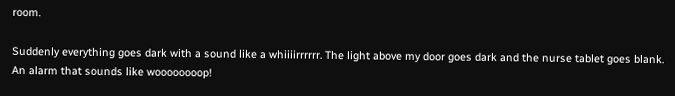room.

Suddenly everything goes dark with a sound like a whiiiirrrrrr. The light above my door goes dark and the nurse tablet goes blank. An alarm that sounds like woooooooop!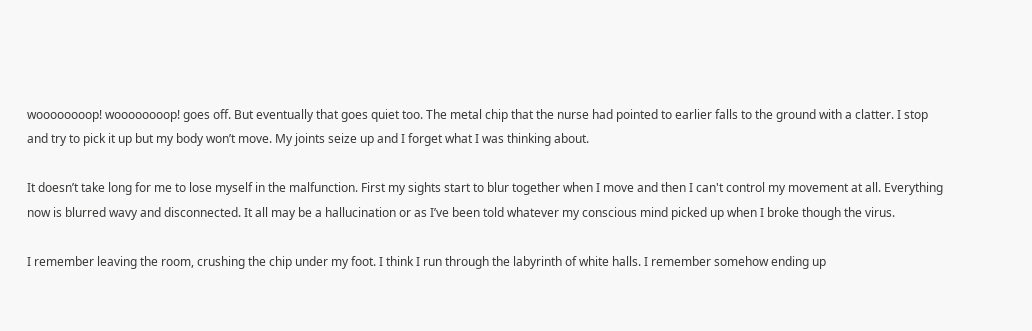woooooooop! woooooooop! goes off. But eventually that goes quiet too. The metal chip that the nurse had pointed to earlier falls to the ground with a clatter. I stop and try to pick it up but my body won’t move. My joints seize up and I forget what I was thinking about.

It doesn’t take long for me to lose myself in the malfunction. First my sights start to blur together when I move and then I can't control my movement at all. Everything now is blurred wavy and disconnected. It all may be a hallucination or as I’ve been told whatever my conscious mind picked up when I broke though the virus.

I remember leaving the room, crushing the chip under my foot. I think I run through the labyrinth of white halls. I remember somehow ending up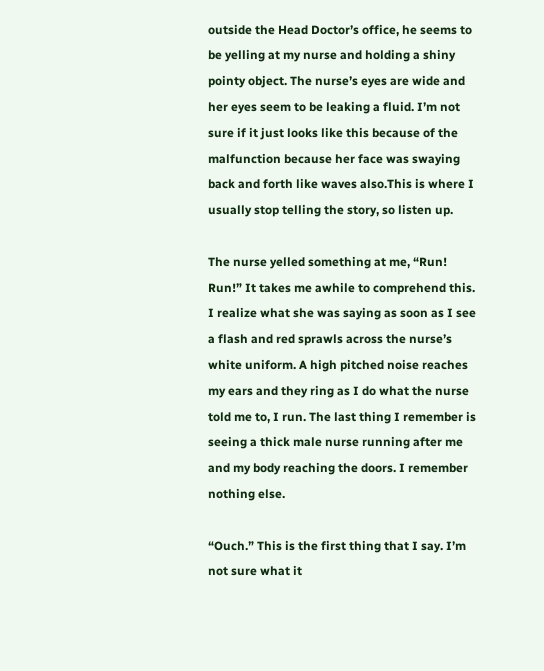outside the Head Doctor’s office, he seems to be yelling at my nurse and holding a shiny pointy object. The nurse’s eyes are wide and her eyes seem to be leaking a fluid. I’m not sure if it just looks like this because of the malfunction because her face was swaying back and forth like waves also.This is where I usually stop telling the story, so listen up.

The nurse yelled something at me, “Run! Run!” It takes me awhile to comprehend this. I realize what she was saying as soon as I see a flash and red sprawls across the nurse’s white uniform. A high pitched noise reaches my ears and they ring as I do what the nurse told me to, I run. The last thing I remember is seeing a thick male nurse running after me and my body reaching the doors. I remember nothing else.

“Ouch.” This is the first thing that I say. I’m not sure what it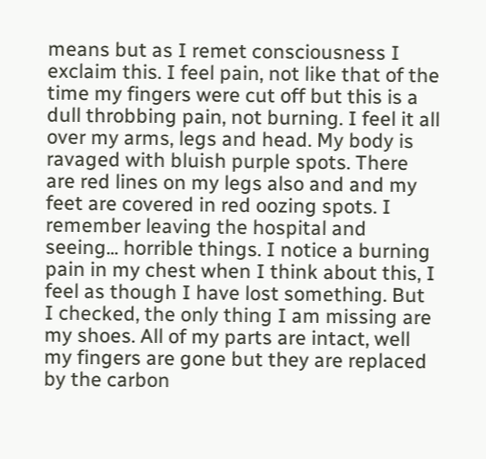means but as I remet consciousness I exclaim this. I feel pain, not like that of the time my fingers were cut off but this is a dull throbbing pain, not burning. I feel it all over my arms, legs and head. My body is ravaged with bluish purple spots. There are red lines on my legs also and and my feet are covered in red oozing spots. I remember leaving the hospital and seeing... horrible things. I notice a burning pain in my chest when I think about this, I feel as though I have lost something. But I checked, the only thing I am missing are my shoes. All of my parts are intact, well my fingers are gone but they are replaced by the carbon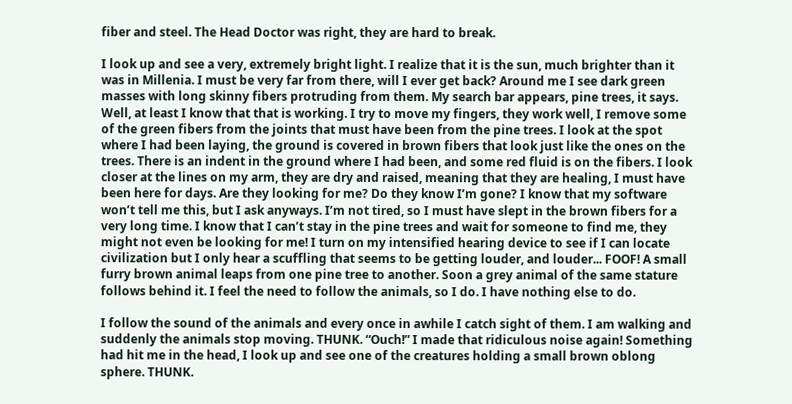fiber and steel. The Head Doctor was right, they are hard to break.

I look up and see a very, extremely bright light. I realize that it is the sun, much brighter than it was in Millenia. I must be very far from there, will I ever get back? Around me I see dark green masses with long skinny fibers protruding from them. My search bar appears, pine trees, it says. Well, at least I know that that is working. I try to move my fingers, they work well, I remove some of the green fibers from the joints that must have been from the pine trees. I look at the spot where I had been laying, the ground is covered in brown fibers that look just like the ones on the trees. There is an indent in the ground where I had been, and some red fluid is on the fibers. I look closer at the lines on my arm, they are dry and raised, meaning that they are healing, I must have been here for days. Are they looking for me? Do they know I’m gone? I know that my software won’t tell me this, but I ask anyways. I’m not tired, so I must have slept in the brown fibers for a very long time. I know that I can’t stay in the pine trees and wait for someone to find me, they might not even be looking for me! I turn on my intensified hearing device to see if I can locate civilization but I only hear a scuffling that seems to be getting louder, and louder... FOOF! A small furry brown animal leaps from one pine tree to another. Soon a grey animal of the same stature follows behind it. I feel the need to follow the animals, so I do. I have nothing else to do.

I follow the sound of the animals and every once in awhile I catch sight of them. I am walking and suddenly the animals stop moving. THUNK. “Ouch!” I made that ridiculous noise again! Something had hit me in the head, I look up and see one of the creatures holding a small brown oblong sphere. THUNK.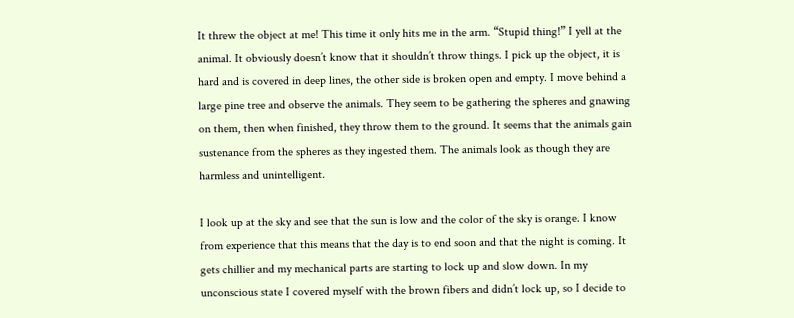It threw the object at me! This time it only hits me in the arm. “Stupid thing!” I yell at the animal. It obviously doesn’t know that it shouldn’t throw things. I pick up the object, it is hard and is covered in deep lines, the other side is broken open and empty. I move behind a large pine tree and observe the animals. They seem to be gathering the spheres and gnawing on them, then when finished, they throw them to the ground. It seems that the animals gain sustenance from the spheres as they ingested them. The animals look as though they are harmless and unintelligent.

I look up at the sky and see that the sun is low and the color of the sky is orange. I know from experience that this means that the day is to end soon and that the night is coming. It gets chillier and my mechanical parts are starting to lock up and slow down. In my unconscious state I covered myself with the brown fibers and didn’t lock up, so I decide to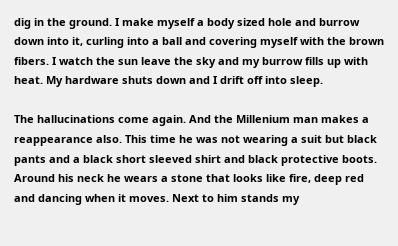dig in the ground. I make myself a body sized hole and burrow down into it, curling into a ball and covering myself with the brown fibers. I watch the sun leave the sky and my burrow fills up with heat. My hardware shuts down and I drift off into sleep.

The hallucinations come again. And the Millenium man makes a reappearance also. This time he was not wearing a suit but black pants and a black short sleeved shirt and black protective boots. Around his neck he wears a stone that looks like fire, deep red and dancing when it moves. Next to him stands my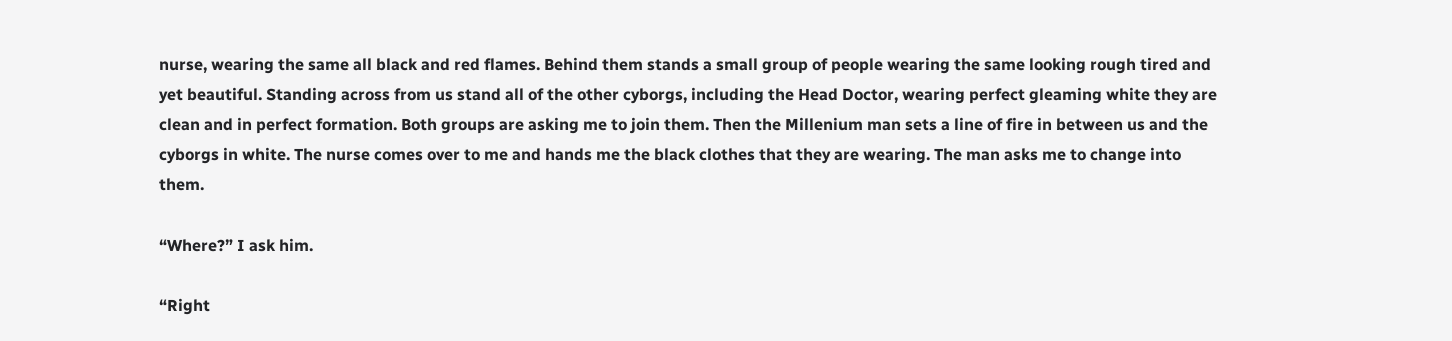nurse, wearing the same all black and red flames. Behind them stands a small group of people wearing the same looking rough tired and yet beautiful. Standing across from us stand all of the other cyborgs, including the Head Doctor, wearing perfect gleaming white they are clean and in perfect formation. Both groups are asking me to join them. Then the Millenium man sets a line of fire in between us and the cyborgs in white. The nurse comes over to me and hands me the black clothes that they are wearing. The man asks me to change into them.

“Where?” I ask him.

“Right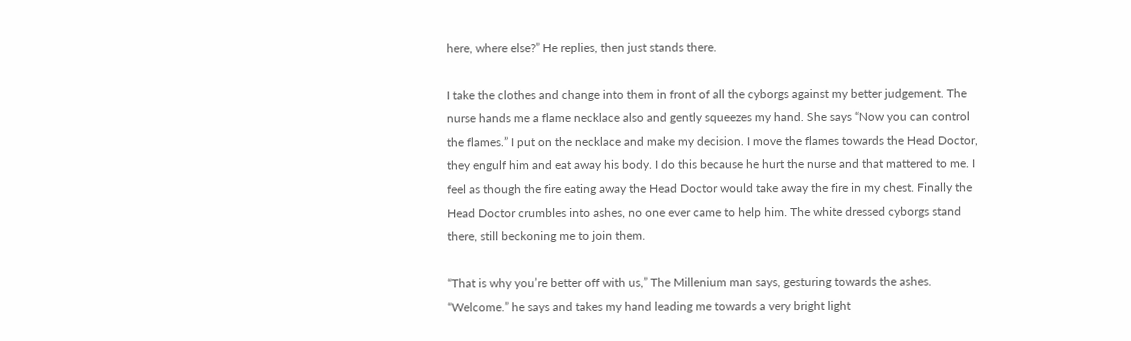here, where else?” He replies, then just stands there.

I take the clothes and change into them in front of all the cyborgs against my better judgement. The nurse hands me a flame necklace also and gently squeezes my hand. She says “Now you can control the flames.” I put on the necklace and make my decision. I move the flames towards the Head Doctor, they engulf him and eat away his body. I do this because he hurt the nurse and that mattered to me. I feel as though the fire eating away the Head Doctor would take away the fire in my chest. Finally the Head Doctor crumbles into ashes, no one ever came to help him. The white dressed cyborgs stand there, still beckoning me to join them.

“That is why you’re better off with us,” The Millenium man says, gesturing towards the ashes. “Welcome.” he says and takes my hand leading me towards a very bright light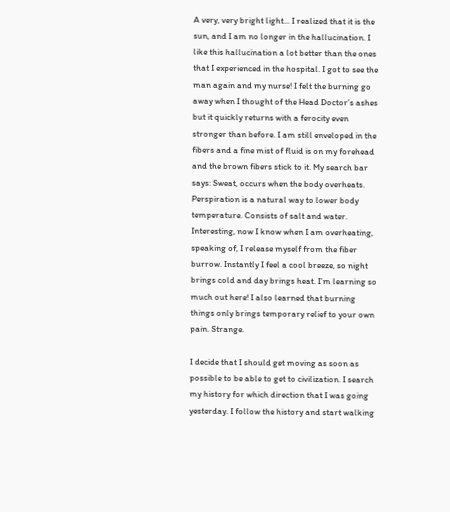A very, very bright light... I realized that it is the sun, and I am no longer in the hallucination. I like this hallucination a lot better than the ones that I experienced in the hospital. I got to see the man again and my nurse! I felt the burning go away when I thought of the Head Doctor’s ashes but it quickly returns with a ferocity even stronger than before. I am still enveloped in the fibers and a fine mist of fluid is on my forehead and the brown fibers stick to it. My search bar says: Sweat, occurs when the body overheats. Perspiration is a natural way to lower body temperature. Consists of salt and water. Interesting, now I know when I am overheating, speaking of, I release myself from the fiber burrow. Instantly I feel a cool breeze, so night brings cold and day brings heat. I’m learning so much out here! I also learned that burning things only brings temporary relief to your own pain. Strange.

I decide that I should get moving as soon as possible to be able to get to civilization. I search my history for which direction that I was going yesterday. I follow the history and start walking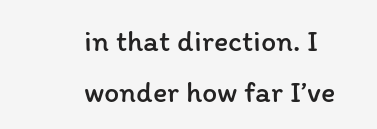in that direction. I wonder how far I’ve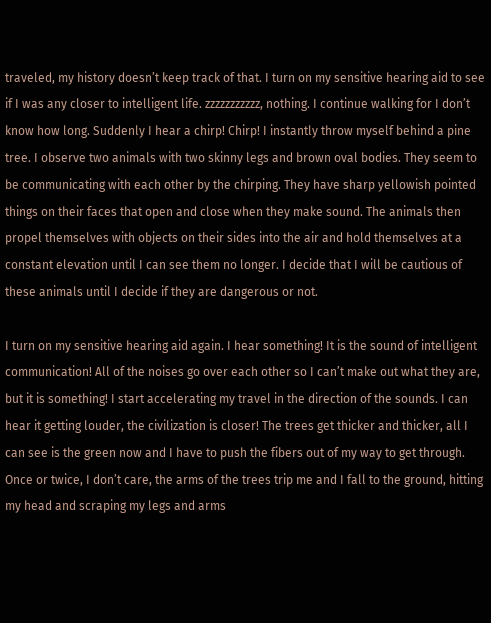traveled, my history doesn’t keep track of that. I turn on my sensitive hearing aid to see if I was any closer to intelligent life. zzzzzzzzzzz, nothing. I continue walking for I don’t know how long. Suddenly I hear a chirp! Chirp! I instantly throw myself behind a pine tree. I observe two animals with two skinny legs and brown oval bodies. They seem to be communicating with each other by the chirping. They have sharp yellowish pointed things on their faces that open and close when they make sound. The animals then propel themselves with objects on their sides into the air and hold themselves at a constant elevation until I can see them no longer. I decide that I will be cautious of these animals until I decide if they are dangerous or not.

I turn on my sensitive hearing aid again. I hear something! It is the sound of intelligent communication! All of the noises go over each other so I can’t make out what they are, but it is something! I start accelerating my travel in the direction of the sounds. I can hear it getting louder, the civilization is closer! The trees get thicker and thicker, all I can see is the green now and I have to push the fibers out of my way to get through. Once or twice, I don’t care, the arms of the trees trip me and I fall to the ground, hitting my head and scraping my legs and arms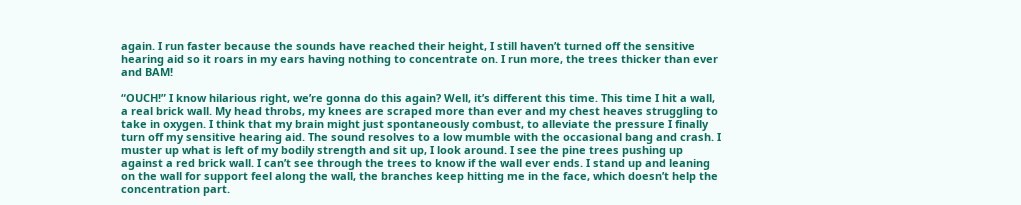again. I run faster because the sounds have reached their height, I still haven’t turned off the sensitive hearing aid so it roars in my ears having nothing to concentrate on. I run more, the trees thicker than ever and BAM!

“OUCH!” I know hilarious right, we’re gonna do this again? Well, it’s different this time. This time I hit a wall, a real brick wall. My head throbs, my knees are scraped more than ever and my chest heaves struggling to take in oxygen. I think that my brain might just spontaneously combust, to alleviate the pressure I finally turn off my sensitive hearing aid. The sound resolves to a low mumble with the occasional bang and crash. I muster up what is left of my bodily strength and sit up, I look around. I see the pine trees pushing up against a red brick wall. I can’t see through the trees to know if the wall ever ends. I stand up and leaning on the wall for support feel along the wall, the branches keep hitting me in the face, which doesn’t help the concentration part.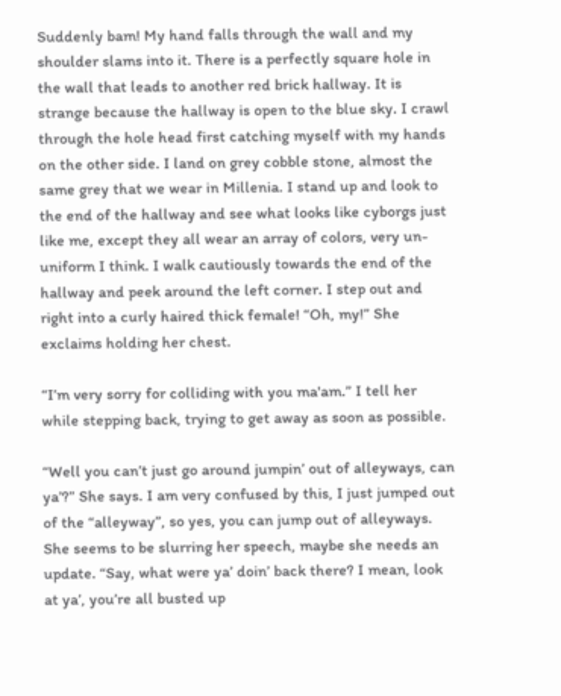Suddenly bam! My hand falls through the wall and my shoulder slams into it. There is a perfectly square hole in the wall that leads to another red brick hallway. It is strange because the hallway is open to the blue sky. I crawl through the hole head first catching myself with my hands on the other side. I land on grey cobble stone, almost the same grey that we wear in Millenia. I stand up and look to the end of the hallway and see what looks like cyborgs just like me, except they all wear an array of colors, very un-uniform I think. I walk cautiously towards the end of the hallway and peek around the left corner. I step out and right into a curly haired thick female! “Oh, my!” She exclaims holding her chest.

“I’m very sorry for colliding with you ma'am.” I tell her while stepping back, trying to get away as soon as possible.

“Well you can’t just go around jumpin’ out of alleyways, can ya’?” She says. I am very confused by this, I just jumped out of the “alleyway”, so yes, you can jump out of alleyways. She seems to be slurring her speech, maybe she needs an update. “Say, what were ya’ doin’ back there? I mean, look at ya’, you’re all busted up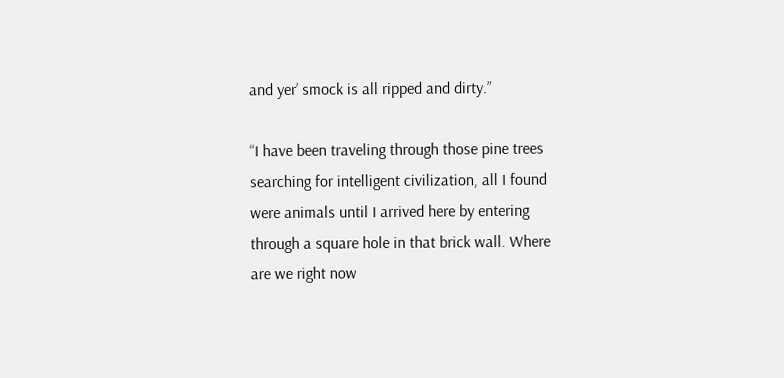and yer’ smock is all ripped and dirty.”

“I have been traveling through those pine trees searching for intelligent civilization, all I found were animals until I arrived here by entering through a square hole in that brick wall. Where are we right now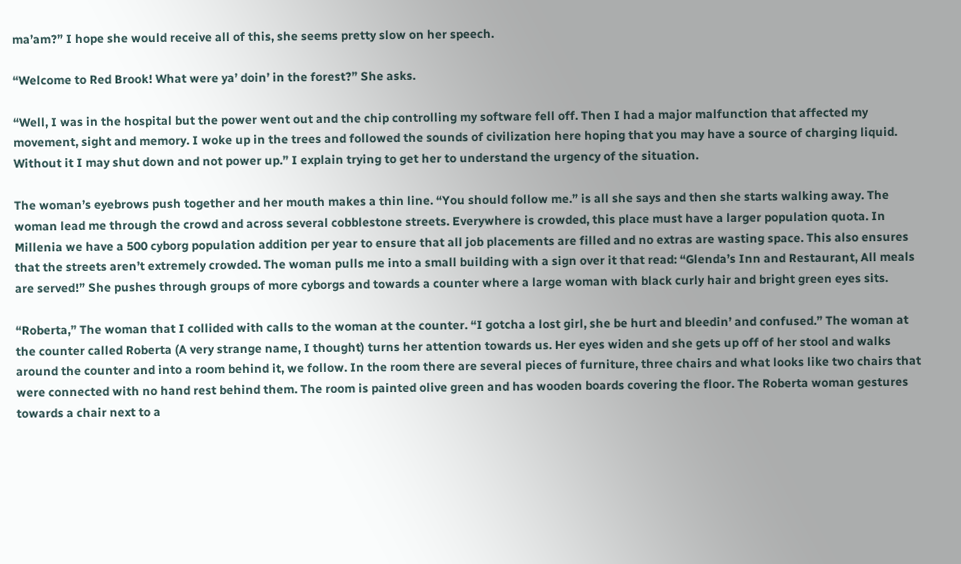ma’am?” I hope she would receive all of this, she seems pretty slow on her speech.

“Welcome to Red Brook! What were ya’ doin’ in the forest?” She asks.

“Well, I was in the hospital but the power went out and the chip controlling my software fell off. Then I had a major malfunction that affected my movement, sight and memory. I woke up in the trees and followed the sounds of civilization here hoping that you may have a source of charging liquid. Without it I may shut down and not power up.” I explain trying to get her to understand the urgency of the situation.

The woman’s eyebrows push together and her mouth makes a thin line. “You should follow me.” is all she says and then she starts walking away. The woman lead me through the crowd and across several cobblestone streets. Everywhere is crowded, this place must have a larger population quota. In Millenia we have a 500 cyborg population addition per year to ensure that all job placements are filled and no extras are wasting space. This also ensures that the streets aren’t extremely crowded. The woman pulls me into a small building with a sign over it that read: “Glenda’s Inn and Restaurant, All meals are served!” She pushes through groups of more cyborgs and towards a counter where a large woman with black curly hair and bright green eyes sits.

“Roberta,” The woman that I collided with calls to the woman at the counter. “I gotcha a lost girl, she be hurt and bleedin’ and confused.” The woman at the counter called Roberta (A very strange name, I thought) turns her attention towards us. Her eyes widen and she gets up off of her stool and walks around the counter and into a room behind it, we follow. In the room there are several pieces of furniture, three chairs and what looks like two chairs that were connected with no hand rest behind them. The room is painted olive green and has wooden boards covering the floor. The Roberta woman gestures towards a chair next to a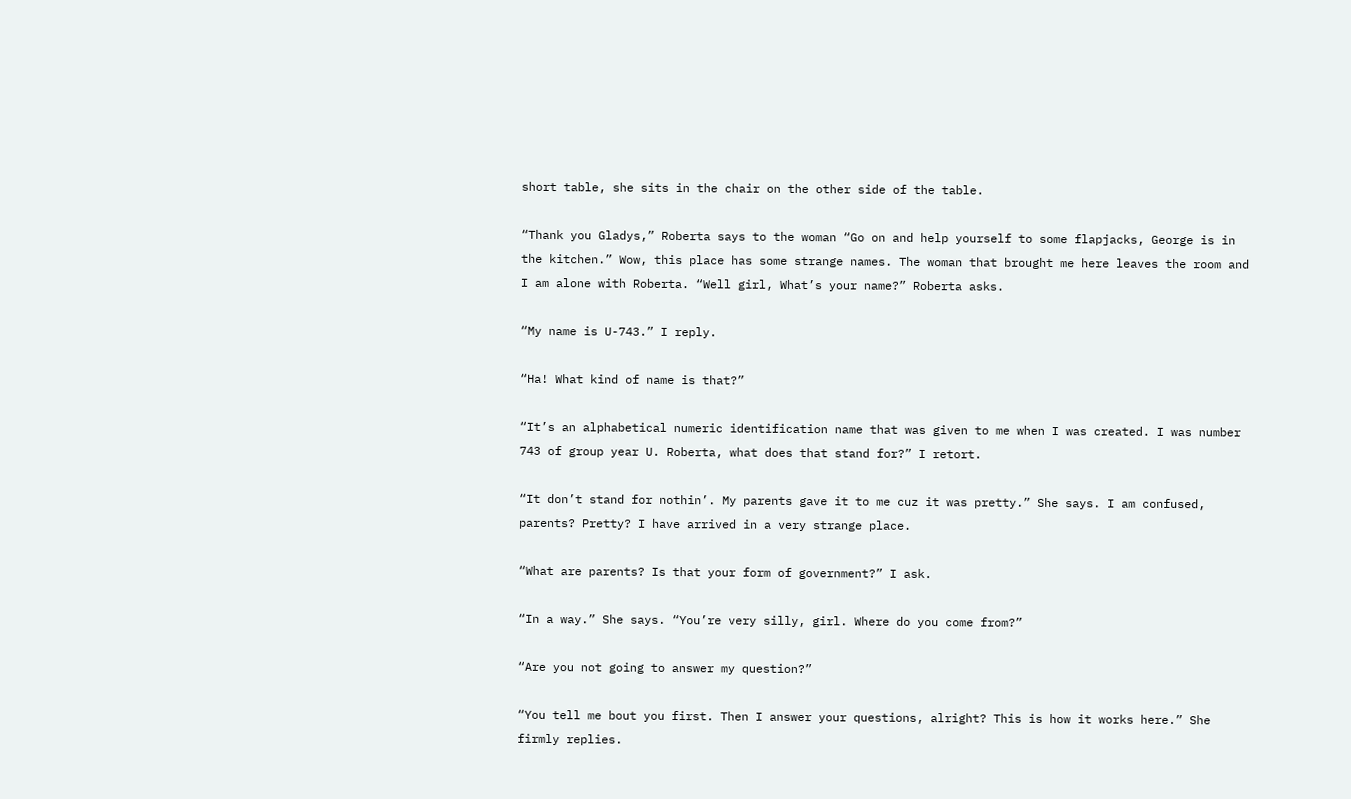short table, she sits in the chair on the other side of the table.

“Thank you Gladys,” Roberta says to the woman “Go on and help yourself to some flapjacks, George is in the kitchen.” Wow, this place has some strange names. The woman that brought me here leaves the room and I am alone with Roberta. “Well girl, What’s your name?” Roberta asks.

“My name is U-743.” I reply.

“Ha! What kind of name is that?”

“It’s an alphabetical numeric identification name that was given to me when I was created. I was number 743 of group year U. Roberta, what does that stand for?” I retort.

“It don’t stand for nothin’. My parents gave it to me cuz it was pretty.” She says. I am confused, parents? Pretty? I have arrived in a very strange place.

“What are parents? Is that your form of government?” I ask.

“In a way.” She says. “You’re very silly, girl. Where do you come from?”

“Are you not going to answer my question?”

“You tell me bout you first. Then I answer your questions, alright? This is how it works here.” She firmly replies.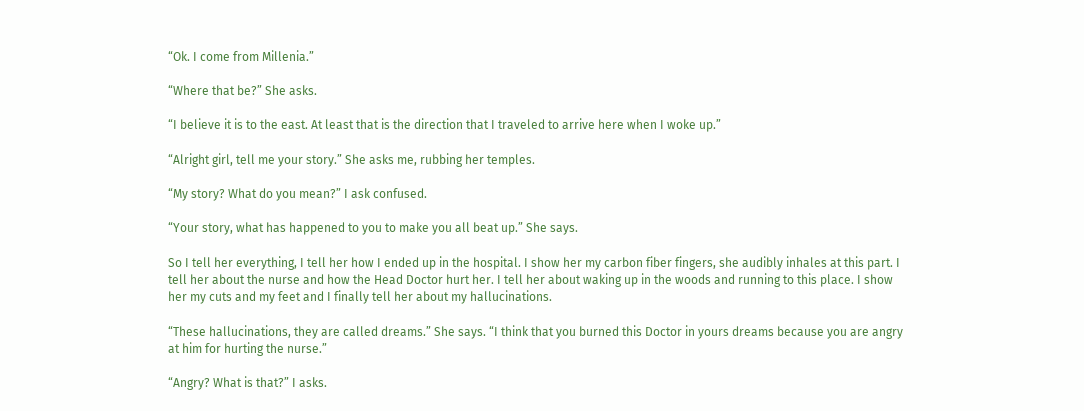“Ok. I come from Millenia.”

“Where that be?” She asks.

“I believe it is to the east. At least that is the direction that I traveled to arrive here when I woke up.”

“Alright girl, tell me your story.” She asks me, rubbing her temples.

“My story? What do you mean?” I ask confused.

“Your story, what has happened to you to make you all beat up.” She says.

So I tell her everything, I tell her how I ended up in the hospital. I show her my carbon fiber fingers, she audibly inhales at this part. I tell her about the nurse and how the Head Doctor hurt her. I tell her about waking up in the woods and running to this place. I show her my cuts and my feet and I finally tell her about my hallucinations.

“These hallucinations, they are called dreams.” She says. “I think that you burned this Doctor in yours dreams because you are angry at him for hurting the nurse.”

“Angry? What is that?” I asks.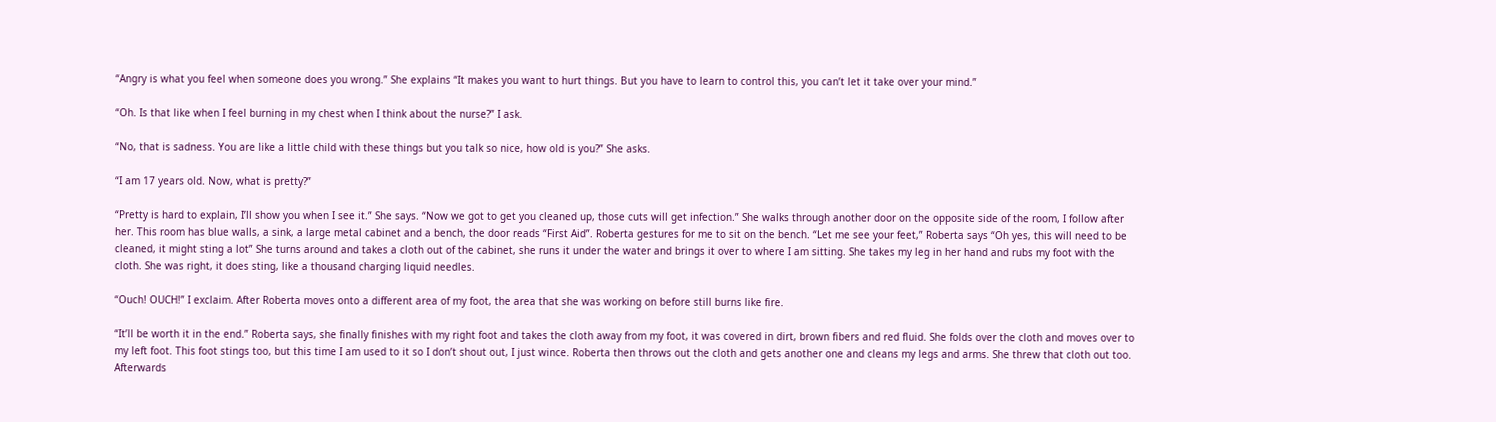“Angry is what you feel when someone does you wrong.” She explains “It makes you want to hurt things. But you have to learn to control this, you can’t let it take over your mind.”

“Oh. Is that like when I feel burning in my chest when I think about the nurse?” I ask.

“No, that is sadness. You are like a little child with these things but you talk so nice, how old is you?” She asks.

“I am 17 years old. Now, what is pretty?”

“Pretty is hard to explain, I’ll show you when I see it.” She says. “Now we got to get you cleaned up, those cuts will get infection.” She walks through another door on the opposite side of the room, I follow after her. This room has blue walls, a sink, a large metal cabinet and a bench, the door reads “First Aid”. Roberta gestures for me to sit on the bench. “Let me see your feet,” Roberta says “Oh yes, this will need to be cleaned, it might sting a lot” She turns around and takes a cloth out of the cabinet, she runs it under the water and brings it over to where I am sitting. She takes my leg in her hand and rubs my foot with the cloth. She was right, it does sting, like a thousand charging liquid needles.

“Ouch! OUCH!” I exclaim. After Roberta moves onto a different area of my foot, the area that she was working on before still burns like fire.

“It’ll be worth it in the end.” Roberta says, she finally finishes with my right foot and takes the cloth away from my foot, it was covered in dirt, brown fibers and red fluid. She folds over the cloth and moves over to my left foot. This foot stings too, but this time I am used to it so I don’t shout out, I just wince. Roberta then throws out the cloth and gets another one and cleans my legs and arms. She threw that cloth out too. Afterwards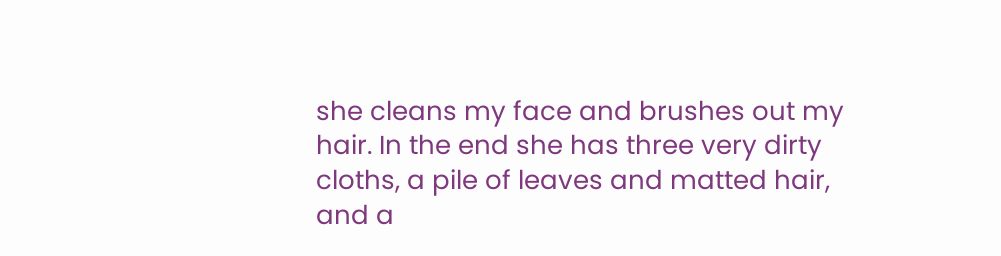she cleans my face and brushes out my hair. In the end she has three very dirty cloths, a pile of leaves and matted hair, and a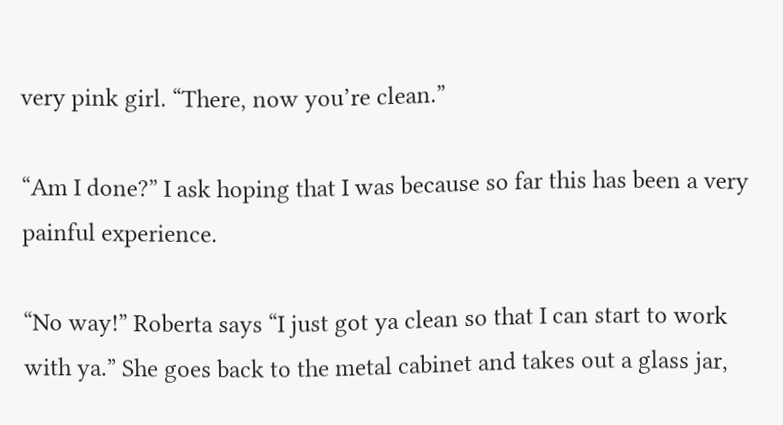very pink girl. “There, now you’re clean.”

“Am I done?” I ask hoping that I was because so far this has been a very painful experience.

“No way!” Roberta says “I just got ya clean so that I can start to work with ya.” She goes back to the metal cabinet and takes out a glass jar,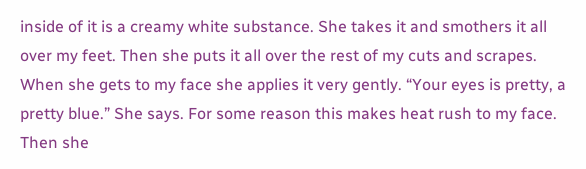inside of it is a creamy white substance. She takes it and smothers it all over my feet. Then she puts it all over the rest of my cuts and scrapes. When she gets to my face she applies it very gently. “Your eyes is pretty, a pretty blue.” She says. For some reason this makes heat rush to my face. Then she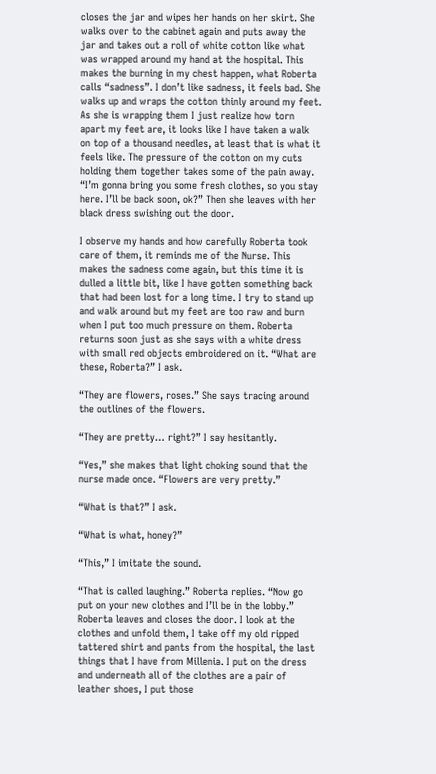closes the jar and wipes her hands on her skirt. She walks over to the cabinet again and puts away the jar and takes out a roll of white cotton like what was wrapped around my hand at the hospital. This makes the burning in my chest happen, what Roberta calls “sadness”. I don’t like sadness, it feels bad. She walks up and wraps the cotton thinly around my feet. As she is wrapping them I just realize how torn apart my feet are, it looks like I have taken a walk on top of a thousand needles, at least that is what it feels like. The pressure of the cotton on my cuts holding them together takes some of the pain away. “I’m gonna bring you some fresh clothes, so you stay here. I’ll be back soon, ok?” Then she leaves with her black dress swishing out the door.

I observe my hands and how carefully Roberta took care of them, it reminds me of the Nurse. This makes the sadness come again, but this time it is dulled a little bit, like I have gotten something back that had been lost for a long time. I try to stand up and walk around but my feet are too raw and burn when I put too much pressure on them. Roberta returns soon just as she says with a white dress with small red objects embroidered on it. “What are these, Roberta?” I ask.

“They are flowers, roses.” She says tracing around the outlines of the flowers.

“They are pretty… right?” I say hesitantly.

“Yes,” she makes that light choking sound that the nurse made once. “Flowers are very pretty.”

“What is that?” I ask.

“What is what, honey?”

“This,” I imitate the sound.

“That is called laughing.” Roberta replies. “Now go put on your new clothes and I’ll be in the lobby.” Roberta leaves and closes the door. I look at the clothes and unfold them, I take off my old ripped tattered shirt and pants from the hospital, the last things that I have from Millenia. I put on the dress and underneath all of the clothes are a pair of leather shoes, I put those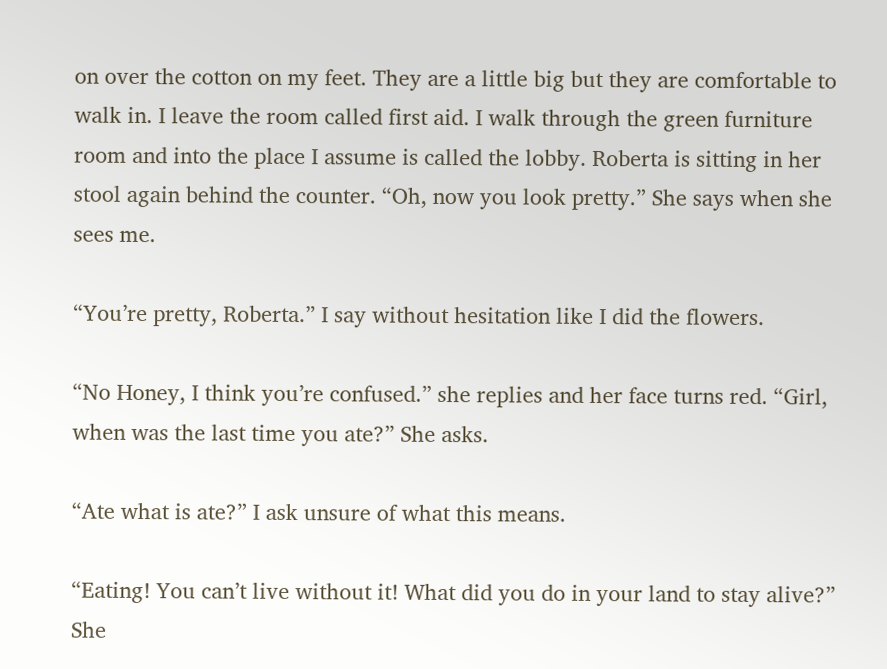on over the cotton on my feet. They are a little big but they are comfortable to walk in. I leave the room called first aid. I walk through the green furniture room and into the place I assume is called the lobby. Roberta is sitting in her stool again behind the counter. “Oh, now you look pretty.” She says when she sees me.

“You’re pretty, Roberta.” I say without hesitation like I did the flowers.

“No Honey, I think you’re confused.” she replies and her face turns red. “Girl, when was the last time you ate?” She asks.

“Ate what is ate?” I ask unsure of what this means.

“Eating! You can’t live without it! What did you do in your land to stay alive?” She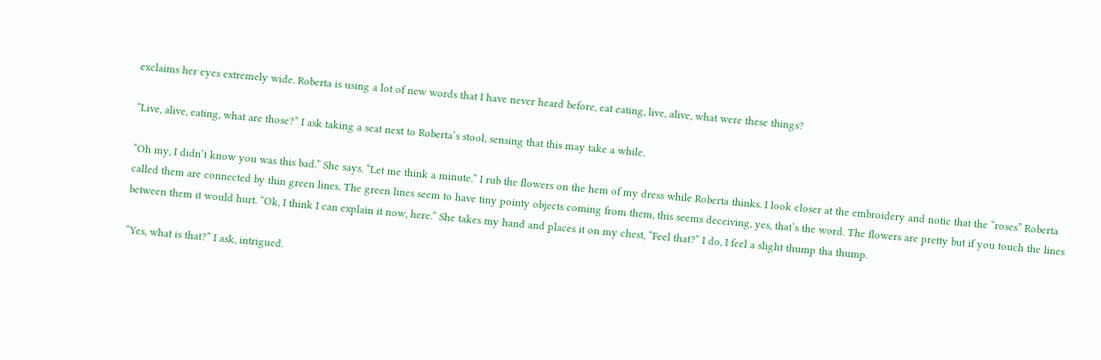exclaims her eyes extremely wide. Roberta is using a lot of new words that I have never heard before, eat eating, live, alive, what were these things?

“Live, alive, eating, what are those?” I ask taking a seat next to Roberta’s stool, sensing that this may take a while.

“Oh my, I didn’t know you was this bad.” She says. “Let me think a minute.” I rub the flowers on the hem of my dress while Roberta thinks. I look closer at the embroidery and notic that the “roses” Roberta called them are connected by thin green lines. The green lines seem to have tiny pointy objects coming from them, this seems deceiving, yes, that’s the word. The flowers are pretty but if you touch the lines between them it would hurt. “Ok, I think I can explain it now, here.” She takes my hand and places it on my chest, “Feel that?” I do, I feel a slight thump tha thump.

“Yes, what is that?” I ask, intrigued.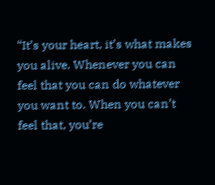“It’s your heart, it’s what makes you alive. Whenever you can feel that you can do whatever you want to. When you can’t feel that, you’re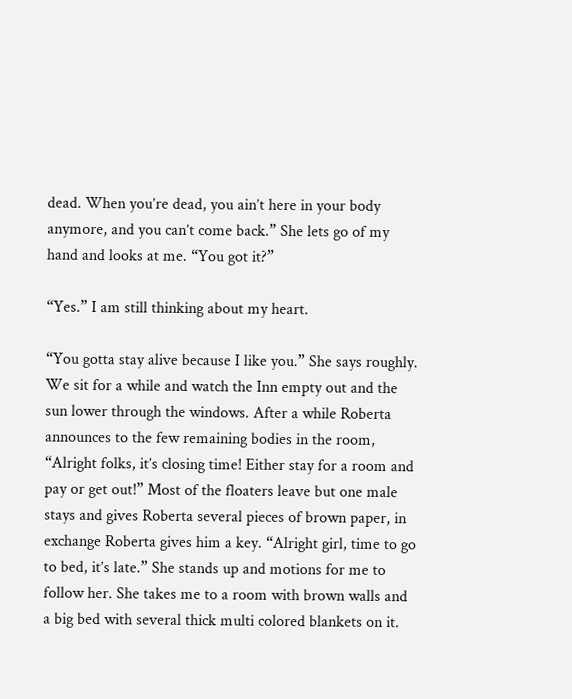dead. When you’re dead, you ain’t here in your body anymore, and you can’t come back.” She lets go of my hand and looks at me. “You got it?”

“Yes.” I am still thinking about my heart.

“You gotta stay alive because I like you.” She says roughly. We sit for a while and watch the Inn empty out and the sun lower through the windows. After a while Roberta announces to the few remaining bodies in the room, “Alright folks, it’s closing time! Either stay for a room and pay or get out!” Most of the floaters leave but one male stays and gives Roberta several pieces of brown paper, in exchange Roberta gives him a key. “Alright girl, time to go to bed, it’s late.” She stands up and motions for me to follow her. She takes me to a room with brown walls and a big bed with several thick multi colored blankets on it.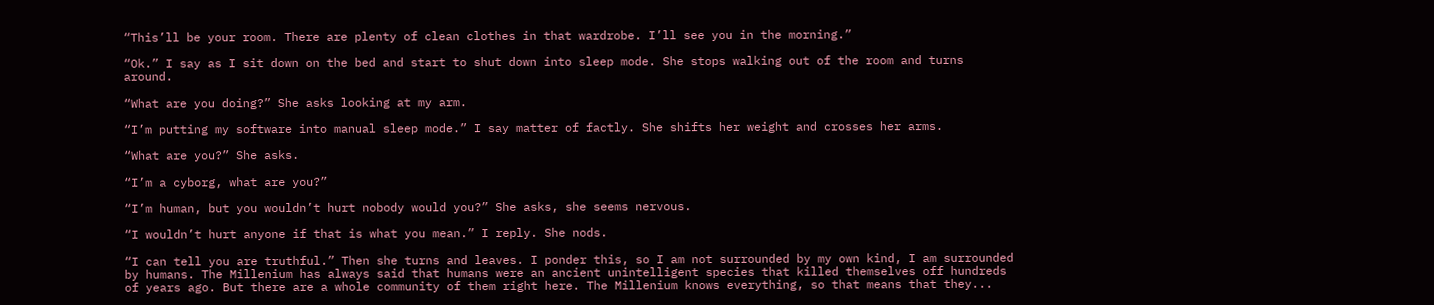“This’ll be your room. There are plenty of clean clothes in that wardrobe. I’ll see you in the morning.”

“Ok.” I say as I sit down on the bed and start to shut down into sleep mode. She stops walking out of the room and turns around.

“What are you doing?” She asks looking at my arm.

“I’m putting my software into manual sleep mode.” I say matter of factly. She shifts her weight and crosses her arms.

“What are you?” She asks.

“I’m a cyborg, what are you?”

“I’m human, but you wouldn’t hurt nobody would you?” She asks, she seems nervous.

“I wouldn’t hurt anyone if that is what you mean.” I reply. She nods.

“I can tell you are truthful.” Then she turns and leaves. I ponder this, so I am not surrounded by my own kind, I am surrounded by humans. The Millenium has always said that humans were an ancient unintelligent species that killed themselves off hundreds of years ago. But there are a whole community of them right here. The Millenium knows everything, so that means that they...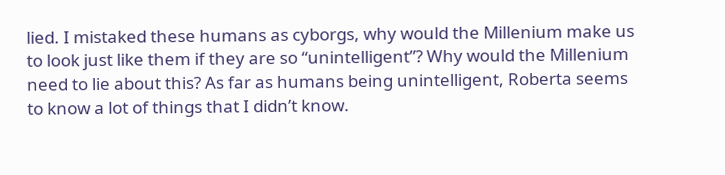lied. I mistaked these humans as cyborgs, why would the Millenium make us to look just like them if they are so “unintelligent”? Why would the Millenium need to lie about this? As far as humans being unintelligent, Roberta seems to know a lot of things that I didn’t know.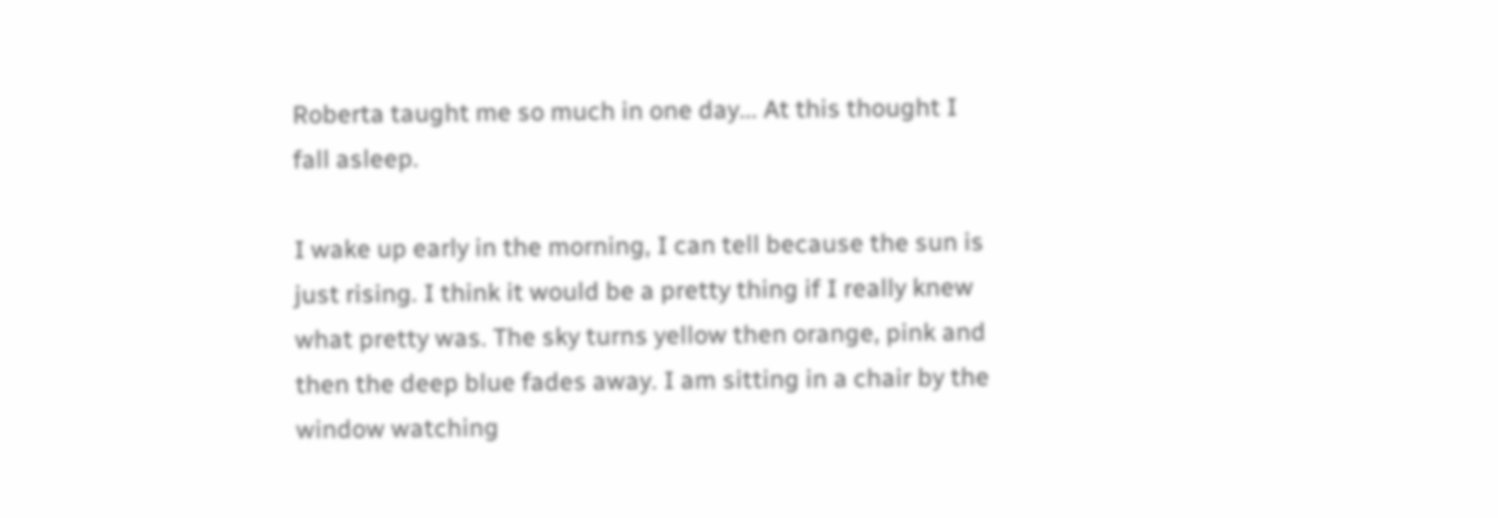Roberta taught me so much in one day... At this thought I fall asleep.

I wake up early in the morning, I can tell because the sun is just rising. I think it would be a pretty thing if I really knew what pretty was. The sky turns yellow then orange, pink and then the deep blue fades away. I am sitting in a chair by the window watching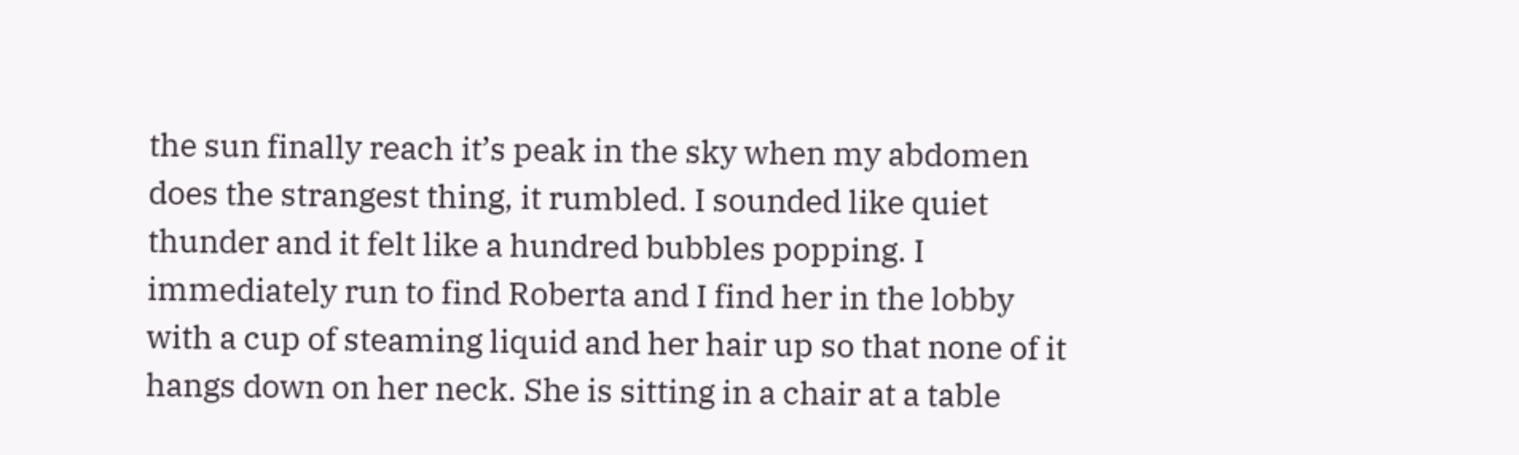the sun finally reach it’s peak in the sky when my abdomen does the strangest thing, it rumbled. I sounded like quiet thunder and it felt like a hundred bubbles popping. I immediately run to find Roberta and I find her in the lobby with a cup of steaming liquid and her hair up so that none of it hangs down on her neck. She is sitting in a chair at a table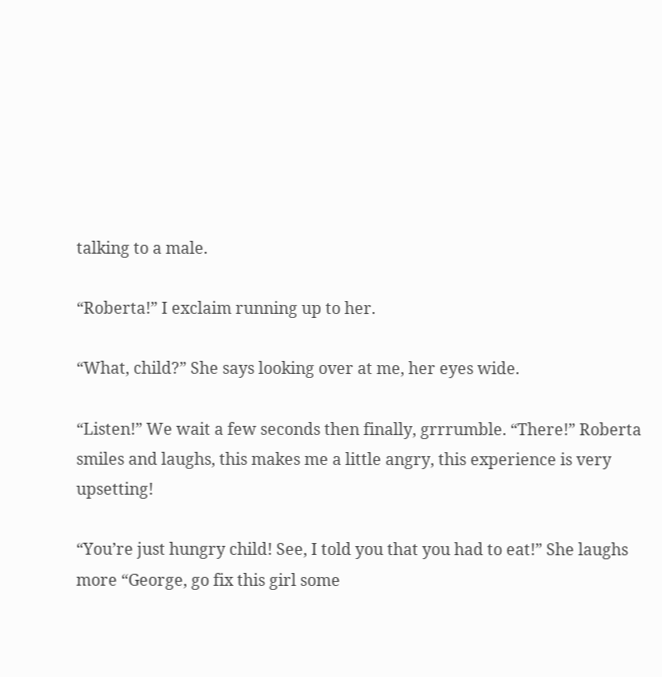talking to a male.

“Roberta!” I exclaim running up to her.

“What, child?” She says looking over at me, her eyes wide.

“Listen!” We wait a few seconds then finally, grrrumble. “There!” Roberta smiles and laughs, this makes me a little angry, this experience is very upsetting!

“You’re just hungry child! See, I told you that you had to eat!” She laughs more “George, go fix this girl some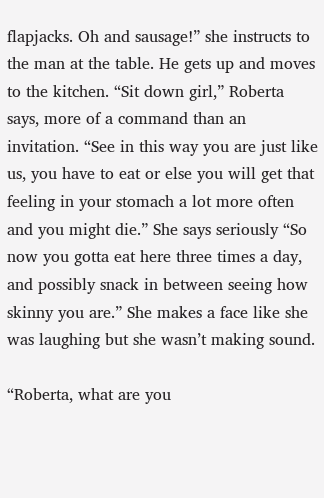flapjacks. Oh and sausage!” she instructs to the man at the table. He gets up and moves to the kitchen. “Sit down girl,” Roberta says, more of a command than an invitation. “See in this way you are just like us, you have to eat or else you will get that feeling in your stomach a lot more often and you might die.” She says seriously “So now you gotta eat here three times a day, and possibly snack in between seeing how skinny you are.” She makes a face like she was laughing but she wasn’t making sound.

“Roberta, what are you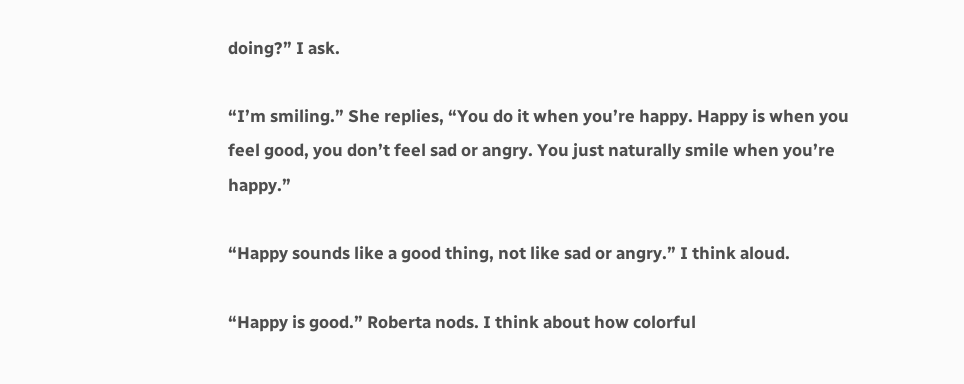doing?” I ask.

“I’m smiling.” She replies, “You do it when you’re happy. Happy is when you feel good, you don’t feel sad or angry. You just naturally smile when you’re happy.”

“Happy sounds like a good thing, not like sad or angry.” I think aloud.

“Happy is good.” Roberta nods. I think about how colorful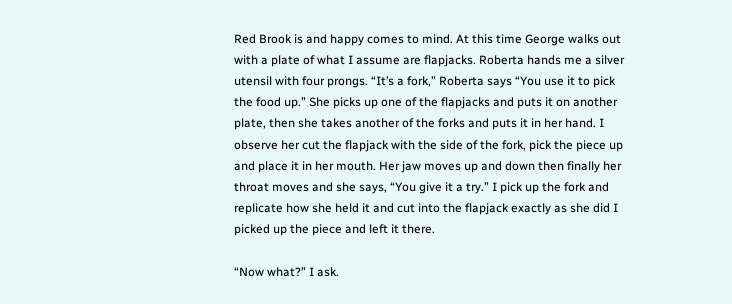Red Brook is and happy comes to mind. At this time George walks out with a plate of what I assume are flapjacks. Roberta hands me a silver utensil with four prongs. “It’s a fork,” Roberta says “You use it to pick the food up.” She picks up one of the flapjacks and puts it on another plate, then she takes another of the forks and puts it in her hand. I observe her cut the flapjack with the side of the fork, pick the piece up and place it in her mouth. Her jaw moves up and down then finally her throat moves and she says, “You give it a try.” I pick up the fork and replicate how she held it and cut into the flapjack exactly as she did I picked up the piece and left it there.

“Now what?” I ask.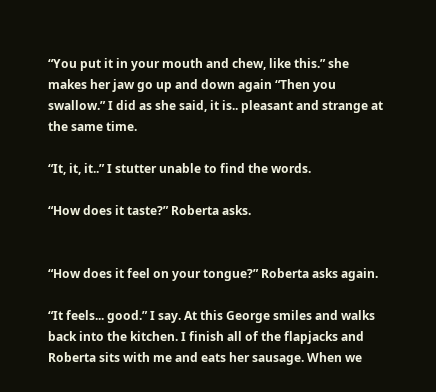“You put it in your mouth and chew, like this.” she makes her jaw go up and down again “Then you swallow.” I did as she said, it is.. pleasant and strange at the same time.

“It, it, it..” I stutter unable to find the words.

“How does it taste?” Roberta asks.


“How does it feel on your tongue?” Roberta asks again.

“It feels... good.” I say. At this George smiles and walks back into the kitchen. I finish all of the flapjacks and Roberta sits with me and eats her sausage. When we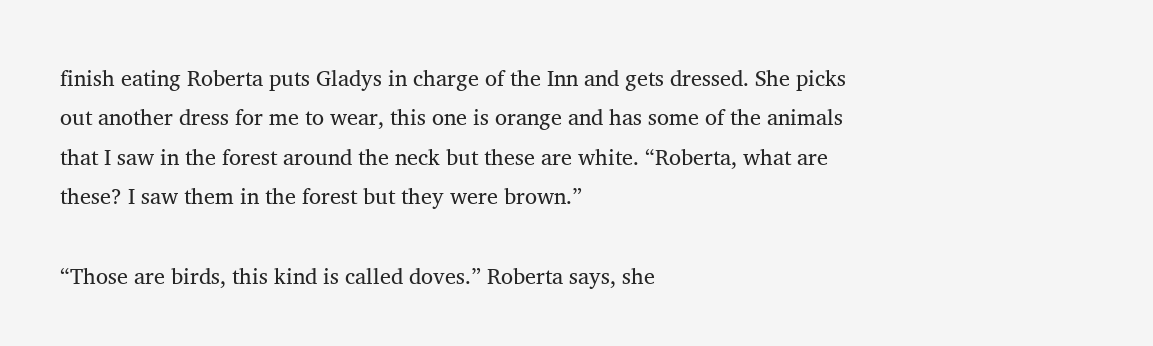finish eating Roberta puts Gladys in charge of the Inn and gets dressed. She picks out another dress for me to wear, this one is orange and has some of the animals that I saw in the forest around the neck but these are white. “Roberta, what are these? I saw them in the forest but they were brown.”

“Those are birds, this kind is called doves.” Roberta says, she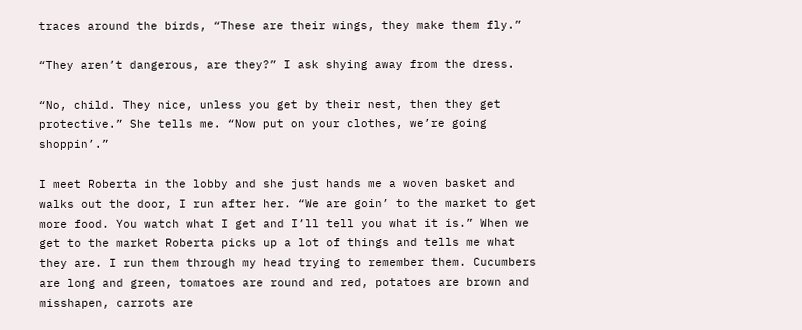traces around the birds, “These are their wings, they make them fly.”

“They aren’t dangerous, are they?” I ask shying away from the dress.

“No, child. They nice, unless you get by their nest, then they get protective.” She tells me. “Now put on your clothes, we’re going shoppin’.”

I meet Roberta in the lobby and she just hands me a woven basket and walks out the door, I run after her. “We are goin’ to the market to get more food. You watch what I get and I’ll tell you what it is.” When we get to the market Roberta picks up a lot of things and tells me what they are. I run them through my head trying to remember them. Cucumbers are long and green, tomatoes are round and red, potatoes are brown and misshapen, carrots are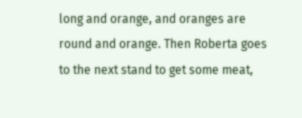long and orange, and oranges are round and orange. Then Roberta goes to the next stand to get some meat,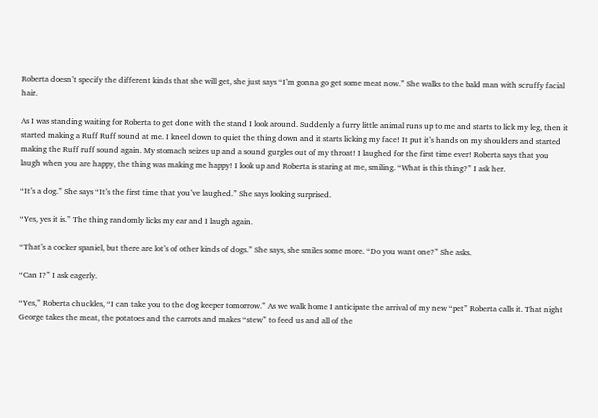Roberta doesn’t specify the different kinds that she will get, she just says “I’m gonna go get some meat now.” She walks to the bald man with scruffy facial hair.

As I was standing waiting for Roberta to get done with the stand I look around. Suddenly a furry little animal runs up to me and starts to lick my leg, then it started making a Ruff Ruff sound at me. I kneel down to quiet the thing down and it starts licking my face! It put it’s hands on my shoulders and started making the Ruff ruff sound again. My stomach seizes up and a sound gurgles out of my throat! I laughed for the first time ever! Roberta says that you laugh when you are happy, the thing was making me happy! I look up and Roberta is staring at me, smiling. “What is this thing?” I ask her.

“It’s a dog.” She says “It’s the first time that you’ve laughed.” She says looking surprised.

“Yes, yes it is.” The thing randomly licks my ear and I laugh again.

“That’s a cocker spaniel, but there are lot’s of other kinds of dogs.” She says, she smiles some more. “Do you want one?” She asks.

“Can I?” I ask eagerly.

“Yes,” Roberta chuckles, “I can take you to the dog keeper tomorrow.” As we walk home I anticipate the arrival of my new “pet” Roberta calls it. That night George takes the meat, the potatoes and the carrots and makes “stew” to feed us and all of the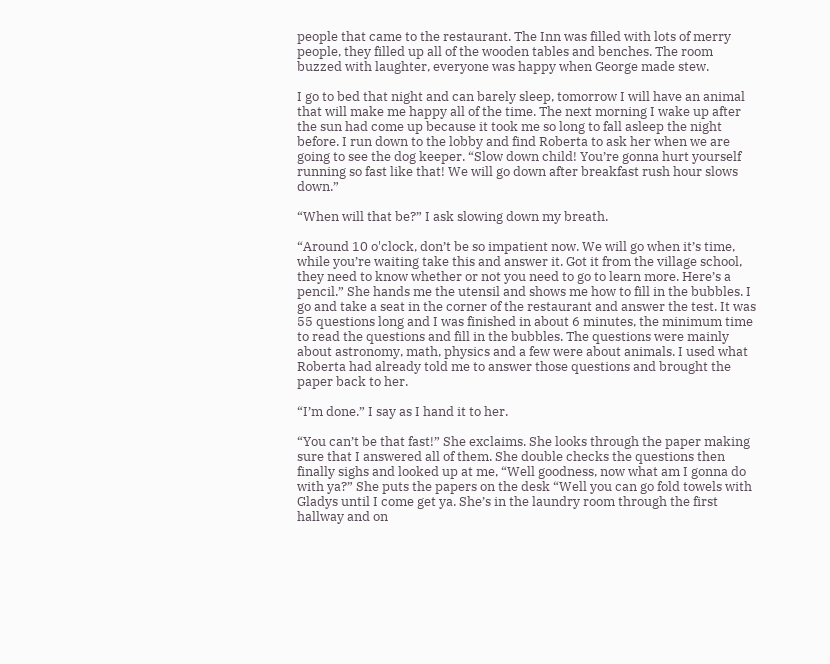people that came to the restaurant. The Inn was filled with lots of merry people, they filled up all of the wooden tables and benches. The room buzzed with laughter, everyone was happy when George made stew.

I go to bed that night and can barely sleep, tomorrow I will have an animal that will make me happy all of the time. The next morning I wake up after the sun had come up because it took me so long to fall asleep the night before. I run down to the lobby and find Roberta to ask her when we are going to see the dog keeper. “Slow down child! You’re gonna hurt yourself running so fast like that! We will go down after breakfast rush hour slows down.”

“When will that be?” I ask slowing down my breath.

“Around 10 o'clock, don’t be so impatient now. We will go when it’s time, while you’re waiting take this and answer it. Got it from the village school, they need to know whether or not you need to go to learn more. Here’s a pencil.” She hands me the utensil and shows me how to fill in the bubbles. I go and take a seat in the corner of the restaurant and answer the test. It was 55 questions long and I was finished in about 6 minutes, the minimum time to read the questions and fill in the bubbles. The questions were mainly about astronomy, math, physics and a few were about animals. I used what Roberta had already told me to answer those questions and brought the paper back to her.

“I’m done.” I say as I hand it to her.

“You can’t be that fast!” She exclaims. She looks through the paper making sure that I answered all of them. She double checks the questions then finally sighs and looked up at me, “Well goodness, now what am I gonna do with ya?” She puts the papers on the desk “Well you can go fold towels with Gladys until I come get ya. She’s in the laundry room through the first hallway and on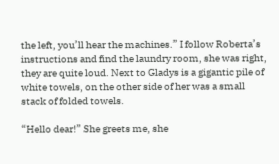the left, you’ll hear the machines.” I follow Roberta’s instructions and find the laundry room, she was right, they are quite loud. Next to Gladys is a gigantic pile of white towels, on the other side of her was a small stack of folded towels.

“Hello dear!” She greets me, she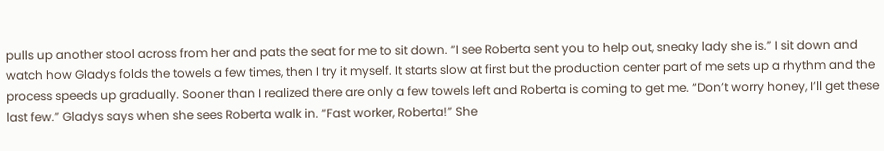pulls up another stool across from her and pats the seat for me to sit down. “I see Roberta sent you to help out, sneaky lady she is.” I sit down and watch how Gladys folds the towels a few times, then I try it myself. It starts slow at first but the production center part of me sets up a rhythm and the process speeds up gradually. Sooner than I realized there are only a few towels left and Roberta is coming to get me. “Don’t worry honey, I’ll get these last few.” Gladys says when she sees Roberta walk in. “Fast worker, Roberta!” She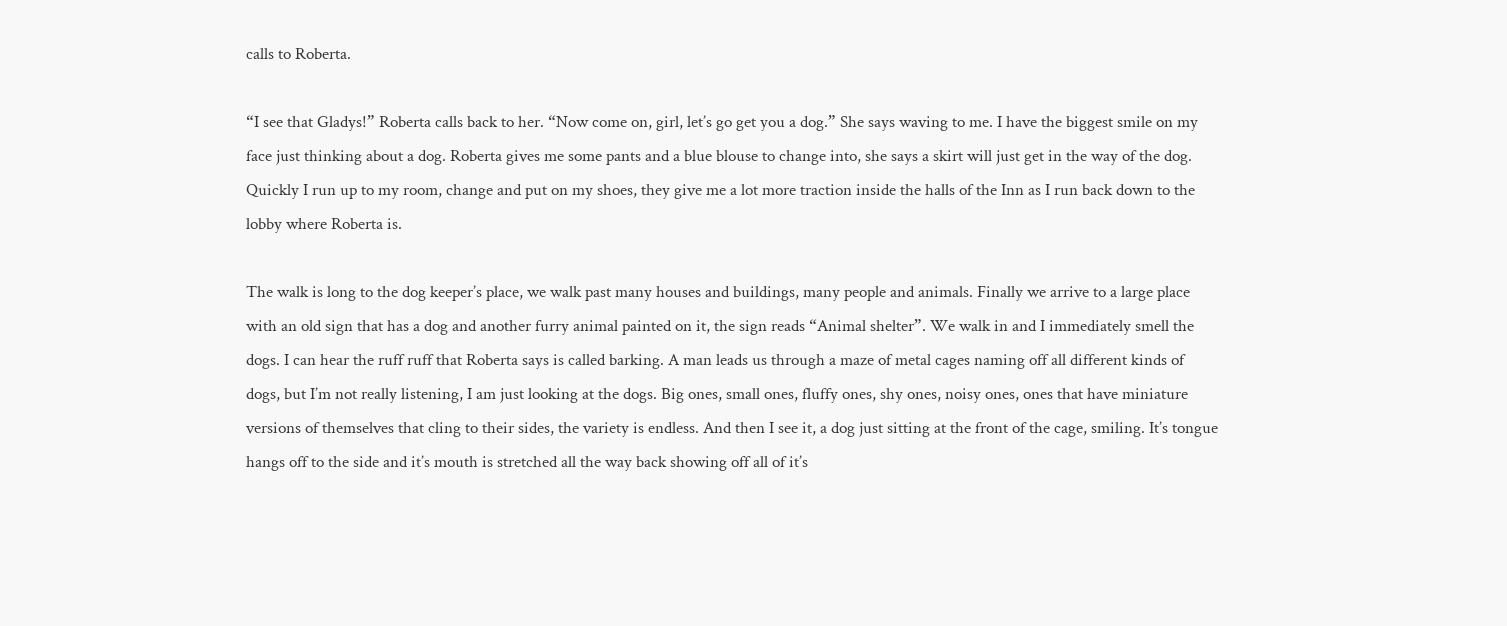calls to Roberta.

“I see that Gladys!” Roberta calls back to her. “Now come on, girl, let’s go get you a dog.” She says waving to me. I have the biggest smile on my face just thinking about a dog. Roberta gives me some pants and a blue blouse to change into, she says a skirt will just get in the way of the dog. Quickly I run up to my room, change and put on my shoes, they give me a lot more traction inside the halls of the Inn as I run back down to the lobby where Roberta is.

The walk is long to the dog keeper’s place, we walk past many houses and buildings, many people and animals. Finally we arrive to a large place with an old sign that has a dog and another furry animal painted on it, the sign reads “Animal shelter”. We walk in and I immediately smell the dogs. I can hear the ruff ruff that Roberta says is called barking. A man leads us through a maze of metal cages naming off all different kinds of dogs, but I’m not really listening, I am just looking at the dogs. Big ones, small ones, fluffy ones, shy ones, noisy ones, ones that have miniature versions of themselves that cling to their sides, the variety is endless. And then I see it, a dog just sitting at the front of the cage, smiling. It’s tongue hangs off to the side and it’s mouth is stretched all the way back showing off all of it’s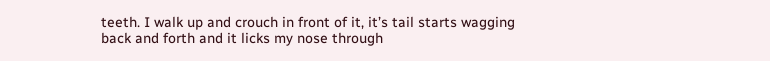teeth. I walk up and crouch in front of it, it’s tail starts wagging back and forth and it licks my nose through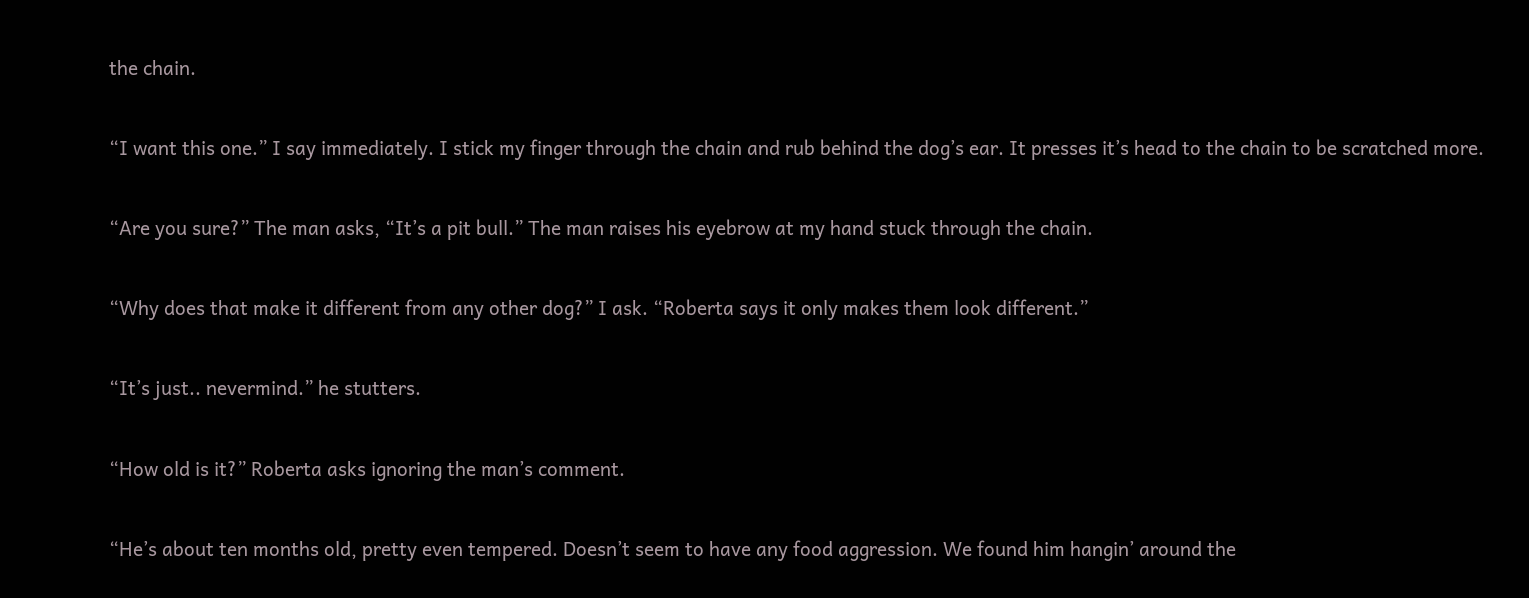the chain.

“I want this one.” I say immediately. I stick my finger through the chain and rub behind the dog’s ear. It presses it’s head to the chain to be scratched more.

“Are you sure?” The man asks, “It’s a pit bull.” The man raises his eyebrow at my hand stuck through the chain.

“Why does that make it different from any other dog?” I ask. “Roberta says it only makes them look different.”

“It’s just.. nevermind.” he stutters.

“How old is it?” Roberta asks ignoring the man’s comment.

“He’s about ten months old, pretty even tempered. Doesn’t seem to have any food aggression. We found him hangin’ around the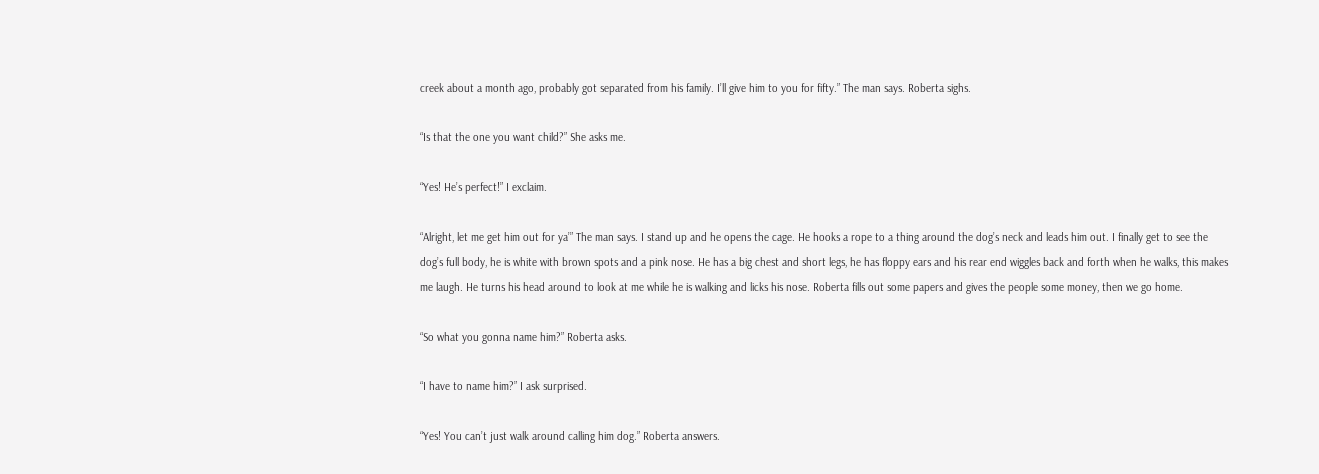creek about a month ago, probably got separated from his family. I’ll give him to you for fifty.” The man says. Roberta sighs.

“Is that the one you want child?” She asks me.

“Yes! He’s perfect!” I exclaim.

“Alright, let me get him out for ya’” The man says. I stand up and he opens the cage. He hooks a rope to a thing around the dog’s neck and leads him out. I finally get to see the dog’s full body, he is white with brown spots and a pink nose. He has a big chest and short legs, he has floppy ears and his rear end wiggles back and forth when he walks, this makes me laugh. He turns his head around to look at me while he is walking and licks his nose. Roberta fills out some papers and gives the people some money, then we go home.

“So what you gonna name him?” Roberta asks.

“I have to name him?” I ask surprised.

“Yes! You can’t just walk around calling him dog.” Roberta answers.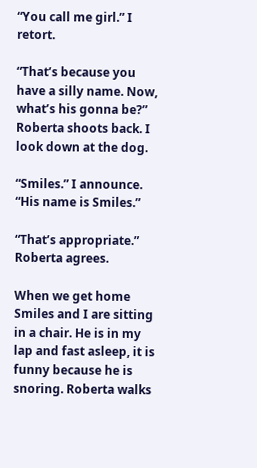“You call me girl.” I retort.

“That’s because you have a silly name. Now, what’s his gonna be?” Roberta shoots back. I look down at the dog.

“Smiles.” I announce. “His name is Smiles.”

“That’s appropriate.” Roberta agrees.

When we get home Smiles and I are sitting in a chair. He is in my lap and fast asleep, it is funny because he is snoring. Roberta walks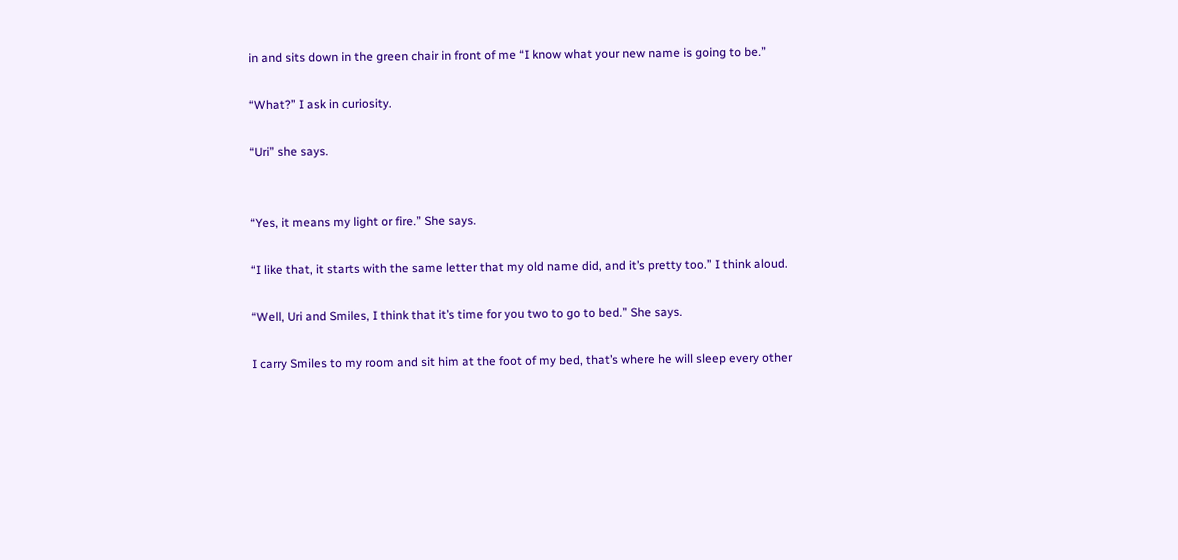in and sits down in the green chair in front of me “I know what your new name is going to be.”

“What?” I ask in curiosity.

“Uri” she says.


“Yes, it means my light or fire.” She says.

“I like that, it starts with the same letter that my old name did, and it’s pretty too.” I think aloud.

“Well, Uri and Smiles, I think that it’s time for you two to go to bed.” She says.

I carry Smiles to my room and sit him at the foot of my bed, that’s where he will sleep every other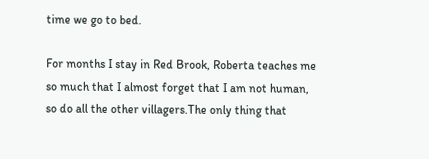time we go to bed.

For months I stay in Red Brook, Roberta teaches me so much that I almost forget that I am not human, so do all the other villagers.The only thing that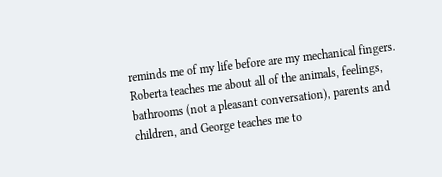reminds me of my life before are my mechanical fingers. Roberta teaches me about all of the animals, feelings, bathrooms (not a pleasant conversation), parents and children, and George teaches me to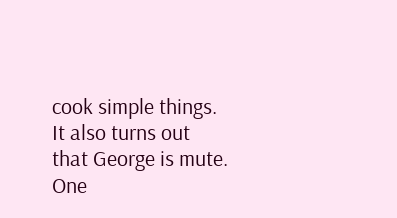cook simple things. It also turns out that George is mute. One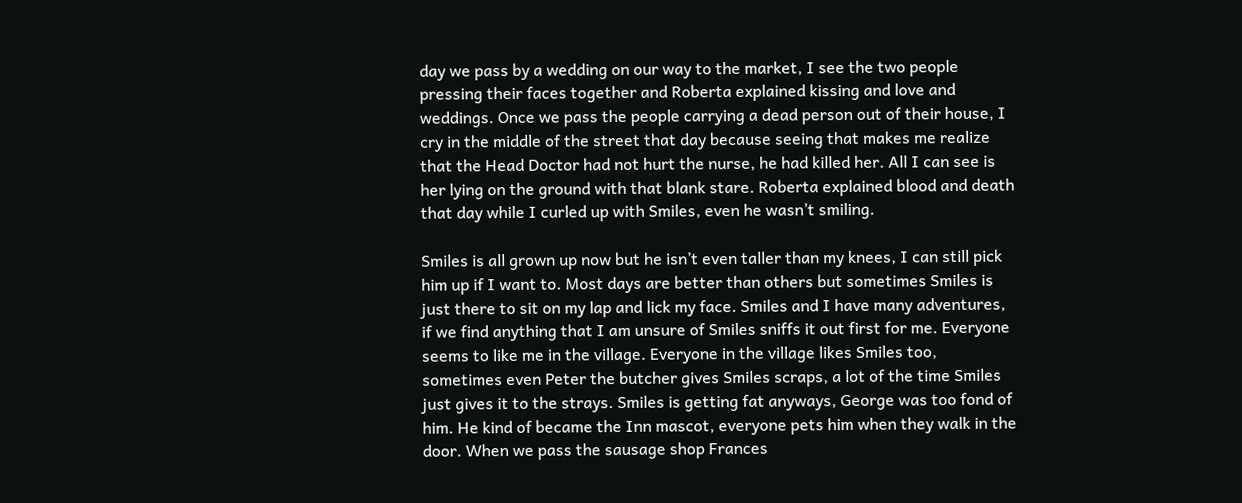day we pass by a wedding on our way to the market, I see the two people pressing their faces together and Roberta explained kissing and love and weddings. Once we pass the people carrying a dead person out of their house, I cry in the middle of the street that day because seeing that makes me realize that the Head Doctor had not hurt the nurse, he had killed her. All I can see is her lying on the ground with that blank stare. Roberta explained blood and death that day while I curled up with Smiles, even he wasn’t smiling.

Smiles is all grown up now but he isn’t even taller than my knees, I can still pick him up if I want to. Most days are better than others but sometimes Smiles is just there to sit on my lap and lick my face. Smiles and I have many adventures, if we find anything that I am unsure of Smiles sniffs it out first for me. Everyone seems to like me in the village. Everyone in the village likes Smiles too, sometimes even Peter the butcher gives Smiles scraps, a lot of the time Smiles just gives it to the strays. Smiles is getting fat anyways, George was too fond of him. He kind of became the Inn mascot, everyone pets him when they walk in the door. When we pass the sausage shop Frances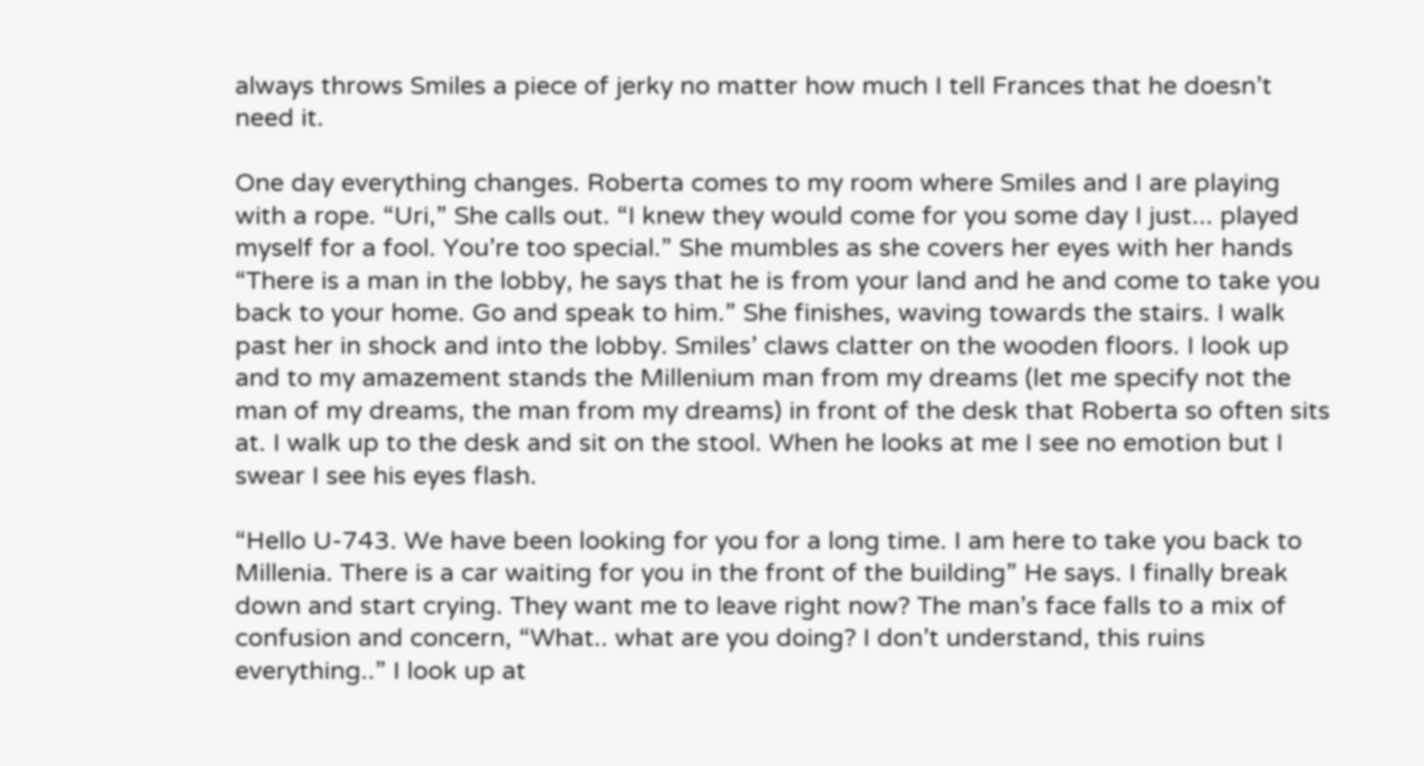always throws Smiles a piece of jerky no matter how much I tell Frances that he doesn’t need it.

One day everything changes. Roberta comes to my room where Smiles and I are playing with a rope. “Uri,” She calls out. “I knew they would come for you some day I just... played myself for a fool. You’re too special.” She mumbles as she covers her eyes with her hands “There is a man in the lobby, he says that he is from your land and he and come to take you back to your home. Go and speak to him.” She finishes, waving towards the stairs. I walk past her in shock and into the lobby. Smiles’ claws clatter on the wooden floors. I look up and to my amazement stands the Millenium man from my dreams (let me specify not the man of my dreams, the man from my dreams) in front of the desk that Roberta so often sits at. I walk up to the desk and sit on the stool. When he looks at me I see no emotion but I swear I see his eyes flash.

“Hello U-743. We have been looking for you for a long time. I am here to take you back to Millenia. There is a car waiting for you in the front of the building” He says. I finally break down and start crying. They want me to leave right now? The man’s face falls to a mix of confusion and concern, “What.. what are you doing? I don’t understand, this ruins everything..” I look up at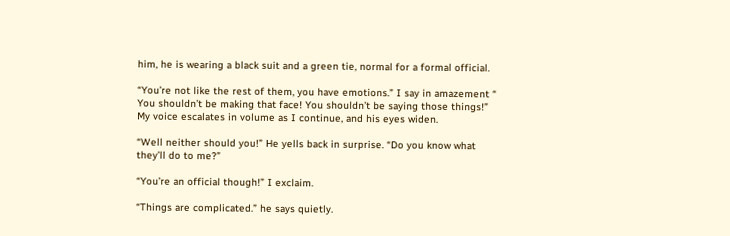him, he is wearing a black suit and a green tie, normal for a formal official.

“You’re not like the rest of them, you have emotions.” I say in amazement “ You shouldn’t be making that face! You shouldn’t be saying those things!” My voice escalates in volume as I continue, and his eyes widen.

“Well neither should you!” He yells back in surprise. “Do you know what they’ll do to me?”

“You’re an official though!” I exclaim.

“Things are complicated.” he says quietly.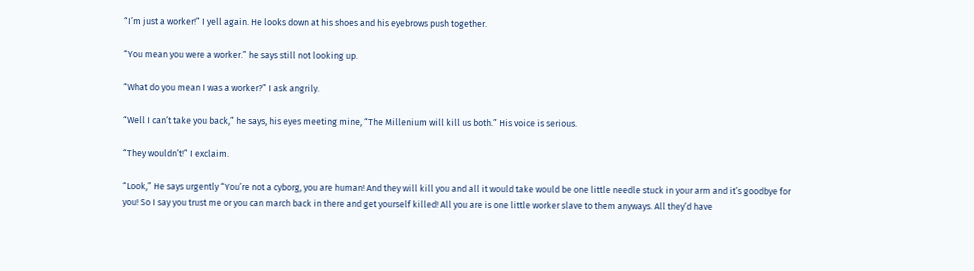“I’m just a worker!” I yell again. He looks down at his shoes and his eyebrows push together.

“You mean you were a worker.” he says still not looking up.

“What do you mean I was a worker?” I ask angrily.

“Well I can’t take you back,” he says, his eyes meeting mine, “The Millenium will kill us both.” His voice is serious.

“They wouldn’t!” I exclaim.

“Look,” He says urgently “You’re not a cyborg, you are human! And they will kill you and all it would take would be one little needle stuck in your arm and it’s goodbye for you! So I say you trust me or you can march back in there and get yourself killed! All you are is one little worker slave to them anyways. All they’d have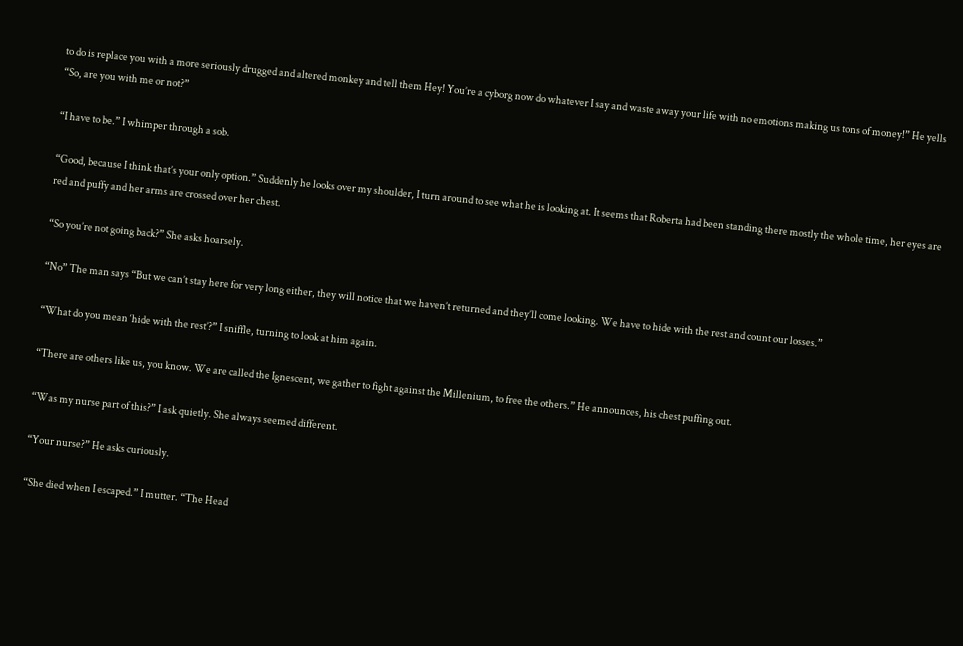to do is replace you with a more seriously drugged and altered monkey and tell them Hey! You’re a cyborg now do whatever I say and waste away your life with no emotions making us tons of money!” He yells “So, are you with me or not?”

“I have to be.” I whimper through a sob.

“Good, because I think that’s your only option.” Suddenly he looks over my shoulder, I turn around to see what he is looking at. It seems that Roberta had been standing there mostly the whole time, her eyes are red and puffy and her arms are crossed over her chest.

“So you’re not going back?” She asks hoarsely.

“No” The man says “But we can’t stay here for very long either, they will notice that we haven’t returned and they’ll come looking. We have to hide with the rest and count our losses.”

“What do you mean ‘hide with the rest’?” I sniffle, turning to look at him again.

“There are others like us, you know. We are called the Ignescent, we gather to fight against the Millenium, to free the others.” He announces, his chest puffing out.

“Was my nurse part of this?” I ask quietly. She always seemed different.

“Your nurse?” He asks curiously.

“She died when I escaped.” I mutter. “The Head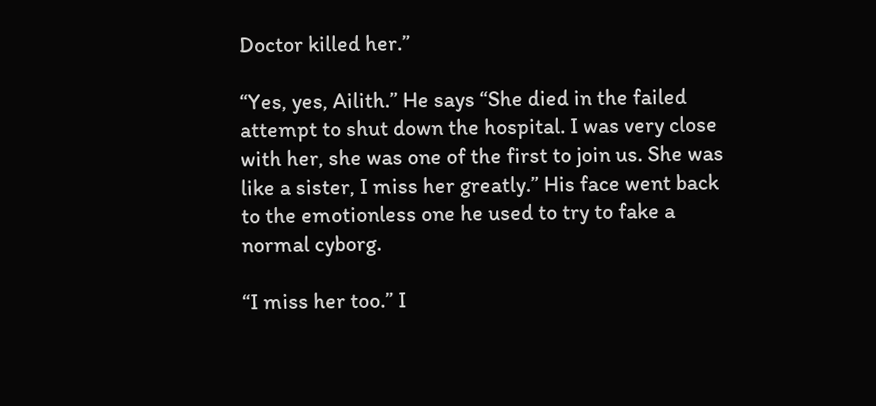Doctor killed her.”

“Yes, yes, Ailith.” He says “She died in the failed attempt to shut down the hospital. I was very close with her, she was one of the first to join us. She was like a sister, I miss her greatly.” His face went back to the emotionless one he used to try to fake a normal cyborg.

“I miss her too.” I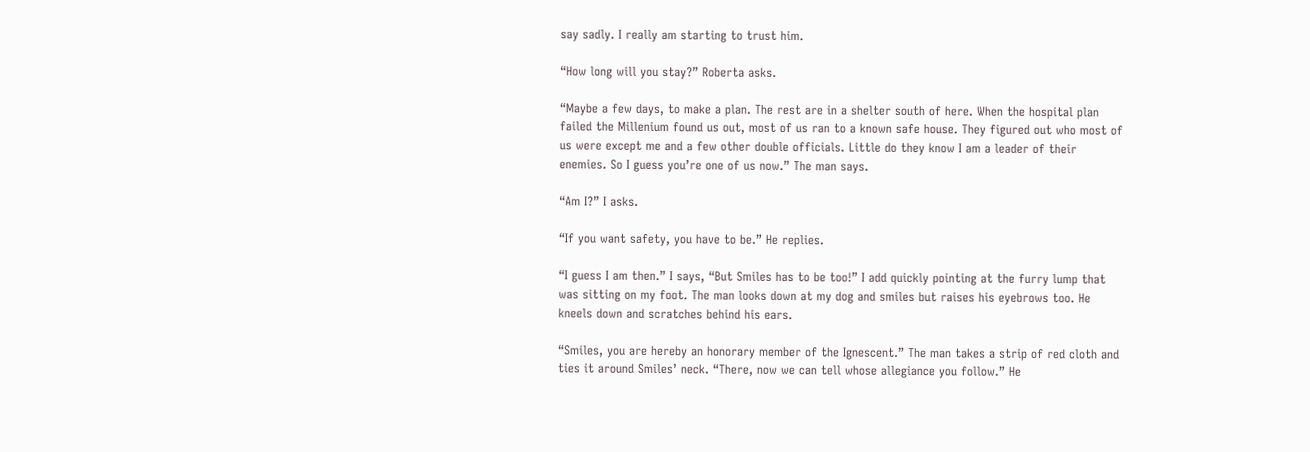say sadly. I really am starting to trust him.

“How long will you stay?” Roberta asks.

“Maybe a few days, to make a plan. The rest are in a shelter south of here. When the hospital plan failed the Millenium found us out, most of us ran to a known safe house. They figured out who most of us were except me and a few other double officials. Little do they know I am a leader of their enemies. So I guess you’re one of us now.” The man says.

“Am I?” I asks.

“If you want safety, you have to be.” He replies.

“I guess I am then.” I says, “But Smiles has to be too!” I add quickly pointing at the furry lump that was sitting on my foot. The man looks down at my dog and smiles but raises his eyebrows too. He kneels down and scratches behind his ears.

“Smiles, you are hereby an honorary member of the Ignescent.” The man takes a strip of red cloth and ties it around Smiles’ neck. “There, now we can tell whose allegiance you follow.” He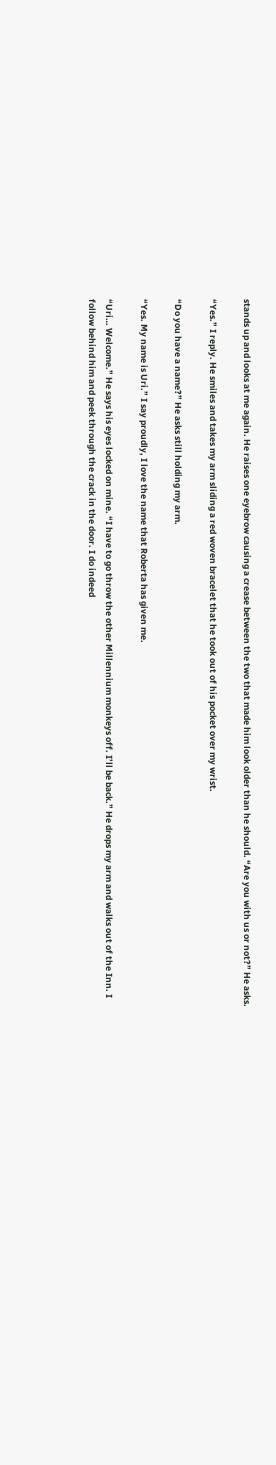stands up and looks at me again. He raises one eyebrow causing a crease between the two that made him look older than he should. “Are you with us or not?” He asks.

“Yes.” I reply. He smiles and takes my arm sliding a red woven bracelet that he took out of his pocket over my wrist.

“Do you have a name?” He asks still holding my arm.

“Yes. My name is Uri.” I say proudly, I love the name that Roberta has given me.

“Uri… Welcome.” He says his eyes locked on mine. “I have to go throw the other Millennium monkeys off. I’ll be back.” He drops my arm and walks out of the Inn. I follow behind him and peek through the crack in the door. I do indeed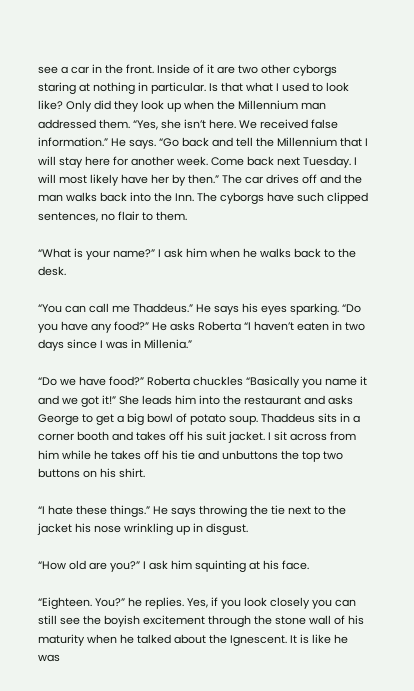see a car in the front. Inside of it are two other cyborgs staring at nothing in particular. Is that what I used to look like? Only did they look up when the Millennium man addressed them. “Yes, she isn’t here. We received false information.” He says. “Go back and tell the Millennium that I will stay here for another week. Come back next Tuesday. I will most likely have her by then.” The car drives off and the man walks back into the Inn. The cyborgs have such clipped sentences, no flair to them.

“What is your name?” I ask him when he walks back to the desk.

“You can call me Thaddeus.” He says his eyes sparking. “Do you have any food?” He asks Roberta “I haven’t eaten in two days since I was in Millenia.”

“Do we have food?” Roberta chuckles “Basically you name it and we got it!” She leads him into the restaurant and asks George to get a big bowl of potato soup. Thaddeus sits in a corner booth and takes off his suit jacket. I sit across from him while he takes off his tie and unbuttons the top two buttons on his shirt.

“I hate these things.” He says throwing the tie next to the jacket his nose wrinkling up in disgust.

“How old are you?” I ask him squinting at his face.

“Eighteen. You?” he replies. Yes, if you look closely you can still see the boyish excitement through the stone wall of his maturity when he talked about the Ignescent. It is like he was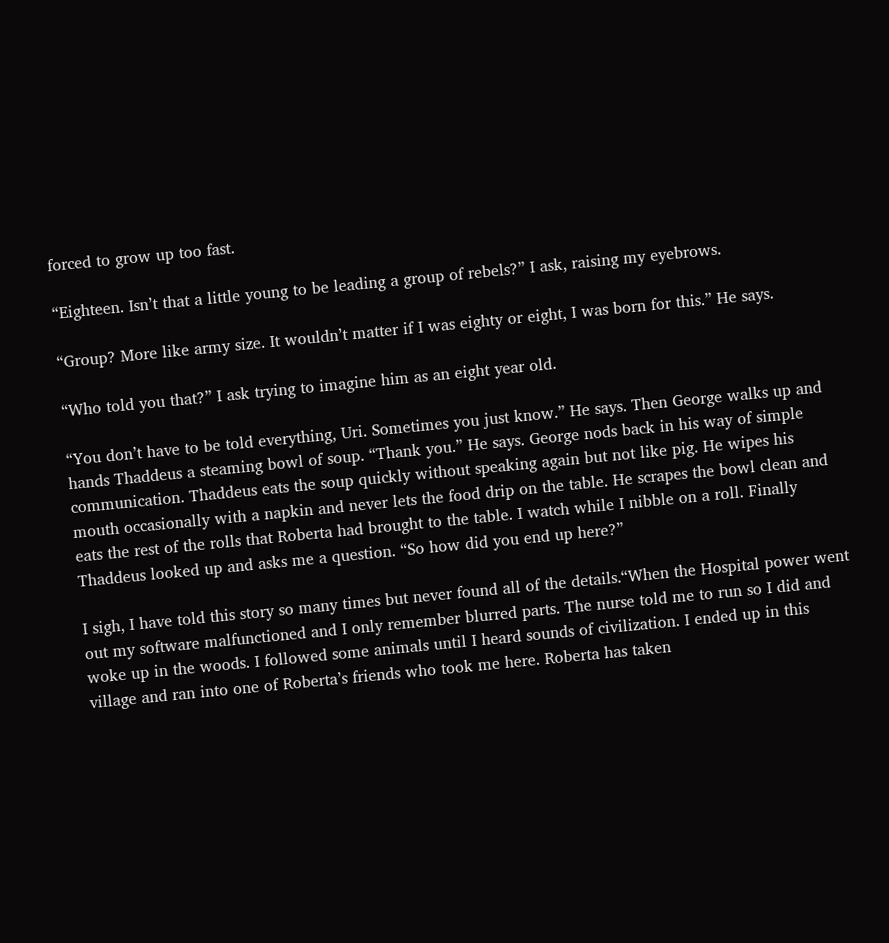forced to grow up too fast.

“Eighteen. Isn’t that a little young to be leading a group of rebels?” I ask, raising my eyebrows.

“Group? More like army size. It wouldn’t matter if I was eighty or eight, I was born for this.” He says.

“Who told you that?” I ask trying to imagine him as an eight year old.

“You don’t have to be told everything, Uri. Sometimes you just know.” He says. Then George walks up and hands Thaddeus a steaming bowl of soup. “Thank you.” He says. George nods back in his way of simple communication. Thaddeus eats the soup quickly without speaking again but not like pig. He wipes his mouth occasionally with a napkin and never lets the food drip on the table. He scrapes the bowl clean and eats the rest of the rolls that Roberta had brought to the table. I watch while I nibble on a roll. Finally Thaddeus looked up and asks me a question. “So how did you end up here?”

I sigh, I have told this story so many times but never found all of the details.“When the Hospital power went out my software malfunctioned and I only remember blurred parts. The nurse told me to run so I did and woke up in the woods. I followed some animals until I heard sounds of civilization. I ended up in this village and ran into one of Roberta’s friends who took me here. Roberta has taken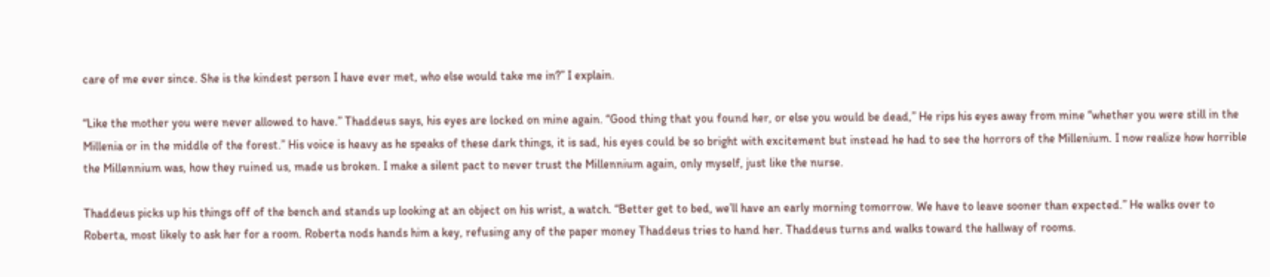care of me ever since. She is the kindest person I have ever met, who else would take me in?” I explain.

“Like the mother you were never allowed to have.” Thaddeus says, his eyes are locked on mine again. “Good thing that you found her, or else you would be dead,” He rips his eyes away from mine “whether you were still in the Millenia or in the middle of the forest.” His voice is heavy as he speaks of these dark things, it is sad, his eyes could be so bright with excitement but instead he had to see the horrors of the Millenium. I now realize how horrible the Millennium was, how they ruined us, made us broken. I make a silent pact to never trust the Millennium again, only myself, just like the nurse.

Thaddeus picks up his things off of the bench and stands up looking at an object on his wrist, a watch. “Better get to bed, we’ll have an early morning tomorrow. We have to leave sooner than expected.” He walks over to Roberta, most likely to ask her for a room. Roberta nods hands him a key, refusing any of the paper money Thaddeus tries to hand her. Thaddeus turns and walks toward the hallway of rooms.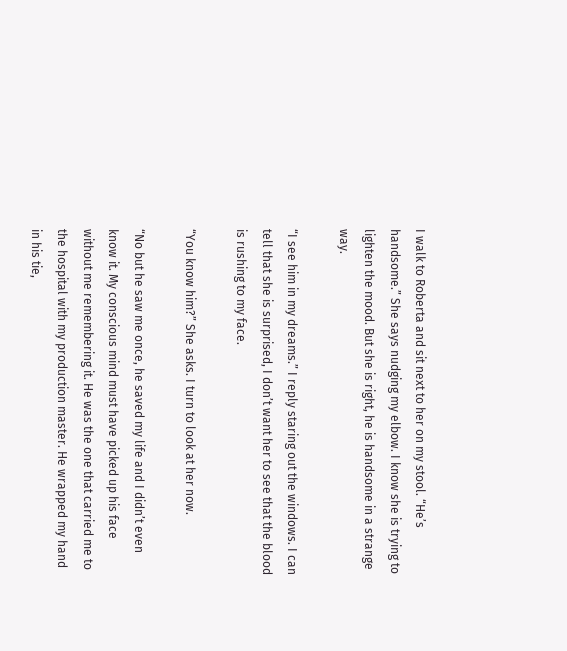I walk to Roberta and sit next to her on my stool. “He’s handsome.” She says nudging my elbow. I know she is trying to lighten the mood. But she is right, he is handsome in a strange way.

“I see him in my dreams.” I reply staring out the windows. I can tell that she is surprised, I don’t want her to see that the blood is rushing to my face.

“You know him?” She asks. I turn to look at her now.

“No but he saw me once, he saved my life and I didn’t even know it. My conscious mind must have picked up his face without me remembering it. He was the one that carried me to the hospital with my production master. He wrapped my hand in his tie,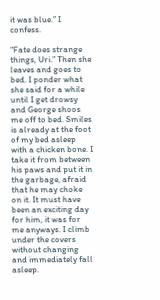it was blue.” I confess.

“Fate does strange things, Uri.” Then she leaves and goes to bed. I ponder what she said for a while until I get drowsy and George shoos me off to bed. Smiles is already at the foot of my bed asleep with a chicken bone. I take it from between his paws and put it in the garbage, afraid that he may choke on it. It must have been an exciting day for him, it was for me anyways. I climb under the covers without changing and immediately fall asleep.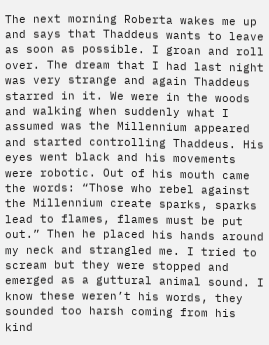The next morning Roberta wakes me up and says that Thaddeus wants to leave as soon as possible. I groan and roll over. The dream that I had last night was very strange and again Thaddeus starred in it. We were in the woods and walking when suddenly what I assumed was the Millennium appeared and started controlling Thaddeus. His eyes went black and his movements were robotic. Out of his mouth came the words: “Those who rebel against the Millennium create sparks, sparks lead to flames, flames must be put out.” Then he placed his hands around my neck and strangled me. I tried to scream but they were stopped and emerged as a guttural animal sound. I know these weren’t his words, they sounded too harsh coming from his kind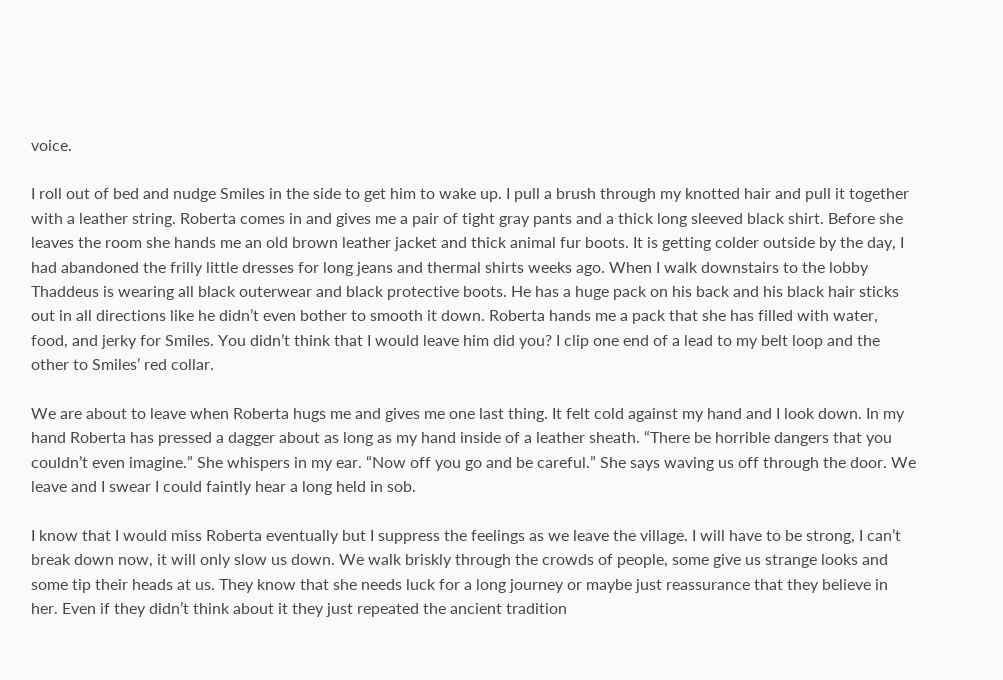voice.

I roll out of bed and nudge Smiles in the side to get him to wake up. I pull a brush through my knotted hair and pull it together with a leather string. Roberta comes in and gives me a pair of tight gray pants and a thick long sleeved black shirt. Before she leaves the room she hands me an old brown leather jacket and thick animal fur boots. It is getting colder outside by the day, I had abandoned the frilly little dresses for long jeans and thermal shirts weeks ago. When I walk downstairs to the lobby Thaddeus is wearing all black outerwear and black protective boots. He has a huge pack on his back and his black hair sticks out in all directions like he didn’t even bother to smooth it down. Roberta hands me a pack that she has filled with water, food, and jerky for Smiles. You didn’t think that I would leave him did you? I clip one end of a lead to my belt loop and the other to Smiles’ red collar.

We are about to leave when Roberta hugs me and gives me one last thing. It felt cold against my hand and I look down. In my hand Roberta has pressed a dagger about as long as my hand inside of a leather sheath. “There be horrible dangers that you couldn’t even imagine.” She whispers in my ear. “Now off you go and be careful.” She says waving us off through the door. We leave and I swear I could faintly hear a long held in sob.

I know that I would miss Roberta eventually but I suppress the feelings as we leave the village. I will have to be strong, I can’t break down now, it will only slow us down. We walk briskly through the crowds of people, some give us strange looks and some tip their heads at us. They know that she needs luck for a long journey or maybe just reassurance that they believe in her. Even if they didn’t think about it they just repeated the ancient tradition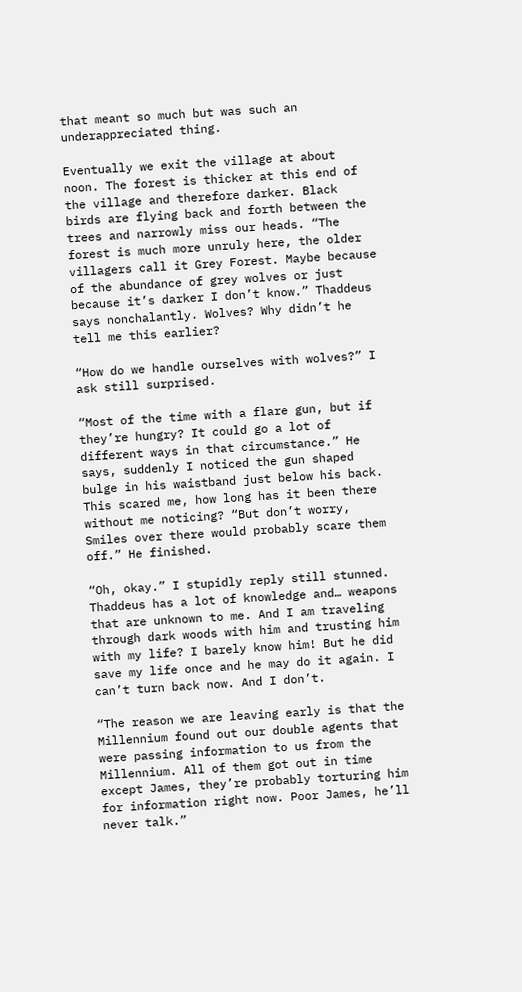that meant so much but was such an underappreciated thing.

Eventually we exit the village at about noon. The forest is thicker at this end of the village and therefore darker. Black birds are flying back and forth between the trees and narrowly miss our heads. “The forest is much more unruly here, the older villagers call it Grey Forest. Maybe because of the abundance of grey wolves or just because it’s darker I don’t know.” Thaddeus says nonchalantly. Wolves? Why didn’t he tell me this earlier?

“How do we handle ourselves with wolves?” I ask still surprised.

“Most of the time with a flare gun, but if they’re hungry? It could go a lot of different ways in that circumstance.” He says, suddenly I noticed the gun shaped bulge in his waistband just below his back. This scared me, how long has it been there without me noticing? “But don’t worry, Smiles over there would probably scare them off.” He finished.

“Oh, okay.” I stupidly reply still stunned. Thaddeus has a lot of knowledge and… weapons that are unknown to me. And I am traveling through dark woods with him and trusting him with my life? I barely know him! But he did save my life once and he may do it again. I can’t turn back now. And I don’t.

“The reason we are leaving early is that the Millennium found out our double agents that were passing information to us from the Millennium. All of them got out in time except James, they’re probably torturing him for information right now. Poor James, he’ll never talk.”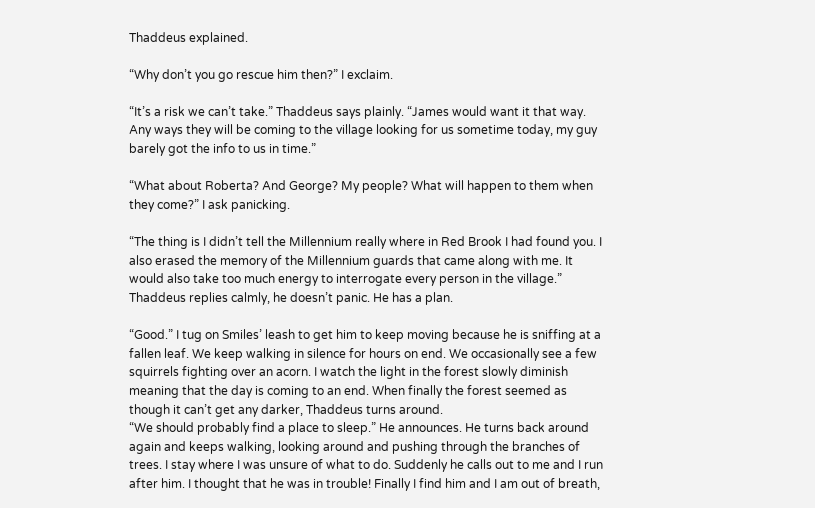Thaddeus explained.

“Why don’t you go rescue him then?” I exclaim.

“It’s a risk we can’t take.” Thaddeus says plainly. “James would want it that way. Any ways they will be coming to the village looking for us sometime today, my guy barely got the info to us in time.”

“What about Roberta? And George? My people? What will happen to them when they come?” I ask panicking.

“The thing is I didn’t tell the Millennium really where in Red Brook I had found you. I also erased the memory of the Millennium guards that came along with me. It would also take too much energy to interrogate every person in the village.” Thaddeus replies calmly, he doesn’t panic. He has a plan.

“Good.” I tug on Smiles’ leash to get him to keep moving because he is sniffing at a fallen leaf. We keep walking in silence for hours on end. We occasionally see a few squirrels fighting over an acorn. I watch the light in the forest slowly diminish meaning that the day is coming to an end. When finally the forest seemed as though it can’t get any darker, Thaddeus turns around.
“We should probably find a place to sleep.” He announces. He turns back around again and keeps walking, looking around and pushing through the branches of trees. I stay where I was unsure of what to do. Suddenly he calls out to me and I run after him. I thought that he was in trouble! Finally I find him and I am out of breath,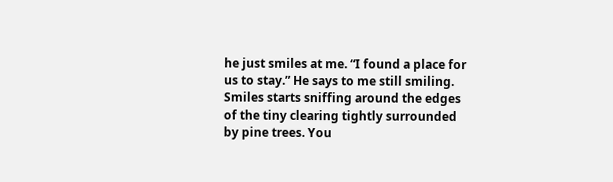he just smiles at me. “I found a place for us to stay.” He says to me still smiling. Smiles starts sniffing around the edges of the tiny clearing tightly surrounded by pine trees. You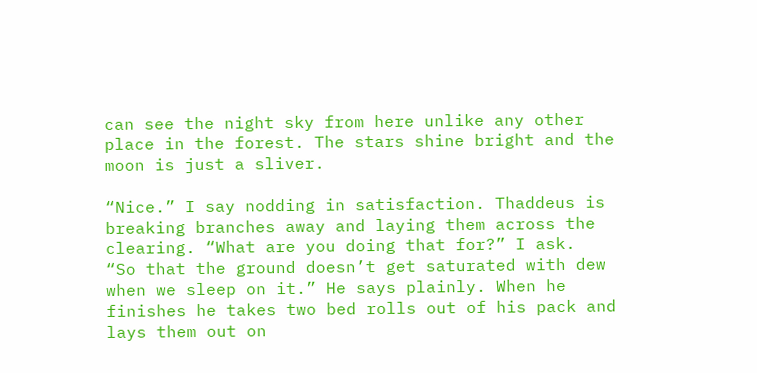can see the night sky from here unlike any other place in the forest. The stars shine bright and the moon is just a sliver.

“Nice.” I say nodding in satisfaction. Thaddeus is breaking branches away and laying them across the clearing. “What are you doing that for?” I ask.
“So that the ground doesn’t get saturated with dew when we sleep on it.” He says plainly. When he finishes he takes two bed rolls out of his pack and lays them out on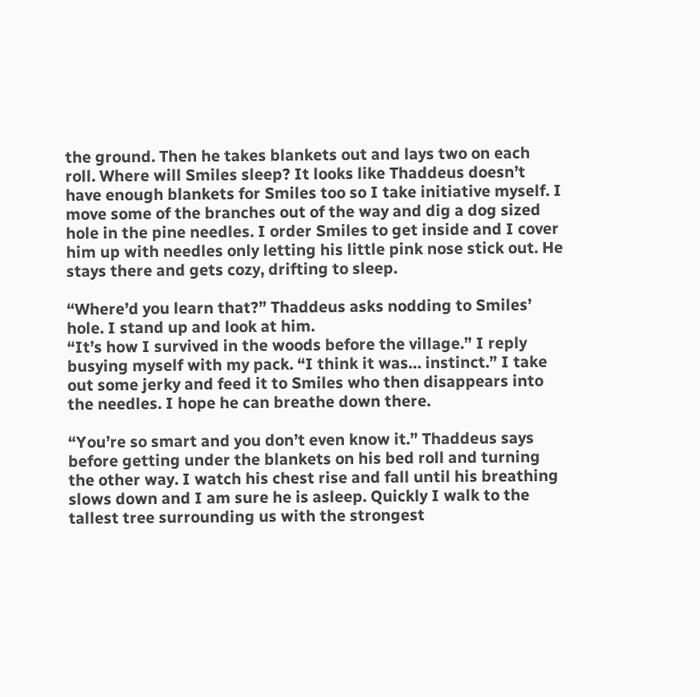the ground. Then he takes blankets out and lays two on each roll. Where will Smiles sleep? It looks like Thaddeus doesn’t have enough blankets for Smiles too so I take initiative myself. I move some of the branches out of the way and dig a dog sized hole in the pine needles. I order Smiles to get inside and I cover him up with needles only letting his little pink nose stick out. He stays there and gets cozy, drifting to sleep.

“Where’d you learn that?” Thaddeus asks nodding to Smiles’ hole. I stand up and look at him.
“It’s how I survived in the woods before the village.” I reply busying myself with my pack. “I think it was… instinct.” I take out some jerky and feed it to Smiles who then disappears into the needles. I hope he can breathe down there.

“You’re so smart and you don’t even know it.” Thaddeus says before getting under the blankets on his bed roll and turning the other way. I watch his chest rise and fall until his breathing slows down and I am sure he is asleep. Quickly I walk to the tallest tree surrounding us with the strongest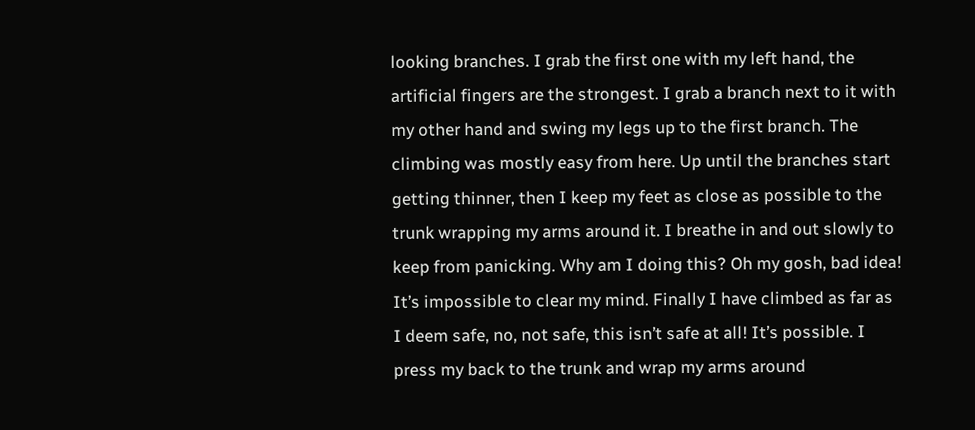looking branches. I grab the first one with my left hand, the artificial fingers are the strongest. I grab a branch next to it with my other hand and swing my legs up to the first branch. The climbing was mostly easy from here. Up until the branches start getting thinner, then I keep my feet as close as possible to the trunk wrapping my arms around it. I breathe in and out slowly to keep from panicking. Why am I doing this? Oh my gosh, bad idea! It’s impossible to clear my mind. Finally I have climbed as far as I deem safe, no, not safe, this isn’t safe at all! It’s possible. I press my back to the trunk and wrap my arms around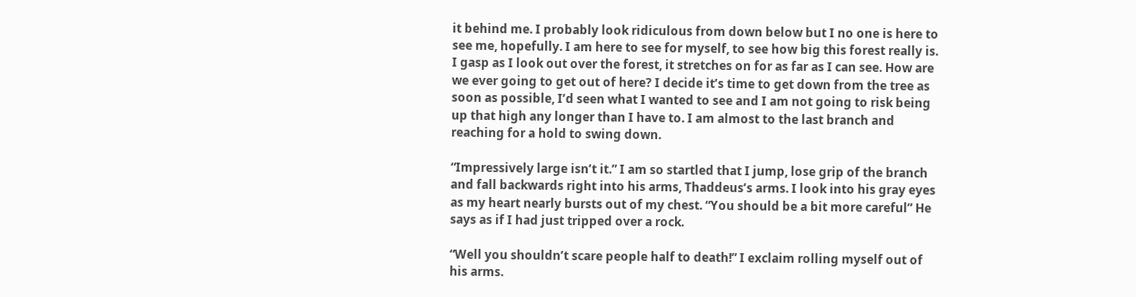it behind me. I probably look ridiculous from down below but I no one is here to see me, hopefully. I am here to see for myself, to see how big this forest really is. I gasp as I look out over the forest, it stretches on for as far as I can see. How are we ever going to get out of here? I decide it’s time to get down from the tree as soon as possible, I’d seen what I wanted to see and I am not going to risk being up that high any longer than I have to. I am almost to the last branch and reaching for a hold to swing down.

“Impressively large isn’t it.” I am so startled that I jump, lose grip of the branch and fall backwards right into his arms, Thaddeus’s arms. I look into his gray eyes as my heart nearly bursts out of my chest. “You should be a bit more careful” He says as if I had just tripped over a rock.

“Well you shouldn’t scare people half to death!” I exclaim rolling myself out of his arms.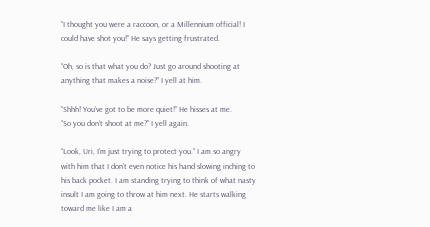“I thought you were a raccoon, or a Millennium official! I could have shot you!” He says getting frustrated.

“Oh, so is that what you do? Just go around shooting at anything that makes a noise?” I yell at him.

“Shhh! You’ve got to be more quiet!” He hisses at me.
“So you don’t shoot at me?” I yell again.

“Look, Uri, I’m just trying to protect you.” I am so angry with him that I don’t even notice his hand slowing inching to his back pocket. I am standing trying to think of what nasty insult I am going to throw at him next. He starts walking toward me like I am a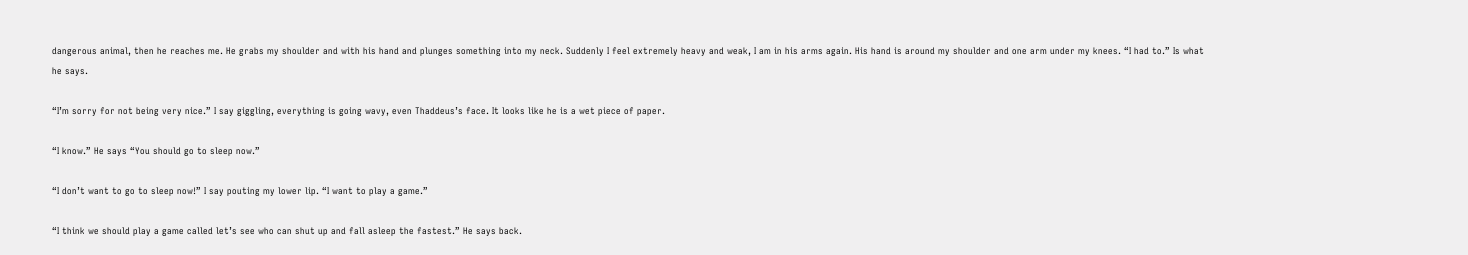dangerous animal, then he reaches me. He grabs my shoulder and with his hand and plunges something into my neck. Suddenly I feel extremely heavy and weak, I am in his arms again. His hand is around my shoulder and one arm under my knees. “I had to.” Is what he says.

“I’m sorry for not being very nice.” I say giggling, everything is going wavy, even Thaddeus’s face. It looks like he is a wet piece of paper.

“I know.” He says “You should go to sleep now.”

“I don’t want to go to sleep now!” I say pouting my lower lip. “I want to play a game.”

“I think we should play a game called let’s see who can shut up and fall asleep the fastest.” He says back.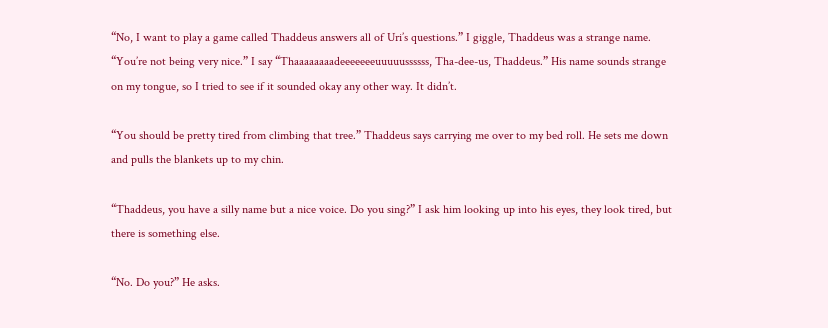“No, I want to play a game called Thaddeus answers all of Uri’s questions.” I giggle, Thaddeus was a strange name. “You’re not being very nice.” I say “Thaaaaaaaadeeeeeeeuuuuussssss, Tha-dee-us, Thaddeus.” His name sounds strange on my tongue, so I tried to see if it sounded okay any other way. It didn’t.

“You should be pretty tired from climbing that tree.” Thaddeus says carrying me over to my bed roll. He sets me down and pulls the blankets up to my chin.

“Thaddeus, you have a silly name but a nice voice. Do you sing?” I ask him looking up into his eyes, they look tired, but there is something else.

“No. Do you?” He asks.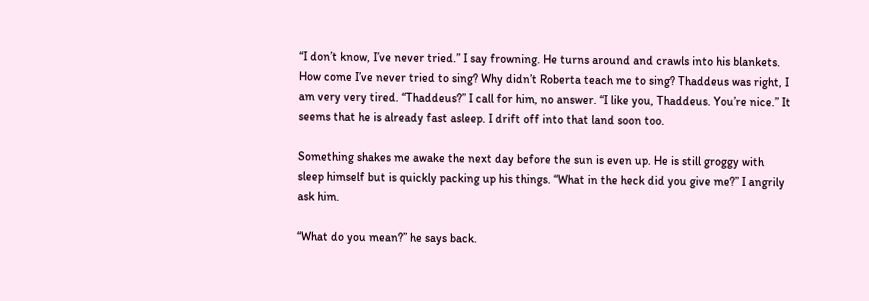“I don’t know, I’ve never tried.” I say frowning. He turns around and crawls into his blankets. How come I’ve never tried to sing? Why didn’t Roberta teach me to sing? Thaddeus was right, I am very very tired. “Thaddeus?” I call for him, no answer. “I like you, Thaddeus. You’re nice.” It seems that he is already fast asleep. I drift off into that land soon too.

Something shakes me awake the next day before the sun is even up. He is still groggy with sleep himself but is quickly packing up his things. “What in the heck did you give me?” I angrily ask him.

“What do you mean?” he says back.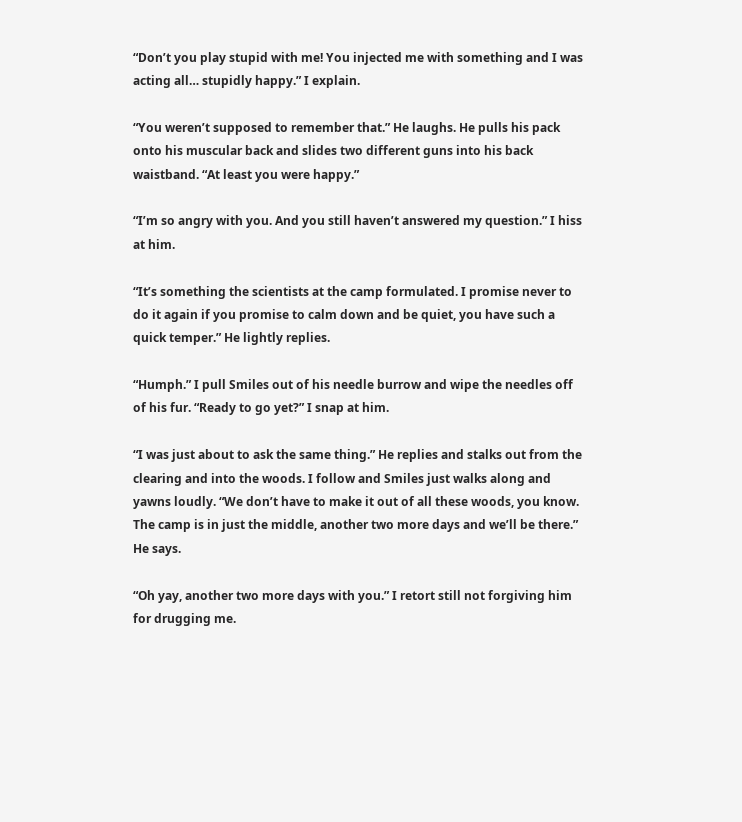“Don’t you play stupid with me! You injected me with something and I was acting all… stupidly happy.” I explain.

“You weren’t supposed to remember that.” He laughs. He pulls his pack onto his muscular back and slides two different guns into his back waistband. “At least you were happy.”

“I’m so angry with you. And you still haven’t answered my question.” I hiss at him.

“It’s something the scientists at the camp formulated. I promise never to do it again if you promise to calm down and be quiet, you have such a quick temper.” He lightly replies.

“Humph.” I pull Smiles out of his needle burrow and wipe the needles off of his fur. “Ready to go yet?” I snap at him.

“I was just about to ask the same thing.” He replies and stalks out from the clearing and into the woods. I follow and Smiles just walks along and yawns loudly. “We don’t have to make it out of all these woods, you know. The camp is in just the middle, another two more days and we’ll be there.” He says.

“Oh yay, another two more days with you.” I retort still not forgiving him for drugging me.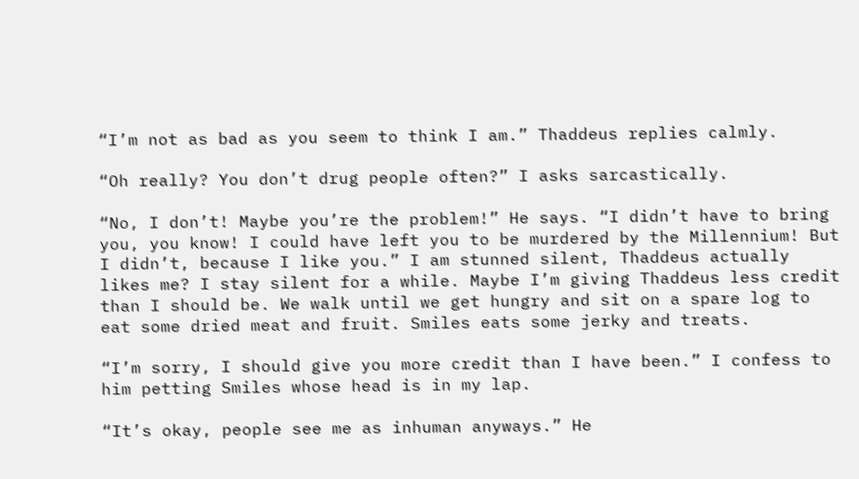“I’m not as bad as you seem to think I am.” Thaddeus replies calmly.

“Oh really? You don’t drug people often?” I asks sarcastically.

“No, I don’t! Maybe you’re the problem!” He says. “I didn’t have to bring you, you know! I could have left you to be murdered by the Millennium! But I didn’t, because I like you.” I am stunned silent, Thaddeus actually likes me? I stay silent for a while. Maybe I’m giving Thaddeus less credit than I should be. We walk until we get hungry and sit on a spare log to eat some dried meat and fruit. Smiles eats some jerky and treats.

“I’m sorry, I should give you more credit than I have been.” I confess to him petting Smiles whose head is in my lap.

“It’s okay, people see me as inhuman anyways.” He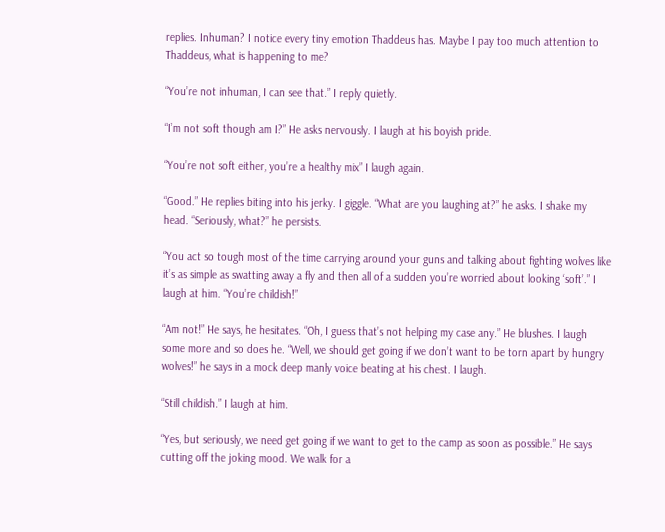replies. Inhuman? I notice every tiny emotion Thaddeus has. Maybe I pay too much attention to Thaddeus, what is happening to me?

“You’re not inhuman, I can see that.” I reply quietly.

“I’m not soft though am I?” He asks nervously. I laugh at his boyish pride.

“You’re not soft either, you’re a healthy mix” I laugh again.

“Good.” He replies biting into his jerky. I giggle. “What are you laughing at?” he asks. I shake my head. “Seriously, what?” he persists.

“You act so tough most of the time carrying around your guns and talking about fighting wolves like it’s as simple as swatting away a fly and then all of a sudden you’re worried about looking ‘soft’.” I laugh at him. “You’re childish!”

“Am not!” He says, he hesitates. “Oh, I guess that’s not helping my case any.” He blushes. I laugh some more and so does he. “Well, we should get going if we don’t want to be torn apart by hungry wolves!” he says in a mock deep manly voice beating at his chest. I laugh.

“Still childish.” I laugh at him.

“Yes, but seriously, we need get going if we want to get to the camp as soon as possible.” He says cutting off the joking mood. We walk for a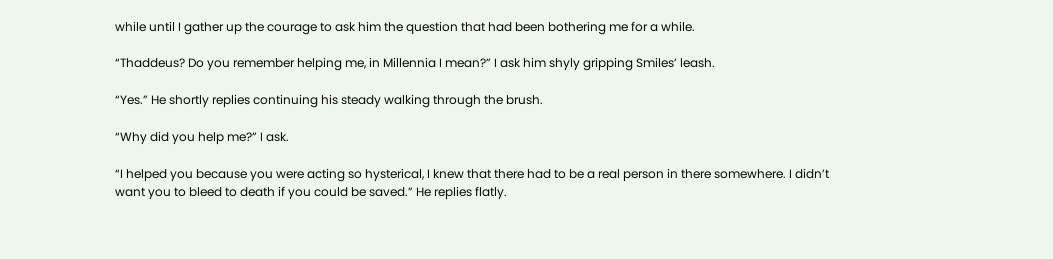while until I gather up the courage to ask him the question that had been bothering me for a while.

“Thaddeus? Do you remember helping me, in Millennia I mean?” I ask him shyly gripping Smiles’ leash.

“Yes.” He shortly replies continuing his steady walking through the brush.

“Why did you help me?” I ask.

“I helped you because you were acting so hysterical, I knew that there had to be a real person in there somewhere. I didn’t want you to bleed to death if you could be saved.” He replies flatly.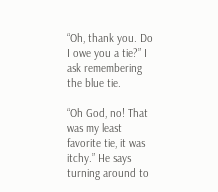“Oh, thank you. Do I owe you a tie?” I ask remembering the blue tie.

“Oh God, no! That was my least favorite tie, it was itchy.” He says turning around to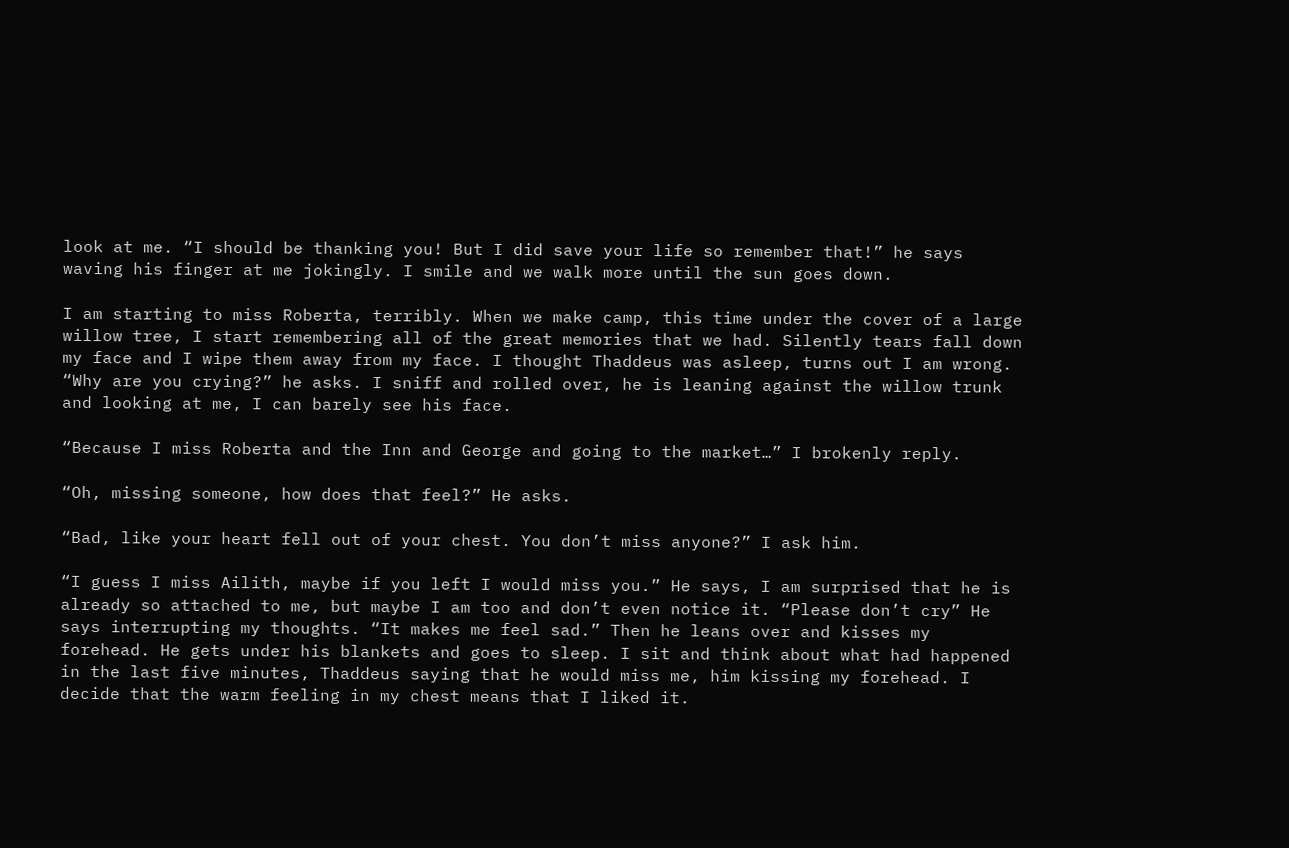look at me. “I should be thanking you! But I did save your life so remember that!” he says waving his finger at me jokingly. I smile and we walk more until the sun goes down.

I am starting to miss Roberta, terribly. When we make camp, this time under the cover of a large willow tree, I start remembering all of the great memories that we had. Silently tears fall down my face and I wipe them away from my face. I thought Thaddeus was asleep, turns out I am wrong. “Why are you crying?” he asks. I sniff and rolled over, he is leaning against the willow trunk and looking at me, I can barely see his face.

“Because I miss Roberta and the Inn and George and going to the market…” I brokenly reply.

“Oh, missing someone, how does that feel?” He asks.

“Bad, like your heart fell out of your chest. You don’t miss anyone?” I ask him.

“I guess I miss Ailith, maybe if you left I would miss you.” He says, I am surprised that he is already so attached to me, but maybe I am too and don’t even notice it. “Please don’t cry” He says interrupting my thoughts. “It makes me feel sad.” Then he leans over and kisses my forehead. He gets under his blankets and goes to sleep. I sit and think about what had happened in the last five minutes, Thaddeus saying that he would miss me, him kissing my forehead. I decide that the warm feeling in my chest means that I liked it.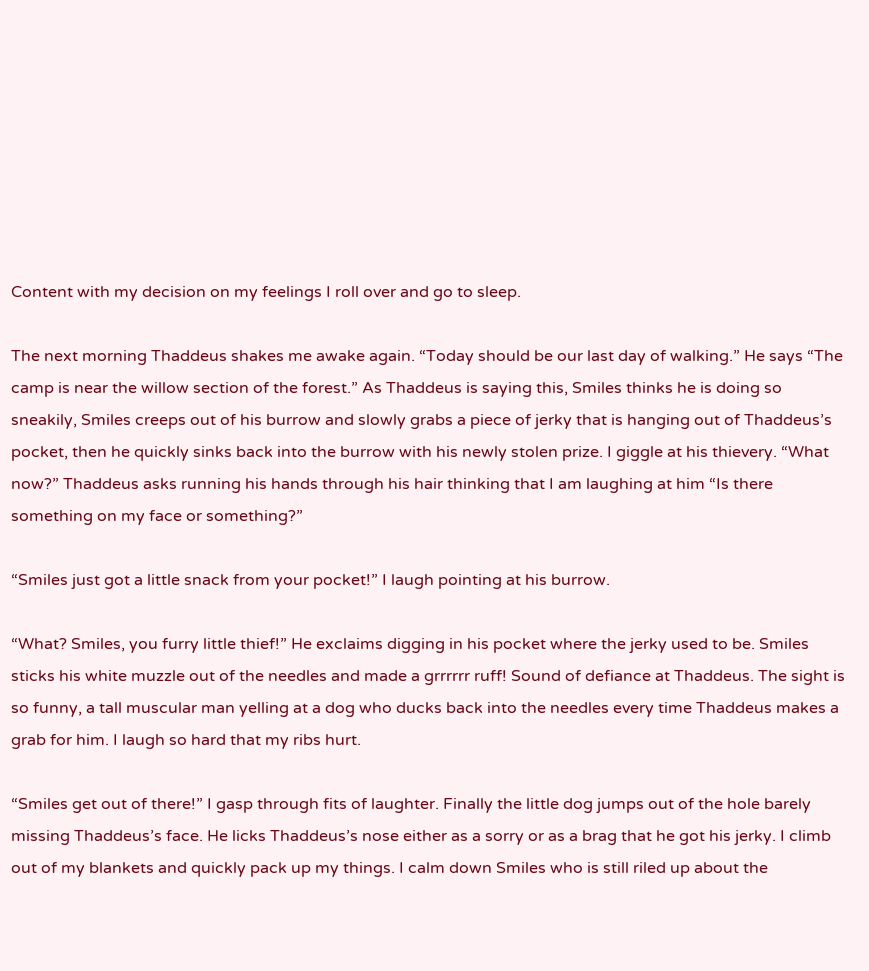Content with my decision on my feelings I roll over and go to sleep.

The next morning Thaddeus shakes me awake again. “Today should be our last day of walking.” He says “The camp is near the willow section of the forest.” As Thaddeus is saying this, Smiles thinks he is doing so sneakily, Smiles creeps out of his burrow and slowly grabs a piece of jerky that is hanging out of Thaddeus’s pocket, then he quickly sinks back into the burrow with his newly stolen prize. I giggle at his thievery. “What now?” Thaddeus asks running his hands through his hair thinking that I am laughing at him “Is there something on my face or something?”

“Smiles just got a little snack from your pocket!” I laugh pointing at his burrow.

“What? Smiles, you furry little thief!” He exclaims digging in his pocket where the jerky used to be. Smiles sticks his white muzzle out of the needles and made a grrrrrr ruff! Sound of defiance at Thaddeus. The sight is so funny, a tall muscular man yelling at a dog who ducks back into the needles every time Thaddeus makes a grab for him. I laugh so hard that my ribs hurt.

“Smiles get out of there!” I gasp through fits of laughter. Finally the little dog jumps out of the hole barely missing Thaddeus’s face. He licks Thaddeus’s nose either as a sorry or as a brag that he got his jerky. I climb out of my blankets and quickly pack up my things. I calm down Smiles who is still riled up about the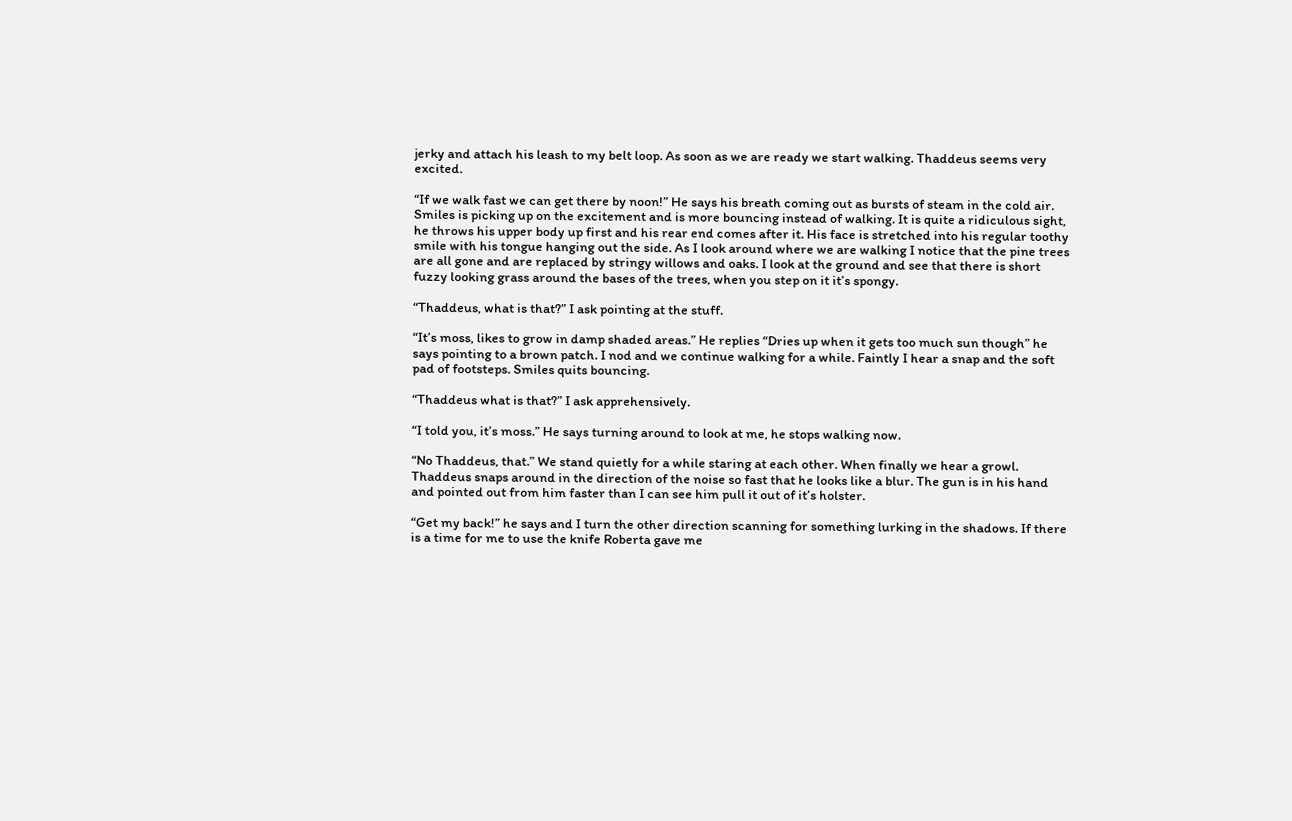jerky and attach his leash to my belt loop. As soon as we are ready we start walking. Thaddeus seems very excited.

“If we walk fast we can get there by noon!” He says his breath coming out as bursts of steam in the cold air. Smiles is picking up on the excitement and is more bouncing instead of walking. It is quite a ridiculous sight, he throws his upper body up first and his rear end comes after it. His face is stretched into his regular toothy smile with his tongue hanging out the side. As I look around where we are walking I notice that the pine trees are all gone and are replaced by stringy willows and oaks. I look at the ground and see that there is short fuzzy looking grass around the bases of the trees, when you step on it it’s spongy.

“Thaddeus, what is that?” I ask pointing at the stuff.

“It’s moss, likes to grow in damp shaded areas.” He replies “Dries up when it gets too much sun though” he says pointing to a brown patch. I nod and we continue walking for a while. Faintly I hear a snap and the soft pad of footsteps. Smiles quits bouncing.

“Thaddeus what is that?” I ask apprehensively.

“I told you, it’s moss.” He says turning around to look at me, he stops walking now.

“No Thaddeus, that.” We stand quietly for a while staring at each other. When finally we hear a growl. Thaddeus snaps around in the direction of the noise so fast that he looks like a blur. The gun is in his hand and pointed out from him faster than I can see him pull it out of it’s holster.

“Get my back!” he says and I turn the other direction scanning for something lurking in the shadows. If there is a time for me to use the knife Roberta gave me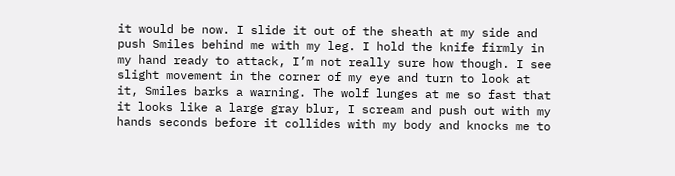it would be now. I slide it out of the sheath at my side and push Smiles behind me with my leg. I hold the knife firmly in my hand ready to attack, I’m not really sure how though. I see slight movement in the corner of my eye and turn to look at it, Smiles barks a warning. The wolf lunges at me so fast that it looks like a large gray blur, I scream and push out with my hands seconds before it collides with my body and knocks me to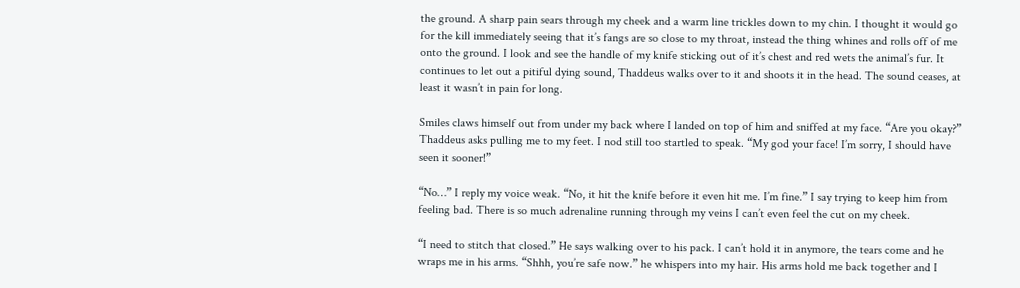the ground. A sharp pain sears through my cheek and a warm line trickles down to my chin. I thought it would go for the kill immediately seeing that it’s fangs are so close to my throat, instead the thing whines and rolls off of me onto the ground. I look and see the handle of my knife sticking out of it’s chest and red wets the animal’s fur. It continues to let out a pitiful dying sound, Thaddeus walks over to it and shoots it in the head. The sound ceases, at least it wasn’t in pain for long.

Smiles claws himself out from under my back where I landed on top of him and sniffed at my face. “Are you okay?” Thaddeus asks pulling me to my feet. I nod still too startled to speak. “My god your face! I’m sorry, I should have seen it sooner!”

“No…” I reply my voice weak. “No, it hit the knife before it even hit me. I’m fine.” I say trying to keep him from feeling bad. There is so much adrenaline running through my veins I can’t even feel the cut on my cheek.

“I need to stitch that closed.” He says walking over to his pack. I can’t hold it in anymore, the tears come and he wraps me in his arms. “Shhh, you’re safe now.” he whispers into my hair. His arms hold me back together and I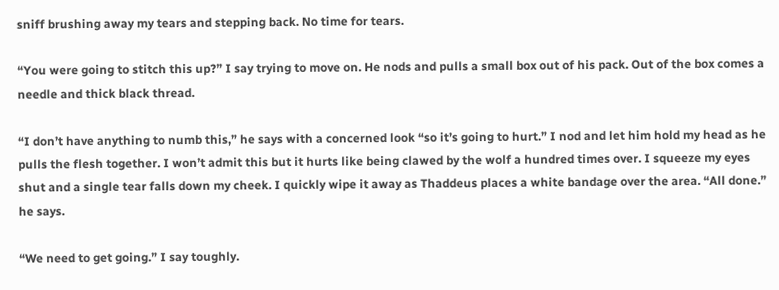sniff brushing away my tears and stepping back. No time for tears.

“You were going to stitch this up?” I say trying to move on. He nods and pulls a small box out of his pack. Out of the box comes a needle and thick black thread.

“I don’t have anything to numb this,” he says with a concerned look “so it’s going to hurt.” I nod and let him hold my head as he pulls the flesh together. I won’t admit this but it hurts like being clawed by the wolf a hundred times over. I squeeze my eyes shut and a single tear falls down my cheek. I quickly wipe it away as Thaddeus places a white bandage over the area. “All done.” he says.

“We need to get going.” I say toughly.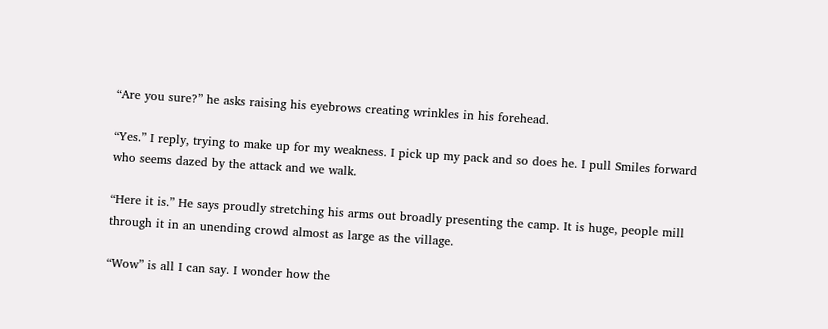“Are you sure?” he asks raising his eyebrows creating wrinkles in his forehead.

“Yes.” I reply, trying to make up for my weakness. I pick up my pack and so does he. I pull Smiles forward who seems dazed by the attack and we walk.

“Here it is.” He says proudly stretching his arms out broadly presenting the camp. It is huge, people mill through it in an unending crowd almost as large as the village.

“Wow” is all I can say. I wonder how the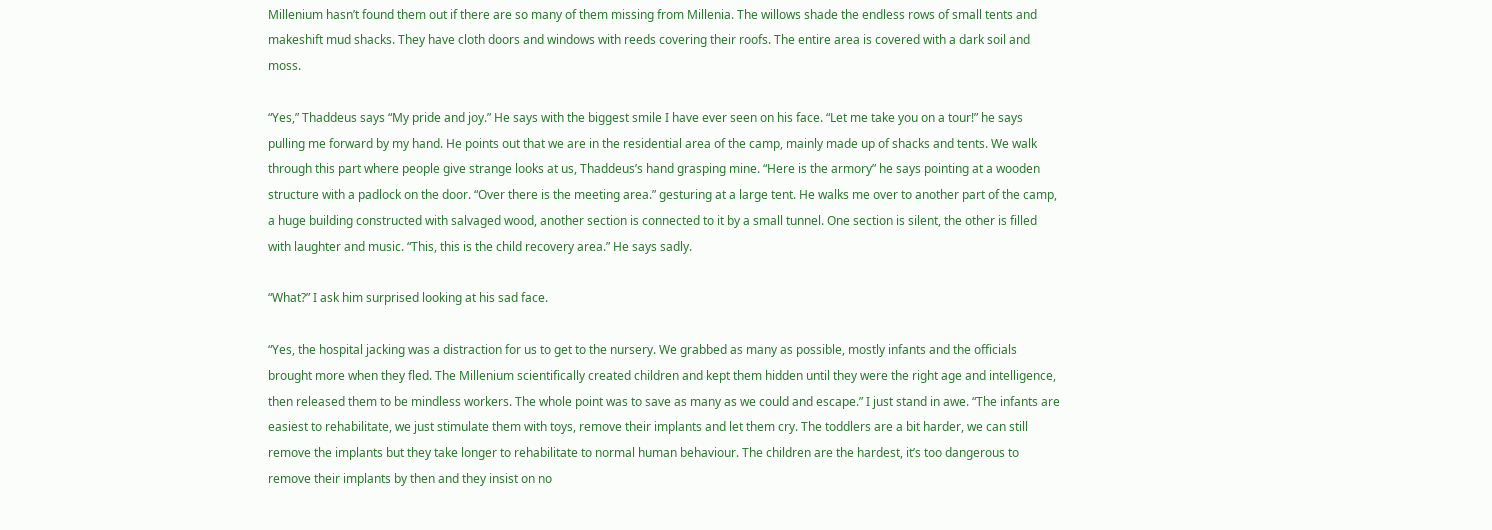Millenium hasn’t found them out if there are so many of them missing from Millenia. The willows shade the endless rows of small tents and makeshift mud shacks. They have cloth doors and windows with reeds covering their roofs. The entire area is covered with a dark soil and moss.

“Yes,” Thaddeus says “My pride and joy.” He says with the biggest smile I have ever seen on his face. “Let me take you on a tour!” he says pulling me forward by my hand. He points out that we are in the residential area of the camp, mainly made up of shacks and tents. We walk through this part where people give strange looks at us, Thaddeus’s hand grasping mine. “Here is the armory” he says pointing at a wooden structure with a padlock on the door. “Over there is the meeting area.” gesturing at a large tent. He walks me over to another part of the camp, a huge building constructed with salvaged wood, another section is connected to it by a small tunnel. One section is silent, the other is filled with laughter and music. “This, this is the child recovery area.” He says sadly.

“What?” I ask him surprised looking at his sad face.

“Yes, the hospital jacking was a distraction for us to get to the nursery. We grabbed as many as possible, mostly infants and the officials brought more when they fled. The Millenium scientifically created children and kept them hidden until they were the right age and intelligence, then released them to be mindless workers. The whole point was to save as many as we could and escape.” I just stand in awe. “The infants are easiest to rehabilitate, we just stimulate them with toys, remove their implants and let them cry. The toddlers are a bit harder, we can still remove the implants but they take longer to rehabilitate to normal human behaviour. The children are the hardest, it’s too dangerous to remove their implants by then and they insist on no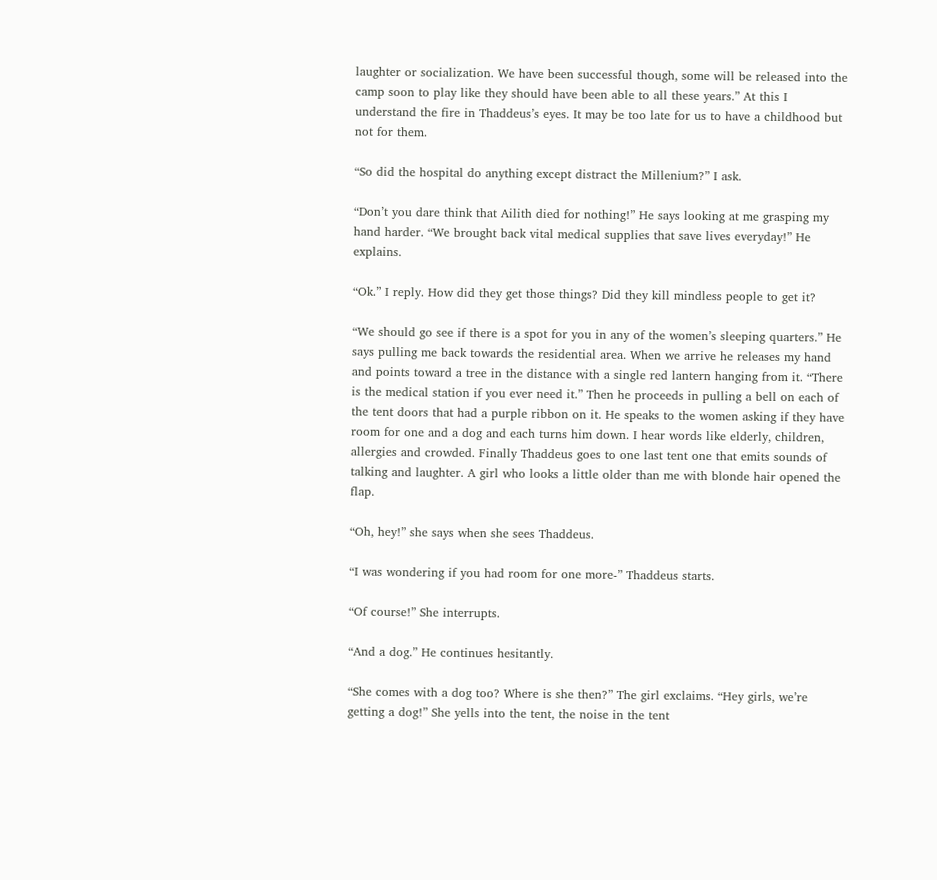laughter or socialization. We have been successful though, some will be released into the camp soon to play like they should have been able to all these years.” At this I understand the fire in Thaddeus’s eyes. It may be too late for us to have a childhood but not for them.

“So did the hospital do anything except distract the Millenium?” I ask.

“Don’t you dare think that Ailith died for nothing!” He says looking at me grasping my hand harder. “We brought back vital medical supplies that save lives everyday!” He explains.

“Ok.” I reply. How did they get those things? Did they kill mindless people to get it?

“We should go see if there is a spot for you in any of the women’s sleeping quarters.” He says pulling me back towards the residential area. When we arrive he releases my hand and points toward a tree in the distance with a single red lantern hanging from it. “There is the medical station if you ever need it.” Then he proceeds in pulling a bell on each of the tent doors that had a purple ribbon on it. He speaks to the women asking if they have room for one and a dog and each turns him down. I hear words like elderly, children, allergies and crowded. Finally Thaddeus goes to one last tent one that emits sounds of talking and laughter. A girl who looks a little older than me with blonde hair opened the flap.

“Oh, hey!” she says when she sees Thaddeus.

“I was wondering if you had room for one more-” Thaddeus starts.

“Of course!” She interrupts.

“And a dog.” He continues hesitantly.

“She comes with a dog too? Where is she then?” The girl exclaims. “Hey girls, we’re getting a dog!” She yells into the tent, the noise in the tent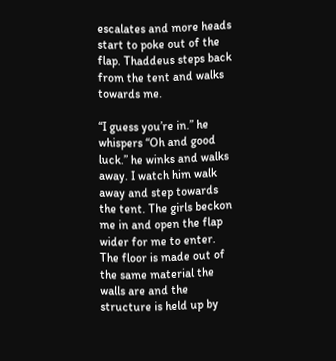escalates and more heads start to poke out of the flap. Thaddeus steps back from the tent and walks towards me.

“I guess you’re in.” he whispers “Oh and good luck.” he winks and walks away. I watch him walk away and step towards the tent. The girls beckon me in and open the flap wider for me to enter. The floor is made out of the same material the walls are and the structure is held up by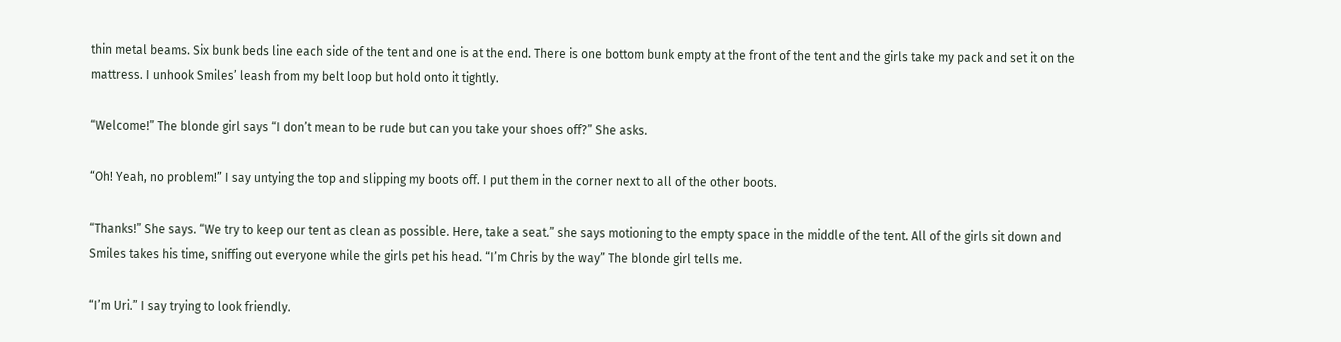thin metal beams. Six bunk beds line each side of the tent and one is at the end. There is one bottom bunk empty at the front of the tent and the girls take my pack and set it on the mattress. I unhook Smiles’ leash from my belt loop but hold onto it tightly.

“Welcome!” The blonde girl says “I don’t mean to be rude but can you take your shoes off?” She asks.

“Oh! Yeah, no problem!” I say untying the top and slipping my boots off. I put them in the corner next to all of the other boots.

“Thanks!” She says. “We try to keep our tent as clean as possible. Here, take a seat.” she says motioning to the empty space in the middle of the tent. All of the girls sit down and Smiles takes his time, sniffing out everyone while the girls pet his head. “I’m Chris by the way” The blonde girl tells me.

“I’m Uri.” I say trying to look friendly.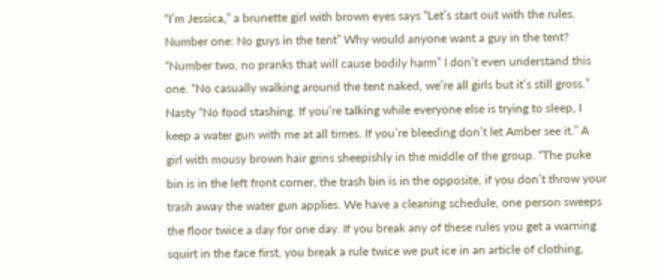“I’m Jessica,” a brunette girl with brown eyes says “Let’s start out with the rules. Number one: No guys in the tent” Why would anyone want a guy in the tent? “Number two, no pranks that will cause bodily harm” I don’t even understand this one. “No casually walking around the tent naked, we’re all girls but it’s still gross.” Nasty “No food stashing. If you’re talking while everyone else is trying to sleep, I keep a water gun with me at all times. If you’re bleeding don’t let Amber see it.” A girl with mousy brown hair grins sheepishly in the middle of the group. “The puke bin is in the left front corner, the trash bin is in the opposite, if you don’t throw your trash away the water gun applies. We have a cleaning schedule, one person sweeps the floor twice a day for one day. If you break any of these rules you get a warning squirt in the face first, you break a rule twice we put ice in an article of clothing,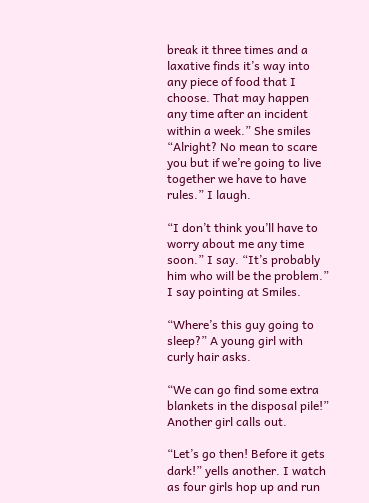break it three times and a laxative finds it’s way into any piece of food that I choose. That may happen any time after an incident within a week.” She smiles “Alright? No mean to scare you but if we’re going to live together we have to have rules.” I laugh.

“I don’t think you’ll have to worry about me any time soon.” I say. “It’s probably him who will be the problem.” I say pointing at Smiles.

“Where’s this guy going to sleep?” A young girl with curly hair asks.

“We can go find some extra blankets in the disposal pile!” Another girl calls out.

“Let’s go then! Before it gets dark!” yells another. I watch as four girls hop up and run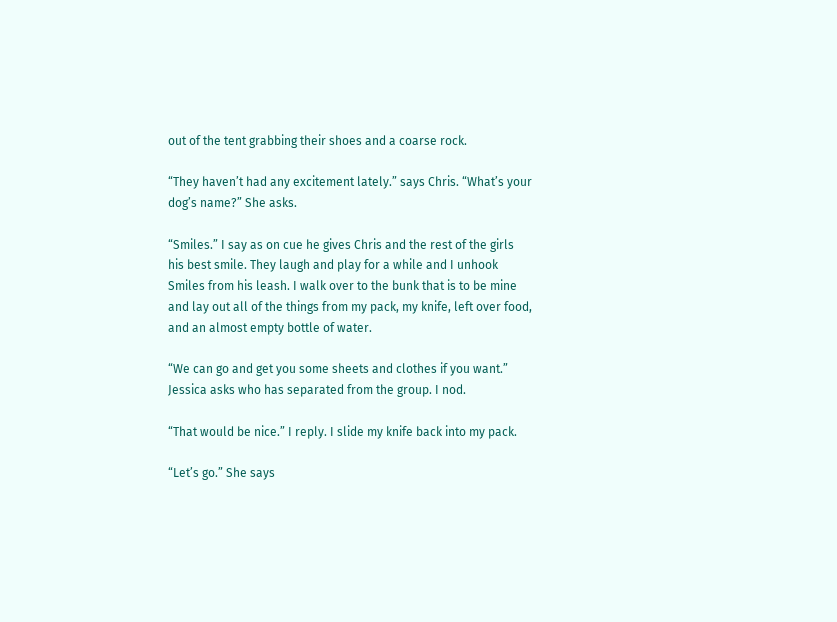out of the tent grabbing their shoes and a coarse rock.

“They haven’t had any excitement lately.” says Chris. “What’s your dog’s name?” She asks.

“Smiles.” I say as on cue he gives Chris and the rest of the girls his best smile. They laugh and play for a while and I unhook Smiles from his leash. I walk over to the bunk that is to be mine and lay out all of the things from my pack, my knife, left over food, and an almost empty bottle of water.

“We can go and get you some sheets and clothes if you want.” Jessica asks who has separated from the group. I nod.

“That would be nice.” I reply. I slide my knife back into my pack.

“Let’s go.” She says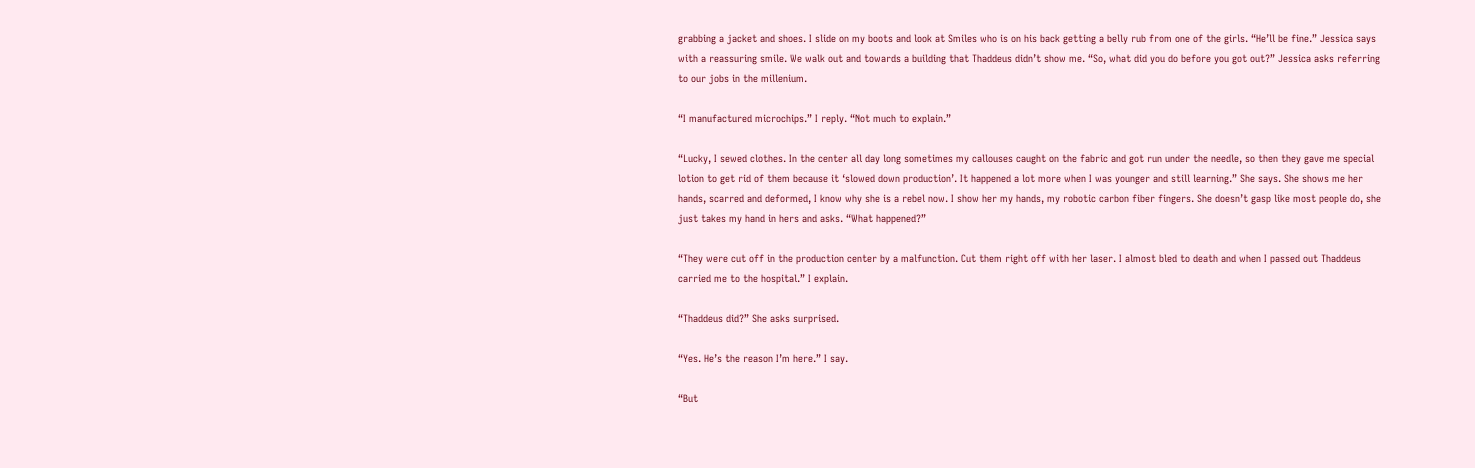grabbing a jacket and shoes. I slide on my boots and look at Smiles who is on his back getting a belly rub from one of the girls. “He’ll be fine.” Jessica says with a reassuring smile. We walk out and towards a building that Thaddeus didn’t show me. “So, what did you do before you got out?” Jessica asks referring to our jobs in the millenium.

“I manufactured microchips.” I reply. “Not much to explain.”

“Lucky, I sewed clothes. In the center all day long sometimes my callouses caught on the fabric and got run under the needle, so then they gave me special lotion to get rid of them because it ‘slowed down production’. It happened a lot more when I was younger and still learning.” She says. She shows me her hands, scarred and deformed, I know why she is a rebel now. I show her my hands, my robotic carbon fiber fingers. She doesn’t gasp like most people do, she just takes my hand in hers and asks. “What happened?”

“They were cut off in the production center by a malfunction. Cut them right off with her laser. I almost bled to death and when I passed out Thaddeus carried me to the hospital.” I explain.

“Thaddeus did?” She asks surprised.

“Yes. He’s the reason I’m here.” I say.

“But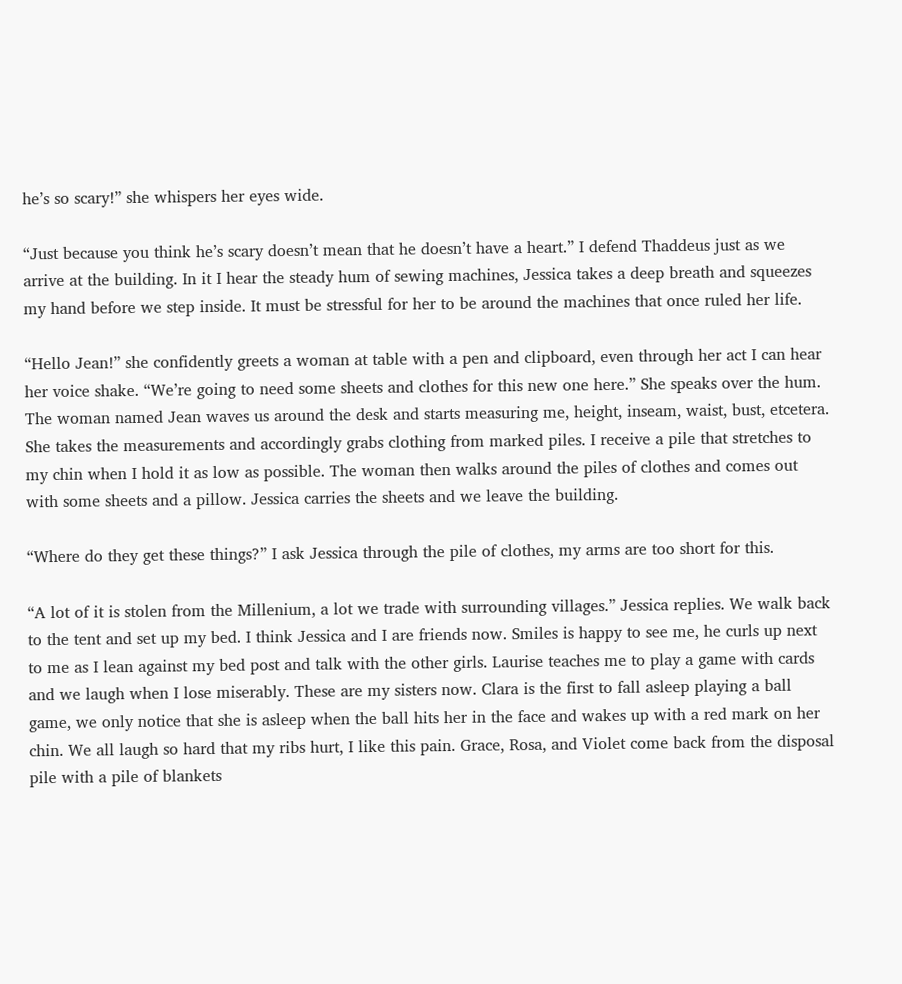he’s so scary!” she whispers her eyes wide.

“Just because you think he’s scary doesn’t mean that he doesn’t have a heart.” I defend Thaddeus just as we arrive at the building. In it I hear the steady hum of sewing machines, Jessica takes a deep breath and squeezes my hand before we step inside. It must be stressful for her to be around the machines that once ruled her life.

“Hello Jean!” she confidently greets a woman at table with a pen and clipboard, even through her act I can hear her voice shake. “We’re going to need some sheets and clothes for this new one here.” She speaks over the hum. The woman named Jean waves us around the desk and starts measuring me, height, inseam, waist, bust, etcetera. She takes the measurements and accordingly grabs clothing from marked piles. I receive a pile that stretches to my chin when I hold it as low as possible. The woman then walks around the piles of clothes and comes out with some sheets and a pillow. Jessica carries the sheets and we leave the building.

“Where do they get these things?” I ask Jessica through the pile of clothes, my arms are too short for this.

“A lot of it is stolen from the Millenium, a lot we trade with surrounding villages.” Jessica replies. We walk back to the tent and set up my bed. I think Jessica and I are friends now. Smiles is happy to see me, he curls up next to me as I lean against my bed post and talk with the other girls. Laurise teaches me to play a game with cards and we laugh when I lose miserably. These are my sisters now. Clara is the first to fall asleep playing a ball game, we only notice that she is asleep when the ball hits her in the face and wakes up with a red mark on her chin. We all laugh so hard that my ribs hurt, I like this pain. Grace, Rosa, and Violet come back from the disposal pile with a pile of blankets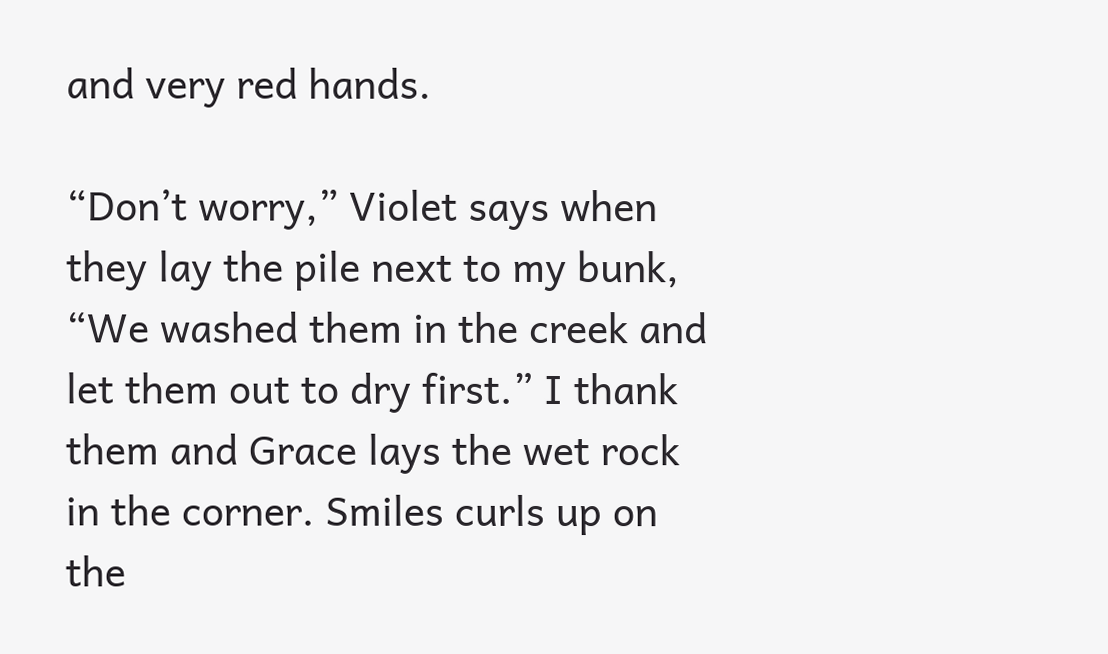and very red hands.

“Don’t worry,” Violet says when they lay the pile next to my bunk, “We washed them in the creek and let them out to dry first.” I thank them and Grace lays the wet rock in the corner. Smiles curls up on the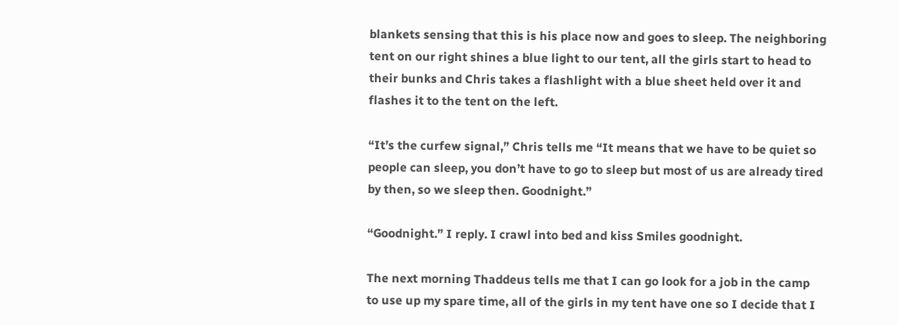blankets sensing that this is his place now and goes to sleep. The neighboring tent on our right shines a blue light to our tent, all the girls start to head to their bunks and Chris takes a flashlight with a blue sheet held over it and flashes it to the tent on the left.

“It’s the curfew signal,” Chris tells me “It means that we have to be quiet so people can sleep, you don’t have to go to sleep but most of us are already tired by then, so we sleep then. Goodnight.”

“Goodnight.” I reply. I crawl into bed and kiss Smiles goodnight.

The next morning Thaddeus tells me that I can go look for a job in the camp to use up my spare time, all of the girls in my tent have one so I decide that I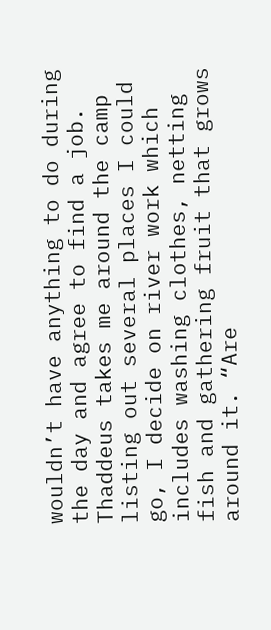wouldn’t have anything to do during the day and agree to find a job. Thaddeus takes me around the camp listing out several places I could go, I decide on river work which includes washing clothes, netting fish and gathering fruit that grows around it. “Are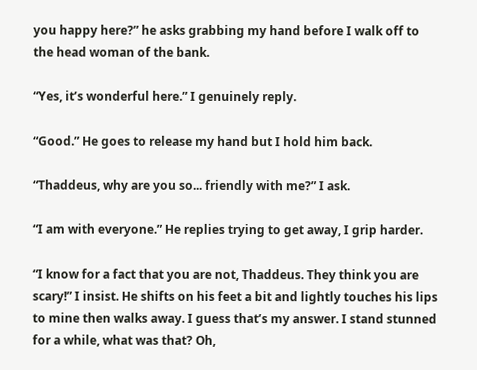you happy here?” he asks grabbing my hand before I walk off to the head woman of the bank.

“Yes, it’s wonderful here.” I genuinely reply.

“Good.” He goes to release my hand but I hold him back.

“Thaddeus, why are you so... friendly with me?” I ask.

“I am with everyone.” He replies trying to get away, I grip harder.

“I know for a fact that you are not, Thaddeus. They think you are scary!” I insist. He shifts on his feet a bit and lightly touches his lips to mine then walks away. I guess that’s my answer. I stand stunned for a while, what was that? Oh,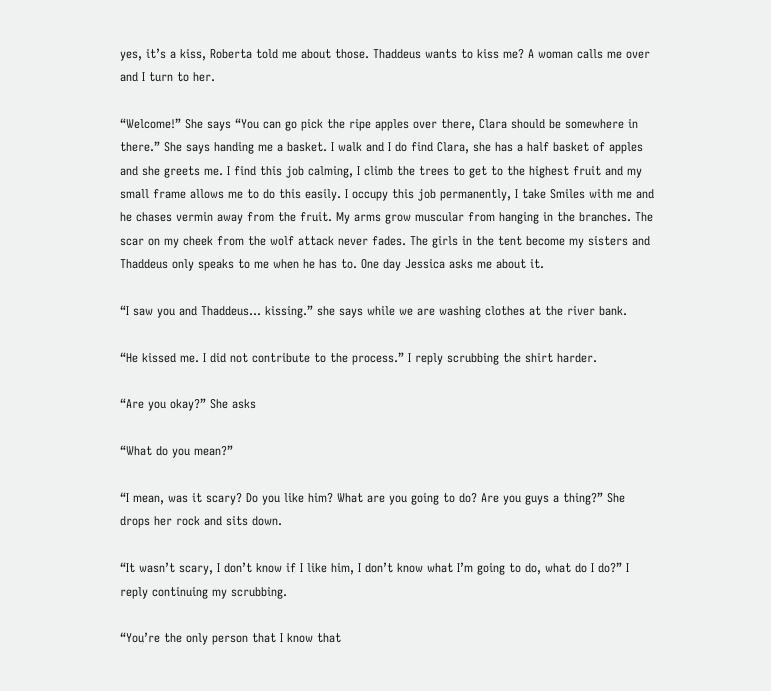yes, it’s a kiss, Roberta told me about those. Thaddeus wants to kiss me? A woman calls me over and I turn to her.

“Welcome!” She says “You can go pick the ripe apples over there, Clara should be somewhere in there.” She says handing me a basket. I walk and I do find Clara, she has a half basket of apples and she greets me. I find this job calming, I climb the trees to get to the highest fruit and my small frame allows me to do this easily. I occupy this job permanently, I take Smiles with me and he chases vermin away from the fruit. My arms grow muscular from hanging in the branches. The scar on my cheek from the wolf attack never fades. The girls in the tent become my sisters and Thaddeus only speaks to me when he has to. One day Jessica asks me about it.

“I saw you and Thaddeus... kissing.” she says while we are washing clothes at the river bank.

“He kissed me. I did not contribute to the process.” I reply scrubbing the shirt harder.

“Are you okay?” She asks

“What do you mean?”

“I mean, was it scary? Do you like him? What are you going to do? Are you guys a thing?” She drops her rock and sits down.

“It wasn’t scary, I don’t know if I like him, I don’t know what I’m going to do, what do I do?” I reply continuing my scrubbing.

“You’re the only person that I know that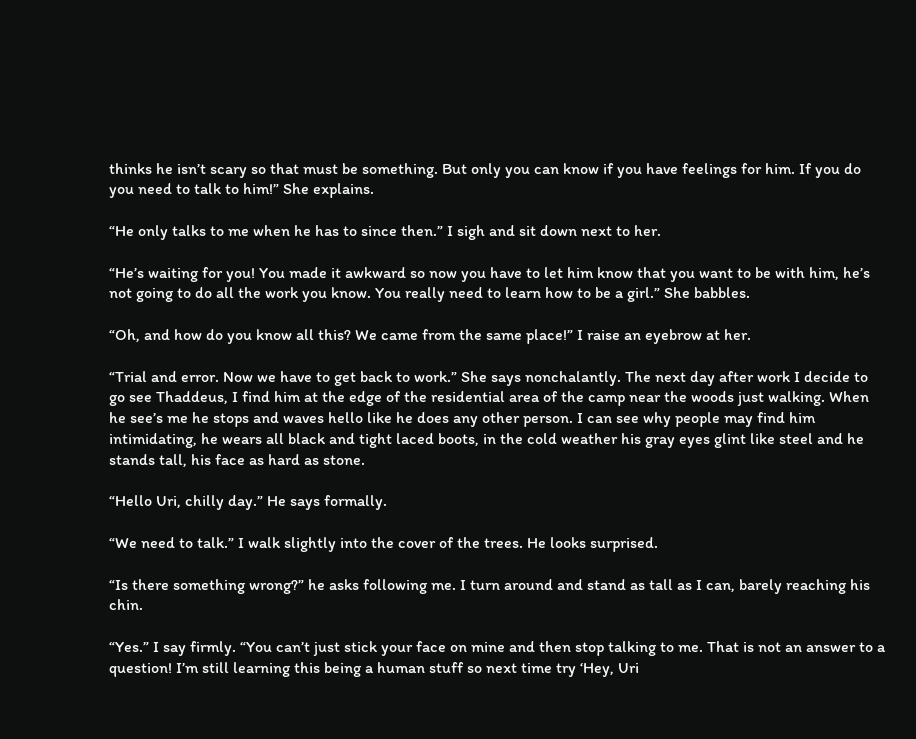thinks he isn’t scary so that must be something. But only you can know if you have feelings for him. If you do you need to talk to him!” She explains.

“He only talks to me when he has to since then.” I sigh and sit down next to her.

“He’s waiting for you! You made it awkward so now you have to let him know that you want to be with him, he’s not going to do all the work you know. You really need to learn how to be a girl.” She babbles.

“Oh, and how do you know all this? We came from the same place!” I raise an eyebrow at her.

“Trial and error. Now we have to get back to work.” She says nonchalantly. The next day after work I decide to go see Thaddeus, I find him at the edge of the residential area of the camp near the woods just walking. When he see’s me he stops and waves hello like he does any other person. I can see why people may find him intimidating, he wears all black and tight laced boots, in the cold weather his gray eyes glint like steel and he stands tall, his face as hard as stone.

“Hello Uri, chilly day.” He says formally.

“We need to talk.” I walk slightly into the cover of the trees. He looks surprised.

“Is there something wrong?” he asks following me. I turn around and stand as tall as I can, barely reaching his chin.

“Yes.” I say firmly. “You can’t just stick your face on mine and then stop talking to me. That is not an answer to a question! I’m still learning this being a human stuff so next time try ‘Hey, Uri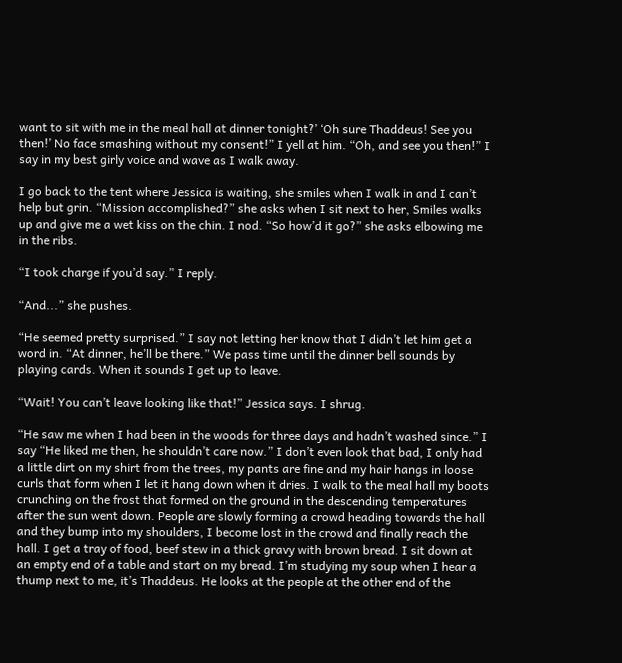want to sit with me in the meal hall at dinner tonight?’ ‘Oh sure Thaddeus! See you then!’ No face smashing without my consent!” I yell at him. “Oh, and see you then!” I say in my best girly voice and wave as I walk away.

I go back to the tent where Jessica is waiting, she smiles when I walk in and I can’t help but grin. “Mission accomplished?” she asks when I sit next to her, Smiles walks up and give me a wet kiss on the chin. I nod. “So how’d it go?” she asks elbowing me in the ribs.

“I took charge if you’d say.” I reply.

“And...” she pushes.

“He seemed pretty surprised.” I say not letting her know that I didn’t let him get a word in. “At dinner, he’ll be there.” We pass time until the dinner bell sounds by playing cards. When it sounds I get up to leave.

“Wait! You can’t leave looking like that!” Jessica says. I shrug.

“He saw me when I had been in the woods for three days and hadn’t washed since.” I say “He liked me then, he shouldn’t care now.” I don’t even look that bad, I only had a little dirt on my shirt from the trees, my pants are fine and my hair hangs in loose curls that form when I let it hang down when it dries. I walk to the meal hall my boots crunching on the frost that formed on the ground in the descending temperatures after the sun went down. People are slowly forming a crowd heading towards the hall and they bump into my shoulders, I become lost in the crowd and finally reach the hall. I get a tray of food, beef stew in a thick gravy with brown bread. I sit down at an empty end of a table and start on my bread. I’m studying my soup when I hear a thump next to me, it’s Thaddeus. He looks at the people at the other end of the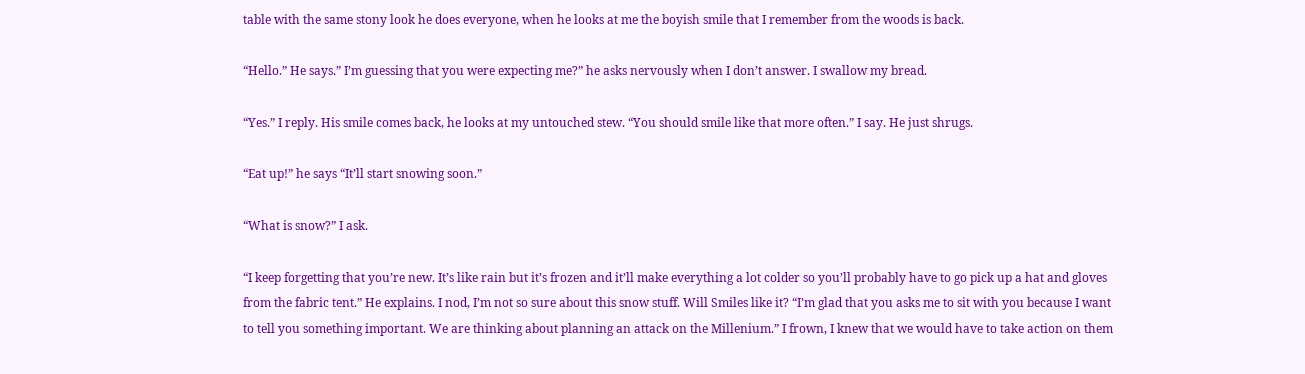table with the same stony look he does everyone, when he looks at me the boyish smile that I remember from the woods is back.

“Hello.” He says.” I’m guessing that you were expecting me?” he asks nervously when I don’t answer. I swallow my bread.

“Yes.” I reply. His smile comes back, he looks at my untouched stew. “You should smile like that more often.” I say. He just shrugs.

“Eat up!” he says “It’ll start snowing soon.”

“What is snow?” I ask.

“I keep forgetting that you’re new. It’s like rain but it’s frozen and it’ll make everything a lot colder so you’ll probably have to go pick up a hat and gloves from the fabric tent.” He explains. I nod, I’m not so sure about this snow stuff. Will Smiles like it? “I’m glad that you asks me to sit with you because I want to tell you something important. We are thinking about planning an attack on the Millenium.” I frown, I knew that we would have to take action on them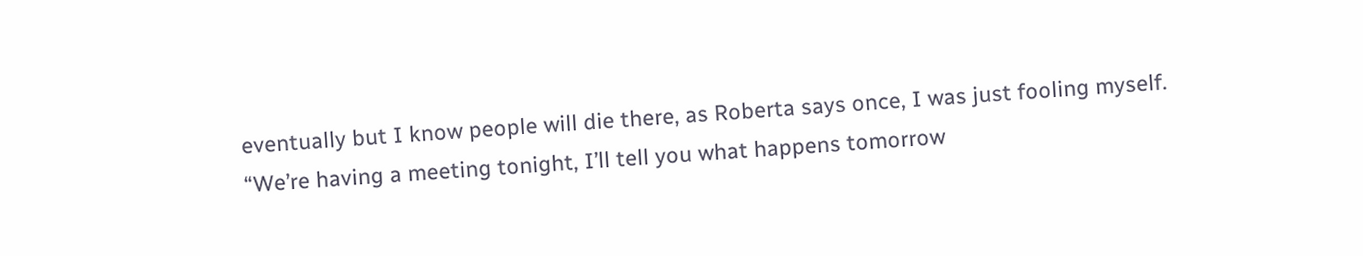eventually but I know people will die there, as Roberta says once, I was just fooling myself. “We’re having a meeting tonight, I’ll tell you what happens tomorrow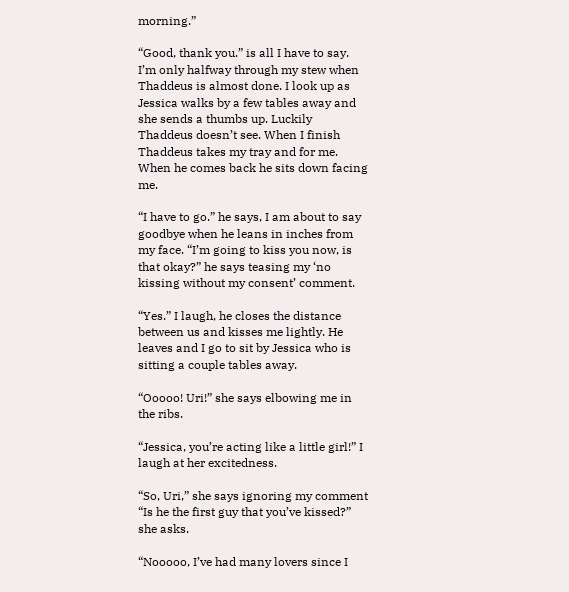morning.”

“Good, thank you.” is all I have to say. I’m only halfway through my stew when Thaddeus is almost done. I look up as Jessica walks by a few tables away and she sends a thumbs up. Luckily Thaddeus doesn’t see. When I finish Thaddeus takes my tray and for me. When he comes back he sits down facing me.

“I have to go.” he says, I am about to say goodbye when he leans in inches from my face. “I’m going to kiss you now, is that okay?” he says teasing my ‘no kissing without my consent’ comment.

“Yes.” I laugh, he closes the distance between us and kisses me lightly. He leaves and I go to sit by Jessica who is sitting a couple tables away.

“Ooooo! Uri!” she says elbowing me in the ribs.

“Jessica, you’re acting like a little girl!” I laugh at her excitedness.

“So, Uri,” she says ignoring my comment “Is he the first guy that you’ve kissed?” she asks.

“Nooooo, I’ve had many lovers since I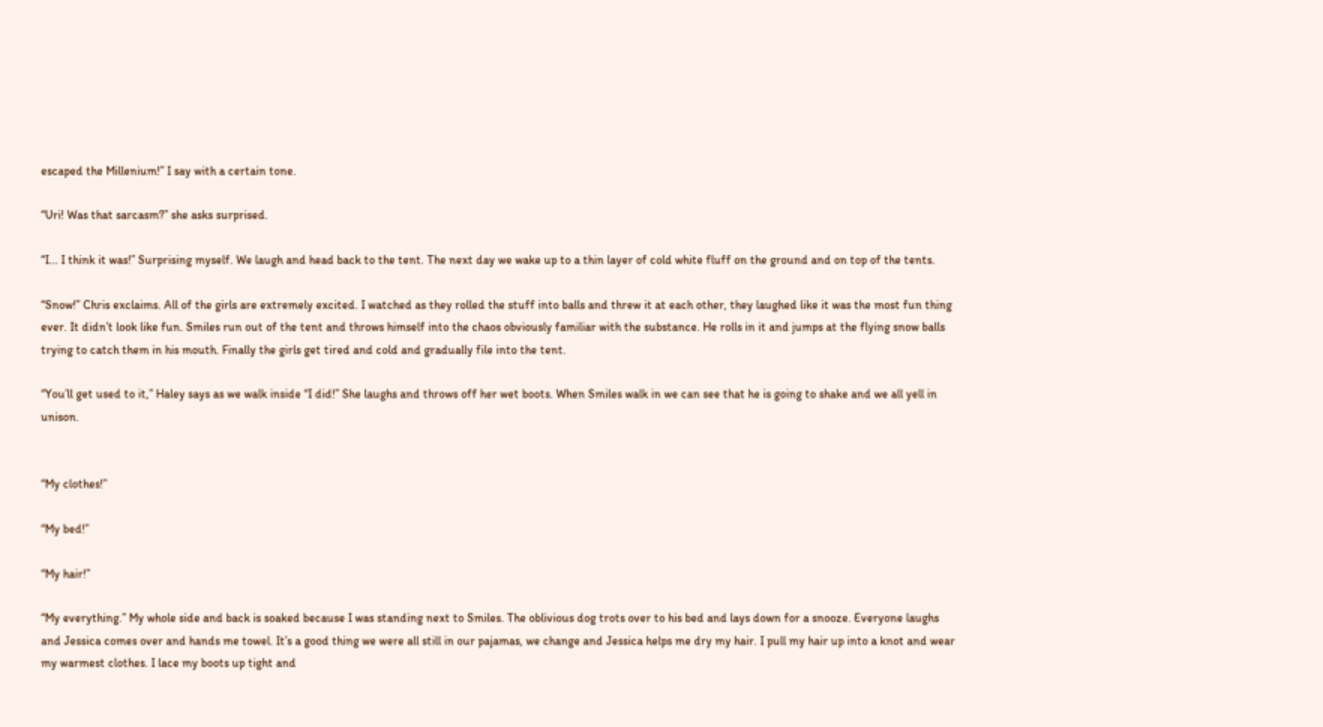escaped the Millenium!” I say with a certain tone.

“Uri! Was that sarcasm?” she asks surprised.

“I... I think it was!” Surprising myself. We laugh and head back to the tent. The next day we wake up to a thin layer of cold white fluff on the ground and on top of the tents.

“Snow!” Chris exclaims. All of the girls are extremely excited. I watched as they rolled the stuff into balls and threw it at each other, they laughed like it was the most fun thing ever. It didn’t look like fun. Smiles run out of the tent and throws himself into the chaos obviously familiar with the substance. He rolls in it and jumps at the flying snow balls trying to catch them in his mouth. Finally the girls get tired and cold and gradually file into the tent.

“You’ll get used to it,” Haley says as we walk inside “I did!” She laughs and throws off her wet boots. When Smiles walk in we can see that he is going to shake and we all yell in unison.


“My clothes!”

“My bed!”

“My hair!”

“My everything.” My whole side and back is soaked because I was standing next to Smiles. The oblivious dog trots over to his bed and lays down for a snooze. Everyone laughs and Jessica comes over and hands me towel. It’s a good thing we were all still in our pajamas, we change and Jessica helps me dry my hair. I pull my hair up into a knot and wear my warmest clothes. I lace my boots up tight and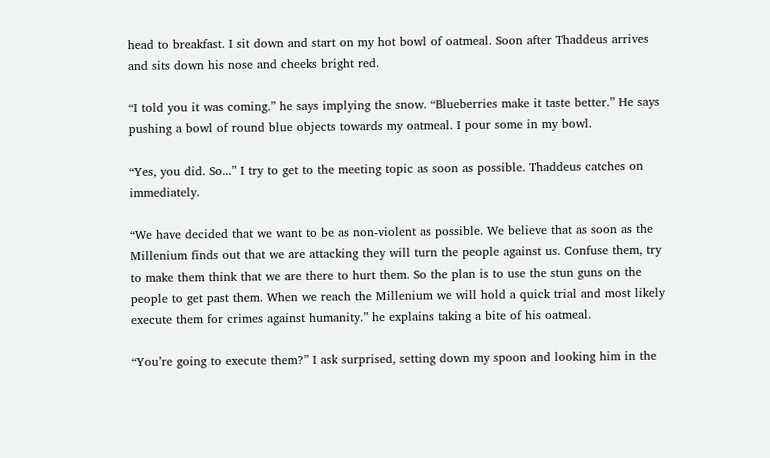head to breakfast. I sit down and start on my hot bowl of oatmeal. Soon after Thaddeus arrives and sits down his nose and cheeks bright red.

“I told you it was coming.” he says implying the snow. “Blueberries make it taste better.” He says pushing a bowl of round blue objects towards my oatmeal. I pour some in my bowl.

“Yes, you did. So...” I try to get to the meeting topic as soon as possible. Thaddeus catches on immediately.

“We have decided that we want to be as non-violent as possible. We believe that as soon as the Millenium finds out that we are attacking they will turn the people against us. Confuse them, try to make them think that we are there to hurt them. So the plan is to use the stun guns on the people to get past them. When we reach the Millenium we will hold a quick trial and most likely execute them for crimes against humanity.” he explains taking a bite of his oatmeal.

“You’re going to execute them?” I ask surprised, setting down my spoon and looking him in the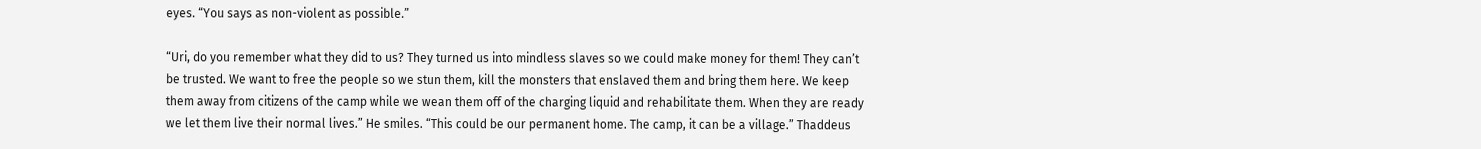eyes. “You says as non-violent as possible.”

“Uri, do you remember what they did to us? They turned us into mindless slaves so we could make money for them! They can’t be trusted. We want to free the people so we stun them, kill the monsters that enslaved them and bring them here. We keep them away from citizens of the camp while we wean them off of the charging liquid and rehabilitate them. When they are ready we let them live their normal lives.” He smiles. “This could be our permanent home. The camp, it can be a village.” Thaddeus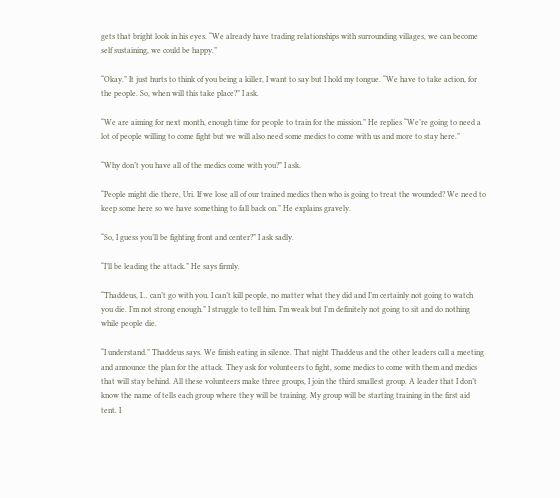gets that bright look in his eyes. “We already have trading relationships with surrounding villages, we can become self sustaining, we could be happy.”

“Okay.” It just hurts to think of you being a killer, I want to say but I hold my tongue. “We have to take action, for the people. So, when will this take place?” I ask.

“We are aiming for next month, enough time for people to train for the mission.” He replies “We’re going to need a lot of people willing to come fight but we will also need some medics to come with us and more to stay here.”

“Why don’t you have all of the medics come with you?” I ask.

“People might die there, Uri. If we lose all of our trained medics then who is going to treat the wounded? We need to keep some here so we have something to fall back on.” He explains gravely.

“So, I guess you’ll be fighting front and center?” I ask sadly.

“I’ll be leading the attack.” He says firmly.

“Thaddeus, I... can’t go with you. I can’t kill people, no matter what they did and I’m certainly not going to watch you die. I’m not strong enough.” I struggle to tell him. I’m weak but I’m definitely not going to sit and do nothing while people die.

“I understand.” Thaddeus says. We finish eating in silence. That night Thaddeus and the other leaders call a meeting and announce the plan for the attack. They ask for volunteers to fight, some medics to come with them and medics that will stay behind. All these volunteers make three groups, I join the third smallest group. A leader that I don’t know the name of tells each group where they will be training. My group will be starting training in the first aid tent. I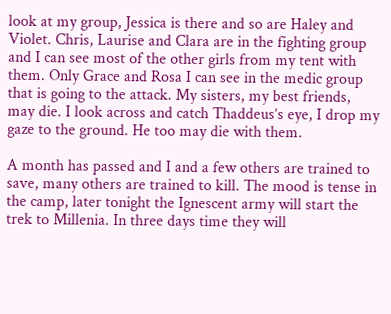look at my group, Jessica is there and so are Haley and Violet. Chris, Laurise and Clara are in the fighting group and I can see most of the other girls from my tent with them. Only Grace and Rosa I can see in the medic group that is going to the attack. My sisters, my best friends, may die. I look across and catch Thaddeus’s eye, I drop my gaze to the ground. He too may die with them.

A month has passed and I and a few others are trained to save, many others are trained to kill. The mood is tense in the camp, later tonight the Ignescent army will start the trek to Millenia. In three days time they will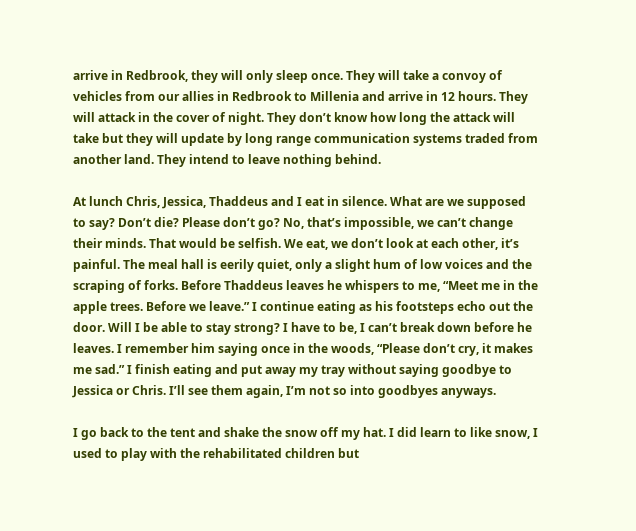arrive in Redbrook, they will only sleep once. They will take a convoy of vehicles from our allies in Redbrook to Millenia and arrive in 12 hours. They will attack in the cover of night. They don’t know how long the attack will take but they will update by long range communication systems traded from another land. They intend to leave nothing behind.

At lunch Chris, Jessica, Thaddeus and I eat in silence. What are we supposed to say? Don’t die? Please don’t go? No, that’s impossible, we can’t change their minds. That would be selfish. We eat, we don’t look at each other, it’s painful. The meal hall is eerily quiet, only a slight hum of low voices and the scraping of forks. Before Thaddeus leaves he whispers to me, “Meet me in the apple trees. Before we leave.” I continue eating as his footsteps echo out the door. Will I be able to stay strong? I have to be, I can’t break down before he leaves. I remember him saying once in the woods, “Please don’t cry, it makes me sad.” I finish eating and put away my tray without saying goodbye to Jessica or Chris. I’ll see them again, I’m not so into goodbyes anyways.

I go back to the tent and shake the snow off my hat. I did learn to like snow, I used to play with the rehabilitated children but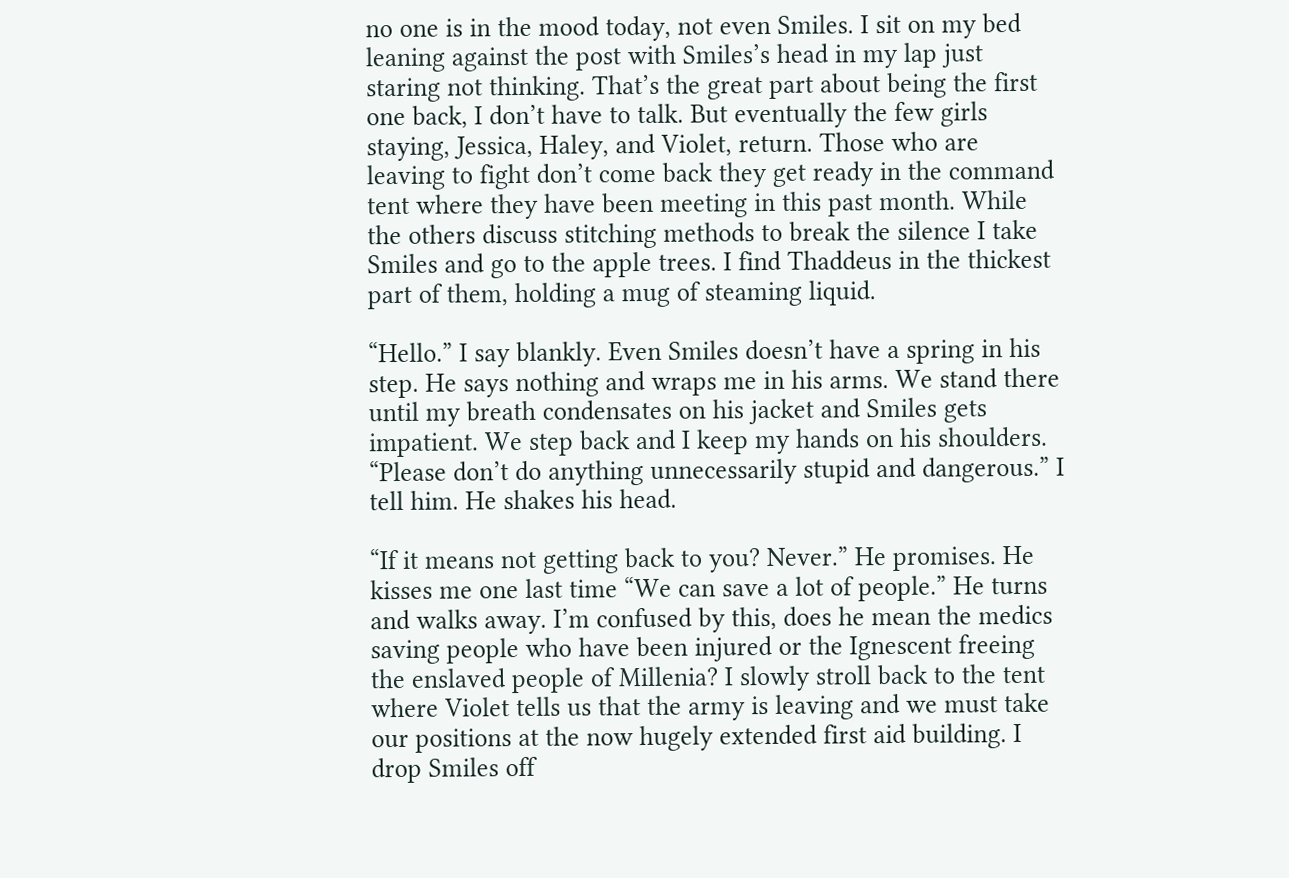no one is in the mood today, not even Smiles. I sit on my bed leaning against the post with Smiles’s head in my lap just staring not thinking. That’s the great part about being the first one back, I don’t have to talk. But eventually the few girls staying, Jessica, Haley, and Violet, return. Those who are leaving to fight don’t come back they get ready in the command tent where they have been meeting in this past month. While the others discuss stitching methods to break the silence I take Smiles and go to the apple trees. I find Thaddeus in the thickest part of them, holding a mug of steaming liquid.

“Hello.” I say blankly. Even Smiles doesn’t have a spring in his step. He says nothing and wraps me in his arms. We stand there until my breath condensates on his jacket and Smiles gets impatient. We step back and I keep my hands on his shoulders. “Please don’t do anything unnecessarily stupid and dangerous.” I tell him. He shakes his head.

“If it means not getting back to you? Never.” He promises. He kisses me one last time “We can save a lot of people.” He turns and walks away. I’m confused by this, does he mean the medics saving people who have been injured or the Ignescent freeing the enslaved people of Millenia? I slowly stroll back to the tent where Violet tells us that the army is leaving and we must take our positions at the now hugely extended first aid building. I drop Smiles off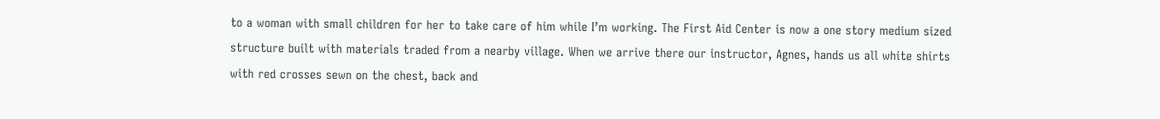to a woman with small children for her to take care of him while I’m working. The First Aid Center is now a one story medium sized structure built with materials traded from a nearby village. When we arrive there our instructor, Agnes, hands us all white shirts with red crosses sewn on the chest, back and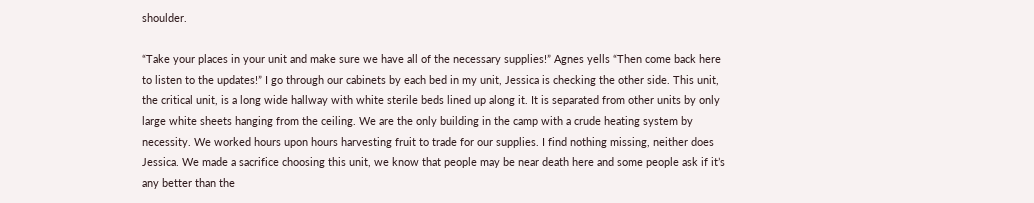shoulder.

“Take your places in your unit and make sure we have all of the necessary supplies!” Agnes yells “Then come back here to listen to the updates!” I go through our cabinets by each bed in my unit, Jessica is checking the other side. This unit, the critical unit, is a long wide hallway with white sterile beds lined up along it. It is separated from other units by only large white sheets hanging from the ceiling. We are the only building in the camp with a crude heating system by necessity. We worked hours upon hours harvesting fruit to trade for our supplies. I find nothing missing, neither does Jessica. We made a sacrifice choosing this unit, we know that people may be near death here and some people ask if it’s any better than the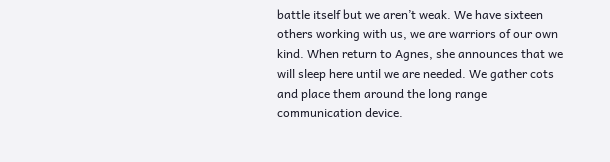battle itself but we aren’t weak. We have sixteen others working with us, we are warriors of our own kind. When return to Agnes, she announces that we will sleep here until we are needed. We gather cots and place them around the long range communication device.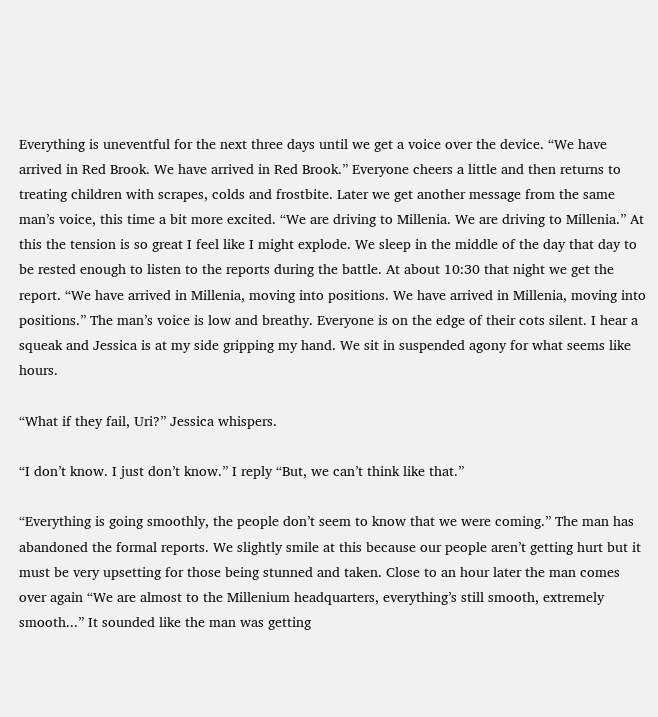Everything is uneventful for the next three days until we get a voice over the device. “We have arrived in Red Brook. We have arrived in Red Brook.” Everyone cheers a little and then returns to treating children with scrapes, colds and frostbite. Later we get another message from the same man’s voice, this time a bit more excited. “We are driving to Millenia. We are driving to Millenia.” At this the tension is so great I feel like I might explode. We sleep in the middle of the day that day to be rested enough to listen to the reports during the battle. At about 10:30 that night we get the report. “We have arrived in Millenia, moving into positions. We have arrived in Millenia, moving into positions.” The man’s voice is low and breathy. Everyone is on the edge of their cots silent. I hear a squeak and Jessica is at my side gripping my hand. We sit in suspended agony for what seems like hours.

“What if they fail, Uri?” Jessica whispers.

“I don’t know. I just don’t know.” I reply “But, we can’t think like that.”

“Everything is going smoothly, the people don’t seem to know that we were coming.” The man has abandoned the formal reports. We slightly smile at this because our people aren’t getting hurt but it must be very upsetting for those being stunned and taken. Close to an hour later the man comes over again “We are almost to the Millenium headquarters, everything’s still smooth, extremely smooth...” It sounded like the man was getting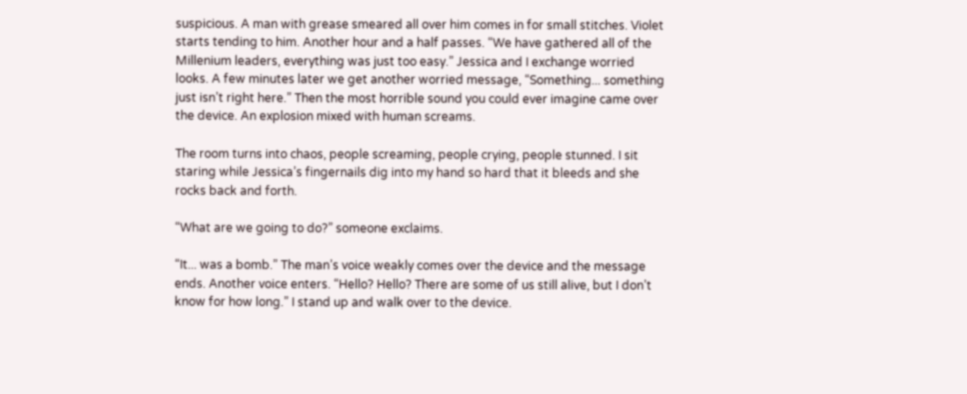suspicious. A man with grease smeared all over him comes in for small stitches. Violet starts tending to him. Another hour and a half passes. “We have gathered all of the Millenium leaders, everything was just too easy.” Jessica and I exchange worried looks. A few minutes later we get another worried message, “Something... something just isn’t right here.” Then the most horrible sound you could ever imagine came over the device. An explosion mixed with human screams.

The room turns into chaos, people screaming, people crying, people stunned. I sit staring while Jessica’s fingernails dig into my hand so hard that it bleeds and she rocks back and forth.

“What are we going to do?” someone exclaims.

“It... was a bomb.” The man’s voice weakly comes over the device and the message ends. Another voice enters. “Hello? Hello? There are some of us still alive, but I don’t know for how long.” I stand up and walk over to the device.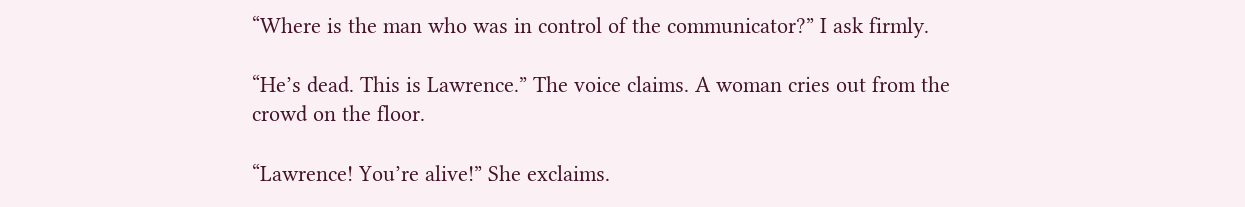“Where is the man who was in control of the communicator?” I ask firmly.

“He’s dead. This is Lawrence.” The voice claims. A woman cries out from the crowd on the floor.

“Lawrence! You’re alive!” She exclaims.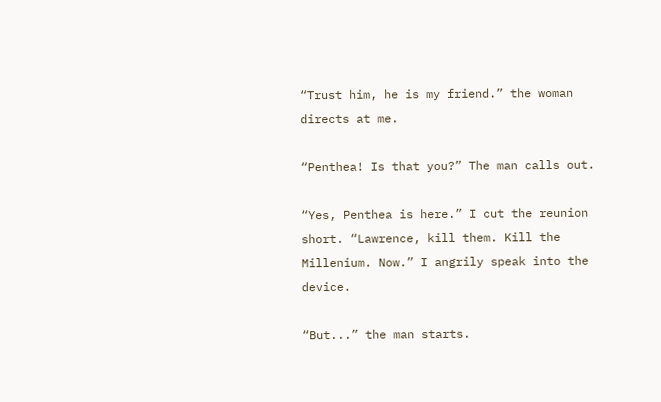“Trust him, he is my friend.” the woman directs at me.

“Penthea! Is that you?” The man calls out.

“Yes, Penthea is here.” I cut the reunion short. “Lawrence, kill them. Kill the Millenium. Now.” I angrily speak into the device.

“But...” the man starts.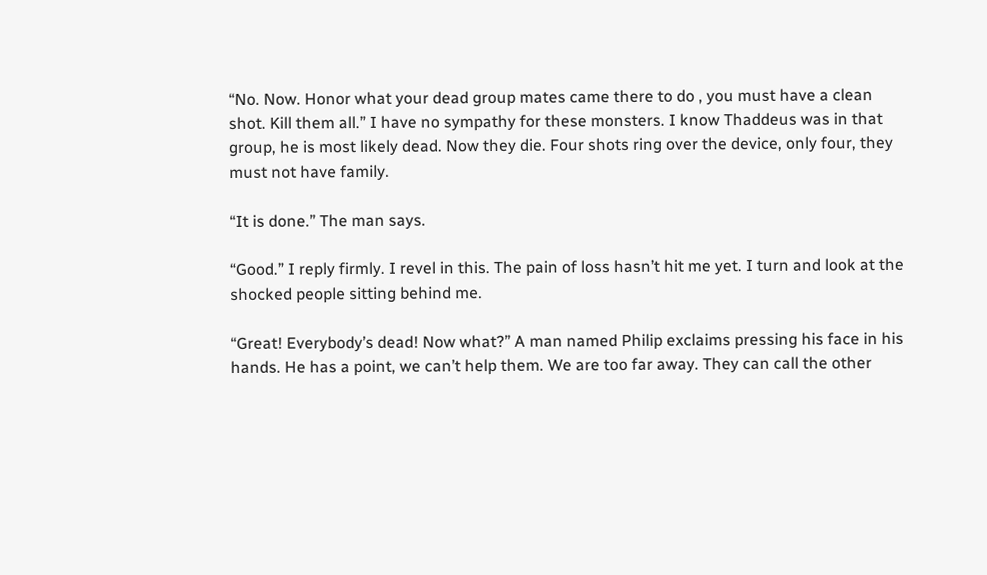“No. Now. Honor what your dead group mates came there to do , you must have a clean shot. Kill them all.” I have no sympathy for these monsters. I know Thaddeus was in that group, he is most likely dead. Now they die. Four shots ring over the device, only four, they must not have family.

“It is done.” The man says.

“Good.” I reply firmly. I revel in this. The pain of loss hasn’t hit me yet. I turn and look at the shocked people sitting behind me.

“Great! Everybody’s dead! Now what?” A man named Philip exclaims pressing his face in his hands. He has a point, we can’t help them. We are too far away. They can call the other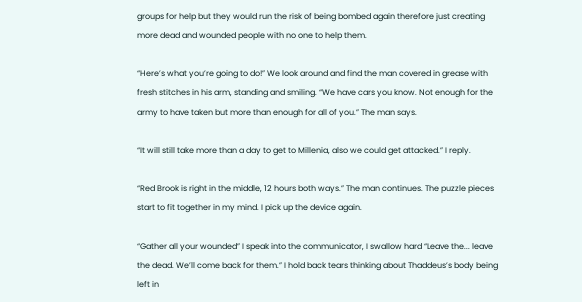groups for help but they would run the risk of being bombed again therefore just creating more dead and wounded people with no one to help them.

“Here’s what you’re going to do!” We look around and find the man covered in grease with fresh stitches in his arm, standing and smiling. “We have cars you know. Not enough for the army to have taken but more than enough for all of you.” The man says.

“It will still take more than a day to get to Millenia, also we could get attacked.” I reply.

“Red Brook is right in the middle, 12 hours both ways.” The man continues. The puzzle pieces start to fit together in my mind. I pick up the device again.

“Gather all your wounded” I speak into the communicator, I swallow hard “Leave the... leave the dead. We’ll come back for them.” I hold back tears thinking about Thaddeus’s body being left in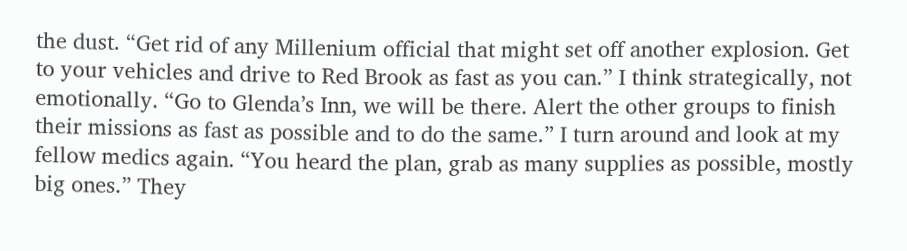the dust. “Get rid of any Millenium official that might set off another explosion. Get to your vehicles and drive to Red Brook as fast as you can.” I think strategically, not emotionally. “Go to Glenda’s Inn, we will be there. Alert the other groups to finish their missions as fast as possible and to do the same.” I turn around and look at my fellow medics again. “You heard the plan, grab as many supplies as possible, mostly big ones.” They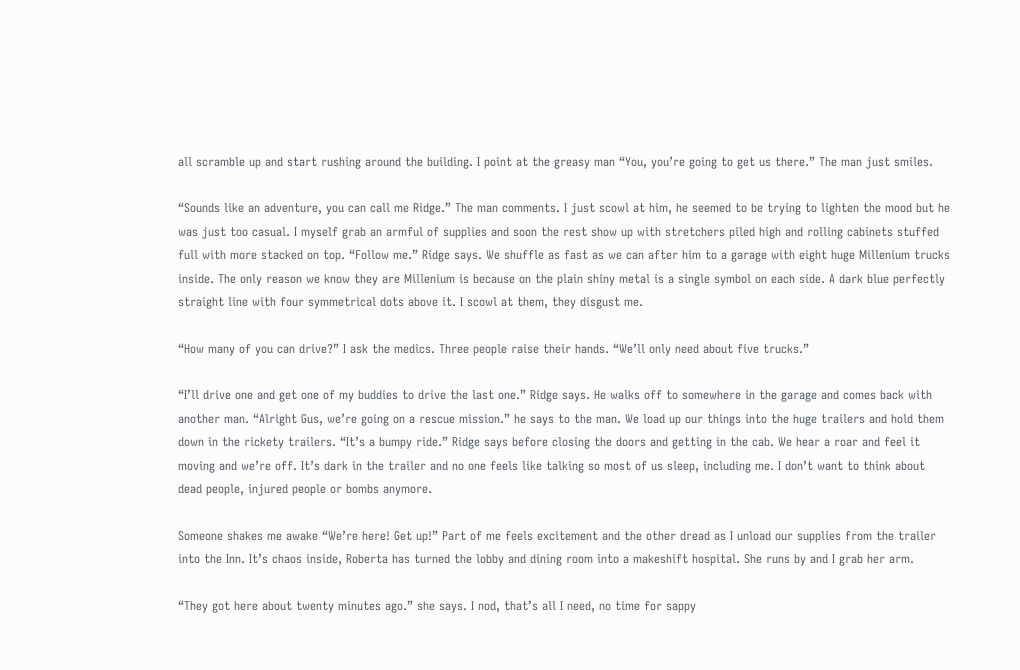all scramble up and start rushing around the building. I point at the greasy man “You, you’re going to get us there.” The man just smiles.

“Sounds like an adventure, you can call me Ridge.” The man comments. I just scowl at him, he seemed to be trying to lighten the mood but he was just too casual. I myself grab an armful of supplies and soon the rest show up with stretchers piled high and rolling cabinets stuffed full with more stacked on top. “Follow me.” Ridge says. We shuffle as fast as we can after him to a garage with eight huge Millenium trucks inside. The only reason we know they are Millenium is because on the plain shiny metal is a single symbol on each side. A dark blue perfectly straight line with four symmetrical dots above it. I scowl at them, they disgust me.

“How many of you can drive?” I ask the medics. Three people raise their hands. “We’ll only need about five trucks.”

“I’ll drive one and get one of my buddies to drive the last one.” Ridge says. He walks off to somewhere in the garage and comes back with another man. “Alright Gus, we’re going on a rescue mission.” he says to the man. We load up our things into the huge trailers and hold them down in the rickety trailers. “It’s a bumpy ride.” Ridge says before closing the doors and getting in the cab. We hear a roar and feel it moving and we’re off. It’s dark in the trailer and no one feels like talking so most of us sleep, including me. I don’t want to think about dead people, injured people or bombs anymore.

Someone shakes me awake “We’re here! Get up!” Part of me feels excitement and the other dread as I unload our supplies from the trailer into the Inn. It’s chaos inside, Roberta has turned the lobby and dining room into a makeshift hospital. She runs by and I grab her arm.

“They got here about twenty minutes ago.” she says. I nod, that’s all I need, no time for sappy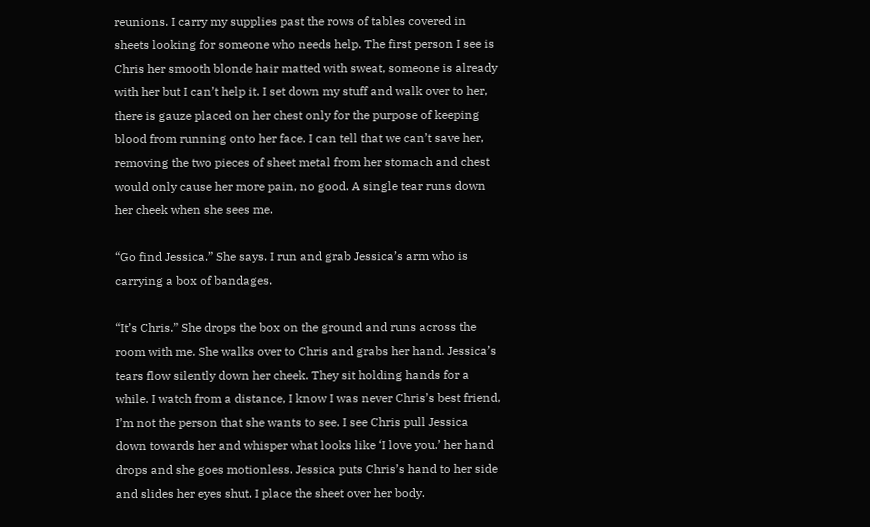reunions. I carry my supplies past the rows of tables covered in sheets looking for someone who needs help. The first person I see is Chris her smooth blonde hair matted with sweat, someone is already with her but I can’t help it. I set down my stuff and walk over to her, there is gauze placed on her chest only for the purpose of keeping blood from running onto her face. I can tell that we can’t save her, removing the two pieces of sheet metal from her stomach and chest would only cause her more pain, no good. A single tear runs down her cheek when she sees me.

“Go find Jessica.” She says. I run and grab Jessica’s arm who is carrying a box of bandages.

“It’s Chris.” She drops the box on the ground and runs across the room with me. She walks over to Chris and grabs her hand. Jessica’s tears flow silently down her cheek. They sit holding hands for a while. I watch from a distance, I know I was never Chris’s best friend, I’m not the person that she wants to see. I see Chris pull Jessica down towards her and whisper what looks like ‘I love you.’ her hand drops and she goes motionless. Jessica puts Chris’s hand to her side and slides her eyes shut. I place the sheet over her body.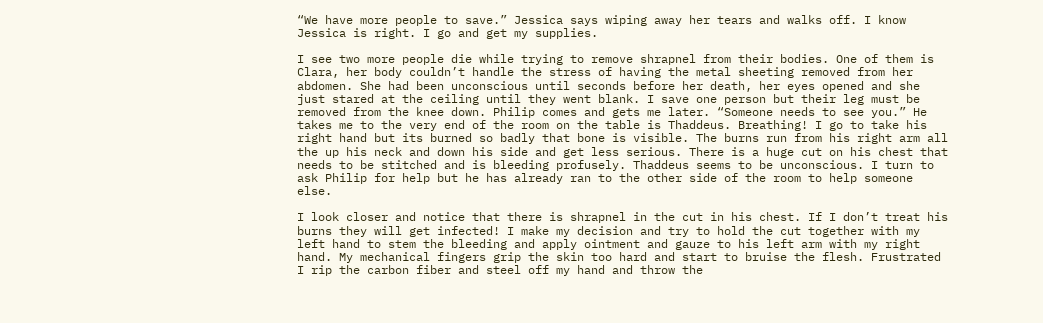“We have more people to save.” Jessica says wiping away her tears and walks off. I know Jessica is right. I go and get my supplies.

I see two more people die while trying to remove shrapnel from their bodies. One of them is Clara, her body couldn’t handle the stress of having the metal sheeting removed from her abdomen. She had been unconscious until seconds before her death, her eyes opened and she just stared at the ceiling until they went blank. I save one person but their leg must be removed from the knee down. Philip comes and gets me later. “Someone needs to see you.” He takes me to the very end of the room on the table is Thaddeus. Breathing! I go to take his right hand but its burned so badly that bone is visible. The burns run from his right arm all the up his neck and down his side and get less serious. There is a huge cut on his chest that needs to be stitched and is bleeding profusely. Thaddeus seems to be unconscious. I turn to ask Philip for help but he has already ran to the other side of the room to help someone else.

I look closer and notice that there is shrapnel in the cut in his chest. If I don’t treat his burns they will get infected! I make my decision and try to hold the cut together with my left hand to stem the bleeding and apply ointment and gauze to his left arm with my right hand. My mechanical fingers grip the skin too hard and start to bruise the flesh. Frustrated I rip the carbon fiber and steel off my hand and throw the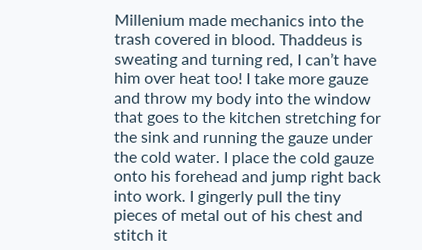Millenium made mechanics into the trash covered in blood. Thaddeus is sweating and turning red, I can’t have him over heat too! I take more gauze and throw my body into the window that goes to the kitchen stretching for the sink and running the gauze under the cold water. I place the cold gauze onto his forehead and jump right back into work. I gingerly pull the tiny pieces of metal out of his chest and stitch it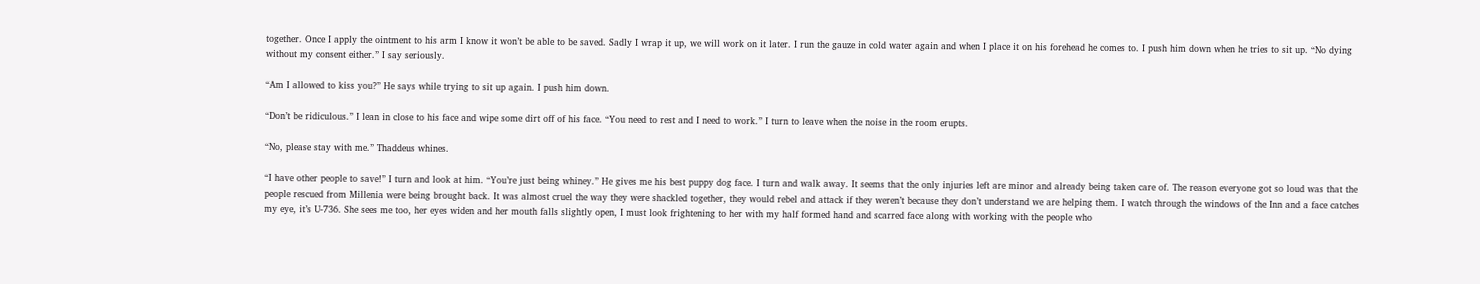together. Once I apply the ointment to his arm I know it won’t be able to be saved. Sadly I wrap it up, we will work on it later. I run the gauze in cold water again and when I place it on his forehead he comes to. I push him down when he tries to sit up. “No dying without my consent either.” I say seriously.

“Am I allowed to kiss you?” He says while trying to sit up again. I push him down.

“Don’t be ridiculous.” I lean in close to his face and wipe some dirt off of his face. “You need to rest and I need to work.” I turn to leave when the noise in the room erupts.

“No, please stay with me.” Thaddeus whines.

“I have other people to save!” I turn and look at him. “You’re just being whiney.” He gives me his best puppy dog face. I turn and walk away. It seems that the only injuries left are minor and already being taken care of. The reason everyone got so loud was that the people rescued from Millenia were being brought back. It was almost cruel the way they were shackled together, they would rebel and attack if they weren’t because they don’t understand we are helping them. I watch through the windows of the Inn and a face catches my eye, it’s U-736. She sees me too, her eyes widen and her mouth falls slightly open, I must look frightening to her with my half formed hand and scarred face along with working with the people who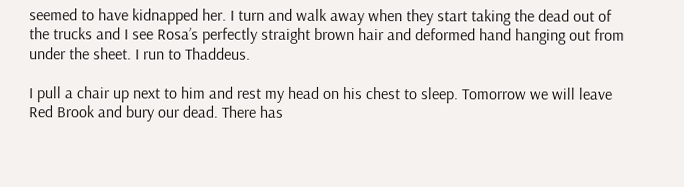seemed to have kidnapped her. I turn and walk away when they start taking the dead out of the trucks and I see Rosa’s perfectly straight brown hair and deformed hand hanging out from under the sheet. I run to Thaddeus.

I pull a chair up next to him and rest my head on his chest to sleep. Tomorrow we will leave Red Brook and bury our dead. There has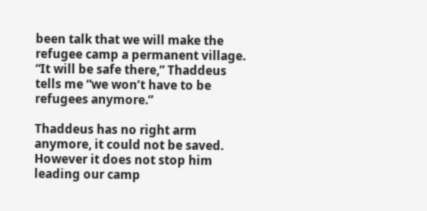been talk that we will make the refugee camp a permanent village. “It will be safe there,” Thaddeus tells me “we won’t have to be refugees anymore.”

Thaddeus has no right arm anymore, it could not be saved. However it does not stop him leading our camp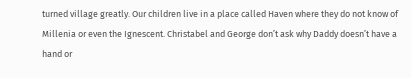turned village greatly. Our children live in a place called Haven where they do not know of Millenia or even the Ignescent. Christabel and George don’t ask why Daddy doesn’t have a hand or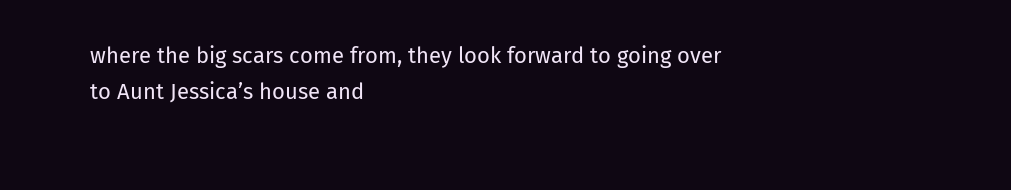where the big scars come from, they look forward to going over to Aunt Jessica’s house and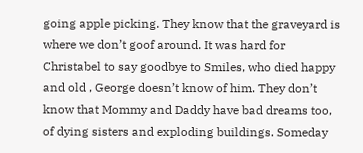going apple picking. They know that the graveyard is where we don’t goof around. It was hard for Christabel to say goodbye to Smiles, who died happy and old , George doesn’t know of him. They don’t know that Mommy and Daddy have bad dreams too, of dying sisters and exploding buildings. Someday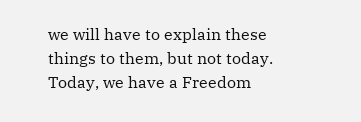we will have to explain these things to them, but not today. Today, we have a Freedom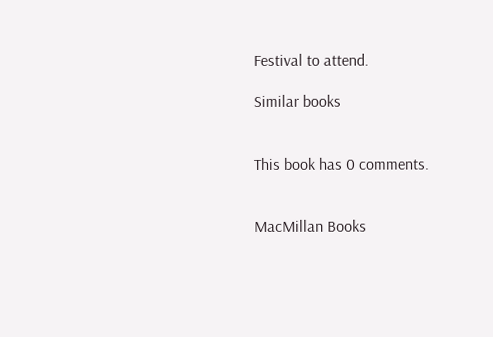Festival to attend.

Similar books


This book has 0 comments.


MacMillan Books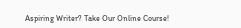Aspiring Writer? Take Our Online Course!